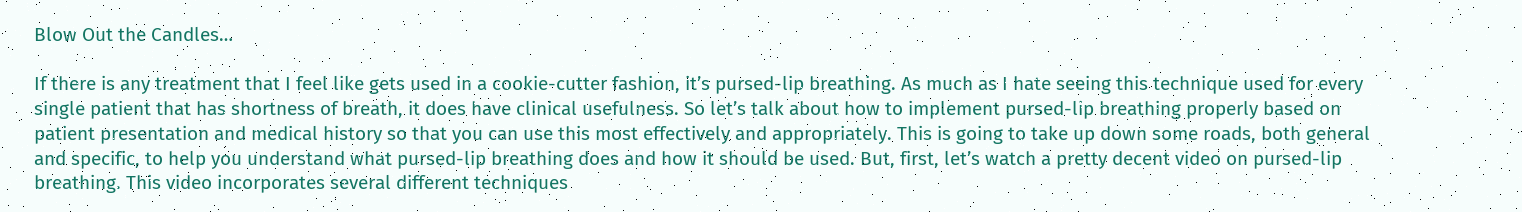Blow Out the Candles…

If there is any treatment that I feel like gets used in a cookie-cutter fashion, it’s pursed-lip breathing. As much as I hate seeing this technique used for every single patient that has shortness of breath, it does have clinical usefulness. So let’s talk about how to implement pursed-lip breathing properly based on patient presentation and medical history so that you can use this most effectively and appropriately. This is going to take up down some roads, both general and specific, to help you understand what pursed-lip breathing does and how it should be used. But, first, let’s watch a pretty decent video on pursed-lip breathing. This video incorporates several different techniques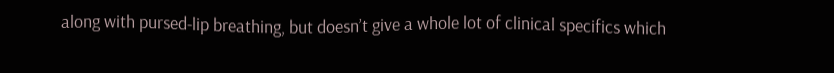along with pursed-lip breathing, but doesn’t give a whole lot of clinical specifics which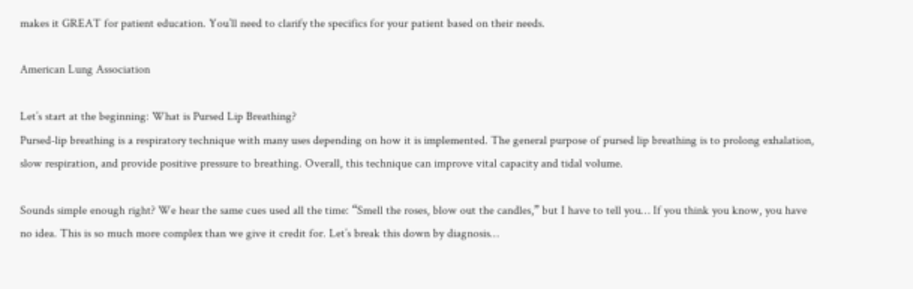makes it GREAT for patient education. You’ll need to clarify the specifics for your patient based on their needs.

American Lung Association

Let’s start at the beginning: What is Pursed Lip Breathing?
Pursed-lip breathing is a respiratory technique with many uses depending on how it is implemented. The general purpose of pursed lip breathing is to prolong exhalation, slow respiration, and provide positive pressure to breathing. Overall, this technique can improve vital capacity and tidal volume.

Sounds simple enough right? We hear the same cues used all the time: “Smell the roses, blow out the candles,” but I have to tell you… If you think you know, you have no idea. This is so much more complex than we give it credit for. Let’s break this down by diagnosis…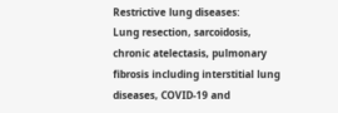Restrictive lung diseases:
Lung resection, sarcoidosis, chronic atelectasis, pulmonary fibrosis including interstitial lung diseases, COVID-19 and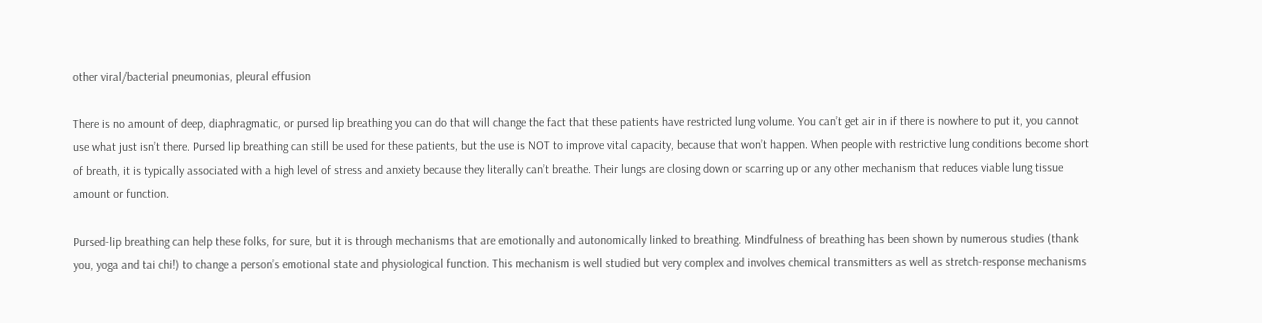other viral/bacterial pneumonias, pleural effusion

There is no amount of deep, diaphragmatic, or pursed lip breathing you can do that will change the fact that these patients have restricted lung volume. You can’t get air in if there is nowhere to put it, you cannot use what just isn’t there. Pursed lip breathing can still be used for these patients, but the use is NOT to improve vital capacity, because that won’t happen. When people with restrictive lung conditions become short of breath, it is typically associated with a high level of stress and anxiety because they literally can’t breathe. Their lungs are closing down or scarring up or any other mechanism that reduces viable lung tissue amount or function.

Pursed-lip breathing can help these folks, for sure, but it is through mechanisms that are emotionally and autonomically linked to breathing. Mindfulness of breathing has been shown by numerous studies (thank you, yoga and tai chi!) to change a person’s emotional state and physiological function. This mechanism is well studied but very complex and involves chemical transmitters as well as stretch-response mechanisms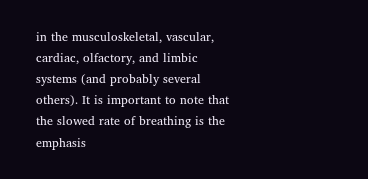in the musculoskeletal, vascular, cardiac, olfactory, and limbic systems (and probably several others). It is important to note that the slowed rate of breathing is the emphasis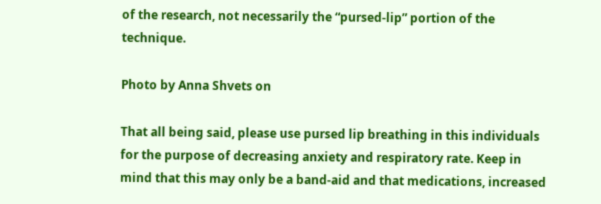of the research, not necessarily the “pursed-lip” portion of the technique.

Photo by Anna Shvets on

That all being said, please use pursed lip breathing in this individuals for the purpose of decreasing anxiety and respiratory rate. Keep in mind that this may only be a band-aid and that medications, increased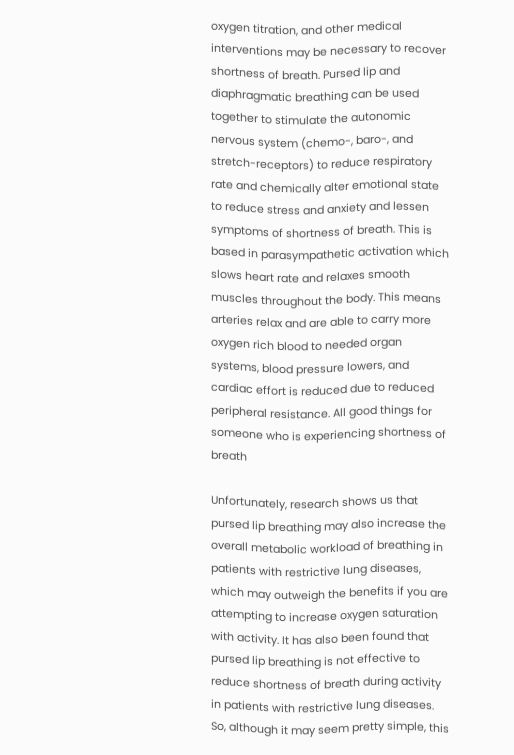oxygen titration, and other medical interventions may be necessary to recover shortness of breath. Pursed lip and diaphragmatic breathing can be used together to stimulate the autonomic nervous system (chemo-, baro-, and stretch-receptors) to reduce respiratory rate and chemically alter emotional state to reduce stress and anxiety and lessen symptoms of shortness of breath. This is based in parasympathetic activation which slows heart rate and relaxes smooth muscles throughout the body. This means arteries relax and are able to carry more oxygen rich blood to needed organ systems, blood pressure lowers, and cardiac effort is reduced due to reduced peripheral resistance. All good things for someone who is experiencing shortness of breath

Unfortunately, research shows us that pursed lip breathing may also increase the overall metabolic workload of breathing in patients with restrictive lung diseases, which may outweigh the benefits if you are attempting to increase oxygen saturation with activity. It has also been found that pursed lip breathing is not effective to reduce shortness of breath during activity in patients with restrictive lung diseases. So, although it may seem pretty simple, this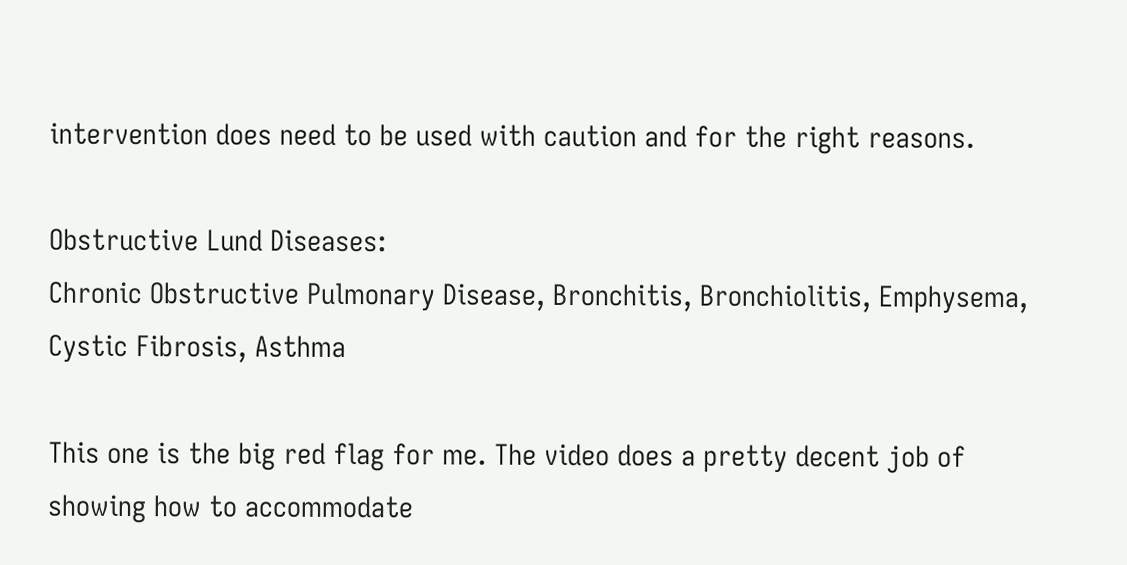intervention does need to be used with caution and for the right reasons.

Obstructive Lund Diseases:
Chronic Obstructive Pulmonary Disease, Bronchitis, Bronchiolitis, Emphysema, Cystic Fibrosis, Asthma

This one is the big red flag for me. The video does a pretty decent job of showing how to accommodate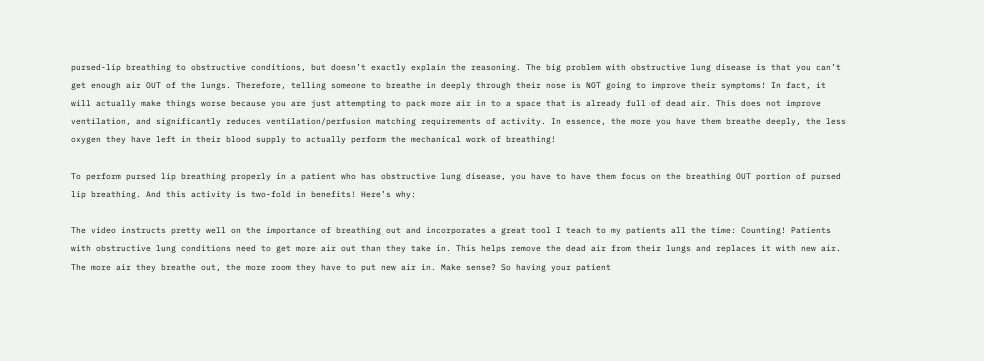pursed-lip breathing to obstructive conditions, but doesn’t exactly explain the reasoning. The big problem with obstructive lung disease is that you can’t get enough air OUT of the lungs. Therefore, telling someone to breathe in deeply through their nose is NOT going to improve their symptoms! In fact, it will actually make things worse because you are just attempting to pack more air in to a space that is already full of dead air. This does not improve ventilation, and significantly reduces ventilation/perfusion matching requirements of activity. In essence, the more you have them breathe deeply, the less oxygen they have left in their blood supply to actually perform the mechanical work of breathing!

To perform pursed lip breathing properly in a patient who has obstructive lung disease, you have to have them focus on the breathing OUT portion of pursed lip breathing. And this activity is two-fold in benefits! Here’s why:

The video instructs pretty well on the importance of breathing out and incorporates a great tool I teach to my patients all the time: Counting! Patients with obstructive lung conditions need to get more air out than they take in. This helps remove the dead air from their lungs and replaces it with new air. The more air they breathe out, the more room they have to put new air in. Make sense? So having your patient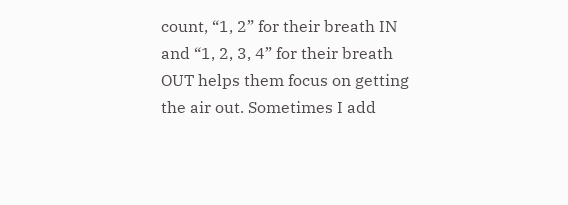count, “1, 2” for their breath IN and “1, 2, 3, 4” for their breath OUT helps them focus on getting the air out. Sometimes I add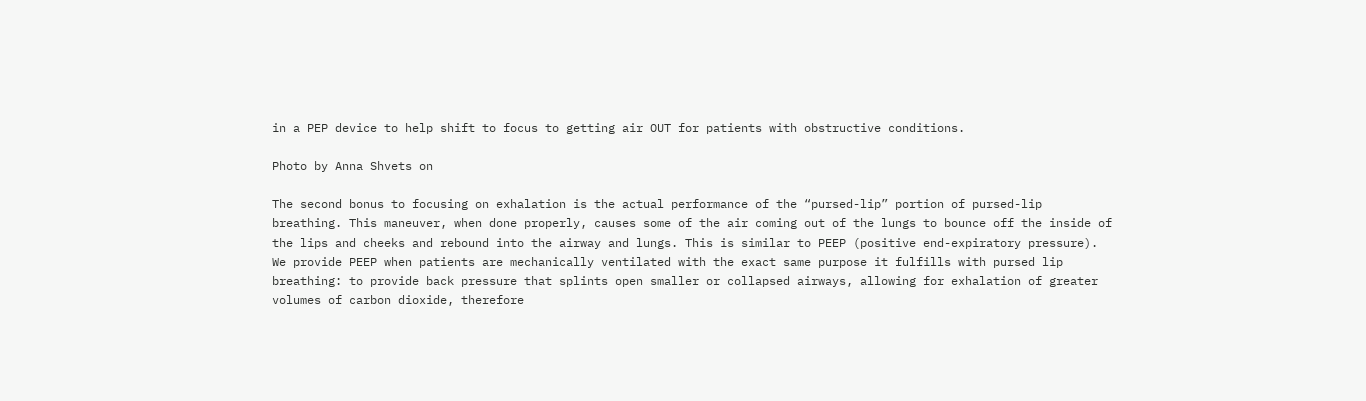in a PEP device to help shift to focus to getting air OUT for patients with obstructive conditions.

Photo by Anna Shvets on

The second bonus to focusing on exhalation is the actual performance of the “pursed-lip” portion of pursed-lip breathing. This maneuver, when done properly, causes some of the air coming out of the lungs to bounce off the inside of the lips and cheeks and rebound into the airway and lungs. This is similar to PEEP (positive end-expiratory pressure). We provide PEEP when patients are mechanically ventilated with the exact same purpose it fulfills with pursed lip breathing: to provide back pressure that splints open smaller or collapsed airways, allowing for exhalation of greater volumes of carbon dioxide, therefore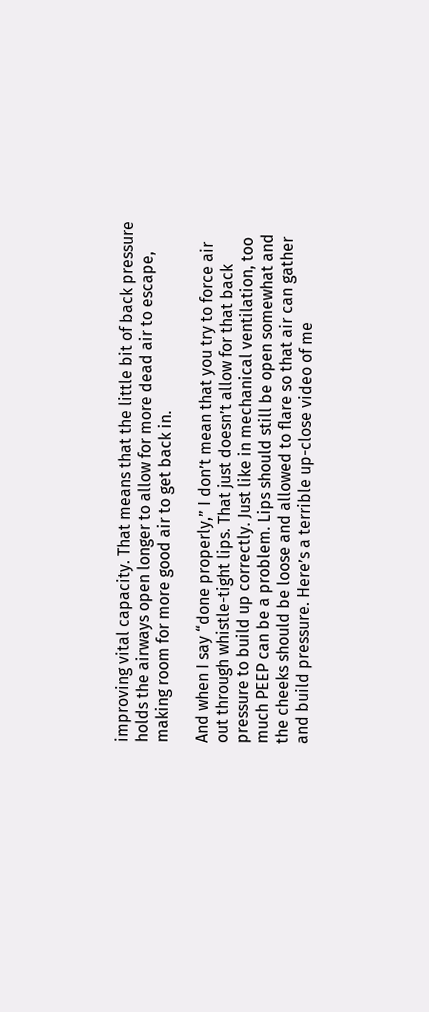improving vital capacity. That means that the little bit of back pressure holds the airways open longer to allow for more dead air to escape, making room for more good air to get back in.

And when I say “done properly,” I don’t mean that you try to force air out through whistle-tight lips. That just doesn’t allow for that back pressure to build up correctly. Just like in mechanical ventilation, too much PEEP can be a problem. Lips should still be open somewhat and the cheeks should be loose and allowed to flare so that air can gather and build pressure. Here’s a terrible up-close video of me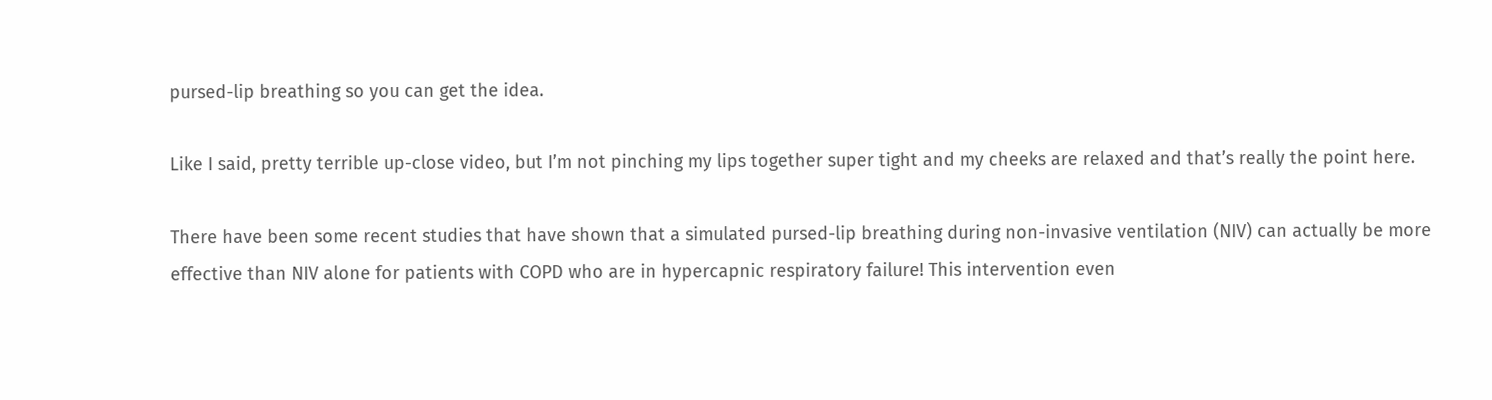pursed-lip breathing so you can get the idea.

Like I said, pretty terrible up-close video, but I’m not pinching my lips together super tight and my cheeks are relaxed and that’s really the point here.

There have been some recent studies that have shown that a simulated pursed-lip breathing during non-invasive ventilation (NIV) can actually be more effective than NIV alone for patients with COPD who are in hypercapnic respiratory failure! This intervention even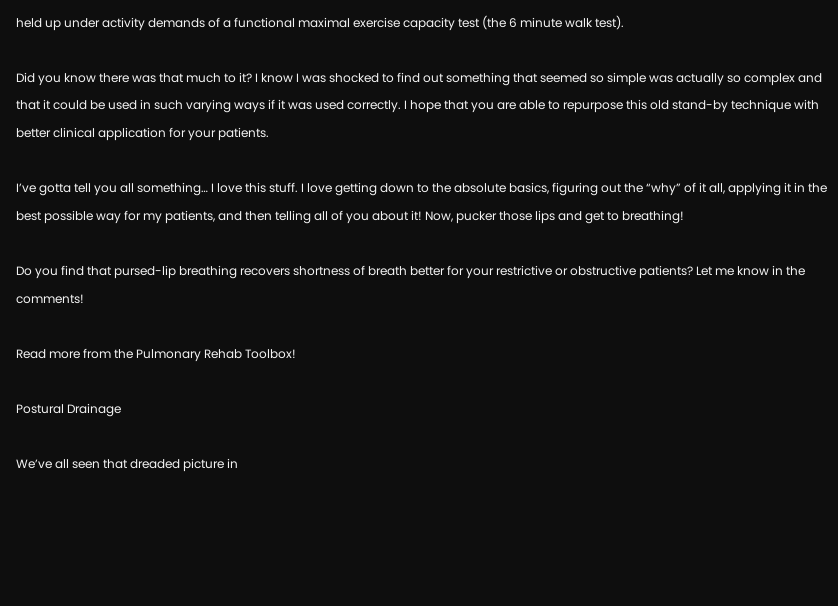held up under activity demands of a functional maximal exercise capacity test (the 6 minute walk test).

Did you know there was that much to it? I know I was shocked to find out something that seemed so simple was actually so complex and that it could be used in such varying ways if it was used correctly. I hope that you are able to repurpose this old stand-by technique with better clinical application for your patients.

I’ve gotta tell you all something… I love this stuff. I love getting down to the absolute basics, figuring out the “why” of it all, applying it in the best possible way for my patients, and then telling all of you about it! Now, pucker those lips and get to breathing!

Do you find that pursed-lip breathing recovers shortness of breath better for your restrictive or obstructive patients? Let me know in the comments!

Read more from the Pulmonary Rehab Toolbox!

Postural Drainage

We’ve all seen that dreaded picture in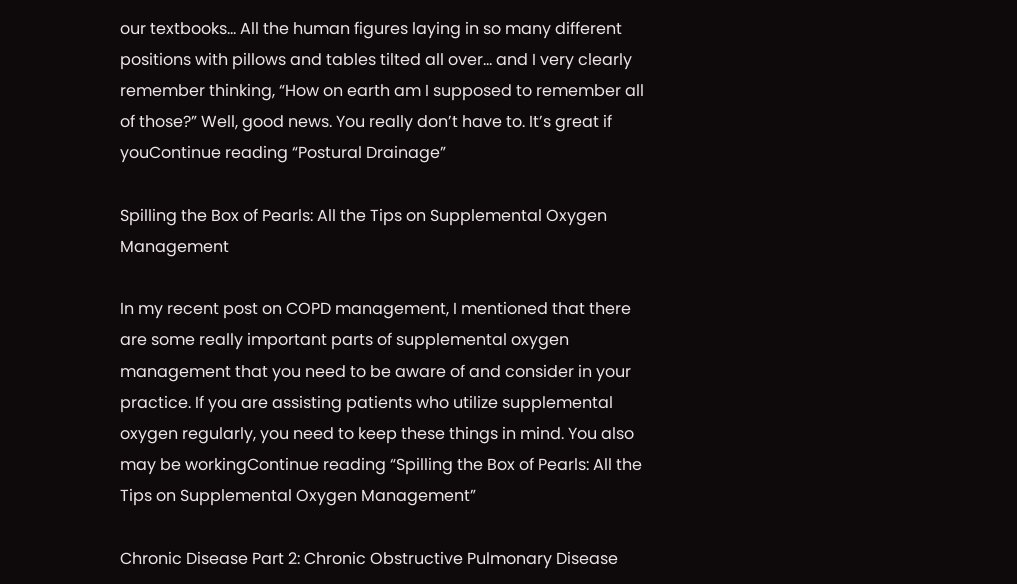our textbooks… All the human figures laying in so many different positions with pillows and tables tilted all over… and I very clearly remember thinking, “How on earth am I supposed to remember all of those?” Well, good news. You really don’t have to. It’s great if youContinue reading “Postural Drainage”

Spilling the Box of Pearls: All the Tips on Supplemental Oxygen Management

In my recent post on COPD management, I mentioned that there are some really important parts of supplemental oxygen management that you need to be aware of and consider in your practice. If you are assisting patients who utilize supplemental oxygen regularly, you need to keep these things in mind. You also may be workingContinue reading “Spilling the Box of Pearls: All the Tips on Supplemental Oxygen Management”

Chronic Disease Part 2: Chronic Obstructive Pulmonary Disease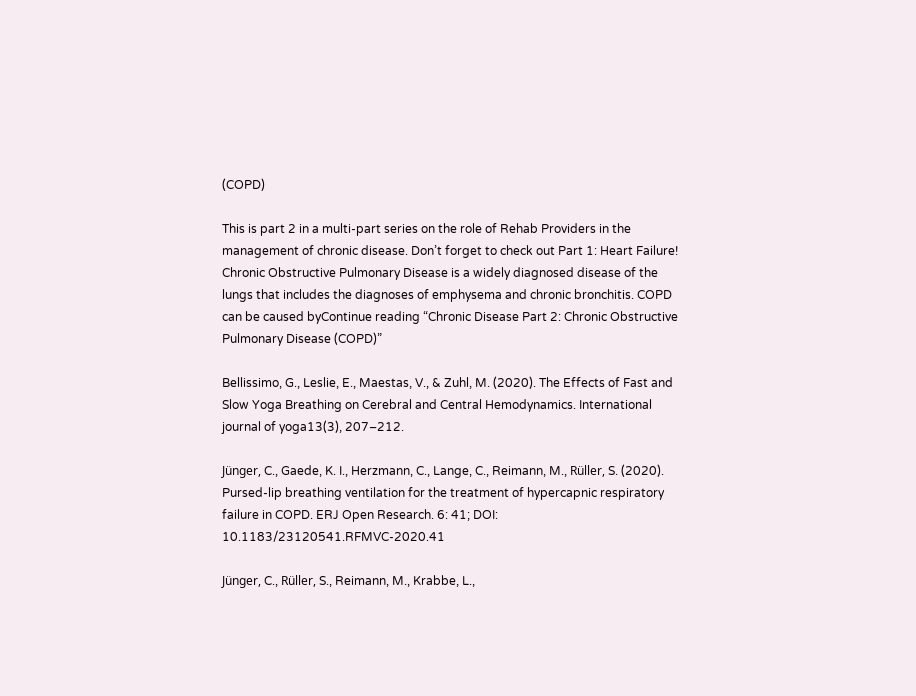(COPD)

This is part 2 in a multi-part series on the role of Rehab Providers in the management of chronic disease. Don’t forget to check out Part 1: Heart Failure! Chronic Obstructive Pulmonary Disease is a widely diagnosed disease of the lungs that includes the diagnoses of emphysema and chronic bronchitis. COPD can be caused byContinue reading “Chronic Disease Part 2: Chronic Obstructive Pulmonary Disease (COPD)”

Bellissimo, G., Leslie, E., Maestas, V., & Zuhl, M. (2020). The Effects of Fast and Slow Yoga Breathing on Cerebral and Central Hemodynamics. International journal of yoga13(3), 207–212.

Jünger, C., Gaede, K. I., Herzmann, C., Lange, C., Reimann, M., Rüller, S. (2020). Pursed-lip breathing ventilation for the treatment of hypercapnic respiratory failure in COPD. ERJ Open Research. 6: 41; DOI: 10.1183/23120541.RFMVC-2020.41

Jünger, C., Rüller, S., Reimann, M., Krabbe, L.,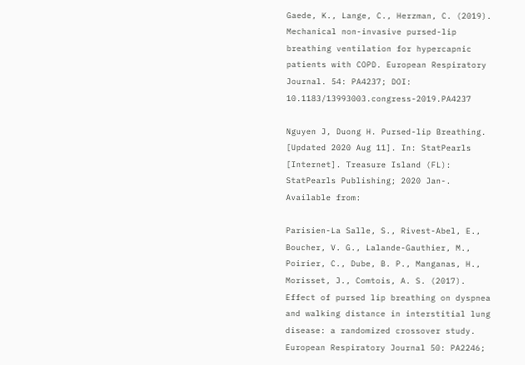Gaede, K., Lange, C., Herzman, C. (2019). Mechanical non-invasive pursed-lip breathing ventilation for hypercapnic patients with COPD. European Respiratory Journal. 54: PA4237; DOI: 10.1183/13993003.congress-2019.PA4237

Nguyen J, Duong H. Pursed-lip Breathing. [Updated 2020 Aug 11]. In: StatPearls [Internet]. Treasure Island (FL): StatPearls Publishing; 2020 Jan-. Available from:

Parisien-La Salle, S., Rivest-Abel, E., Boucher, V. G., Lalande-Gauthier, M., Poirier, C., Dube, B. P., Manganas, H., Morisset, J., Comtois, A. S. (2017). Effect of pursed lip breathing on dyspnea and walking distance in interstitial lung disease: a randomized crossover study. European Respiratory Journal 50: PA2246;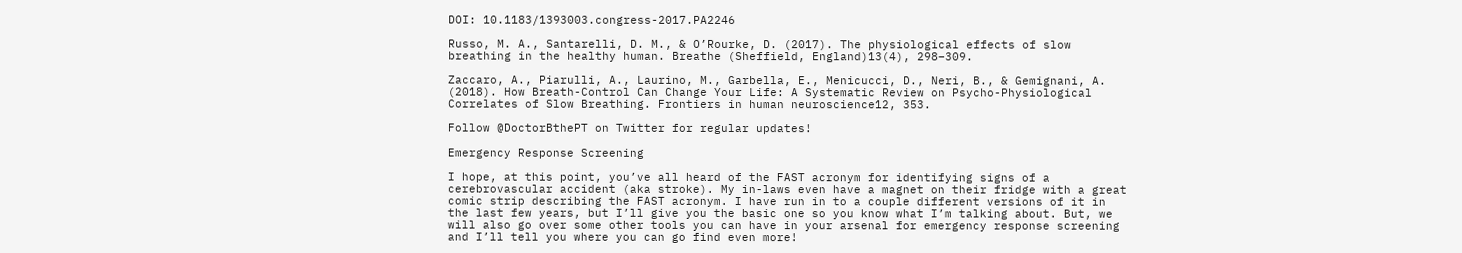DOI: 10.1183/1393003.congress-2017.PA2246

Russo, M. A., Santarelli, D. M., & O’Rourke, D. (2017). The physiological effects of slow breathing in the healthy human. Breathe (Sheffield, England)13(4), 298–309.

Zaccaro, A., Piarulli, A., Laurino, M., Garbella, E., Menicucci, D., Neri, B., & Gemignani, A. (2018). How Breath-Control Can Change Your Life: A Systematic Review on Psycho-Physiological Correlates of Slow Breathing. Frontiers in human neuroscience12, 353.

Follow @DoctorBthePT on Twitter for regular updates!

Emergency Response Screening

I hope, at this point, you’ve all heard of the FAST acronym for identifying signs of a cerebrovascular accident (aka stroke). My in-laws even have a magnet on their fridge with a great comic strip describing the FAST acronym. I have run in to a couple different versions of it in the last few years, but I’ll give you the basic one so you know what I’m talking about. But, we will also go over some other tools you can have in your arsenal for emergency response screening and I’ll tell you where you can go find even more!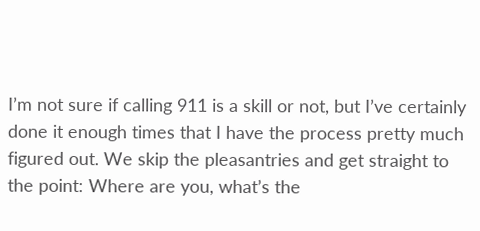I’m not sure if calling 911 is a skill or not, but I’ve certainly done it enough times that I have the process pretty much figured out. We skip the pleasantries and get straight to the point: Where are you, what’s the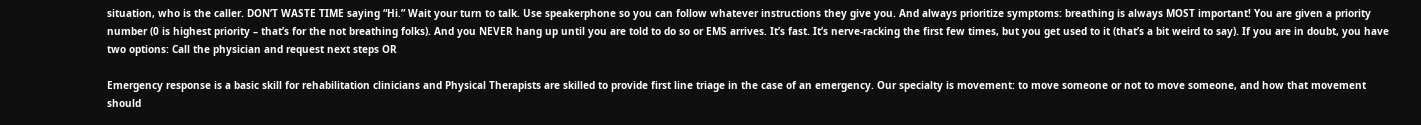situation, who is the caller. DON’T WASTE TIME saying “Hi.” Wait your turn to talk. Use speakerphone so you can follow whatever instructions they give you. And always prioritize symptoms: breathing is always MOST important! You are given a priority number (0 is highest priority – that’s for the not breathing folks). And you NEVER hang up until you are told to do so or EMS arrives. It’s fast. It’s nerve-racking the first few times, but you get used to it (that’s a bit weird to say). If you are in doubt, you have two options: Call the physician and request next steps OR

Emergency response is a basic skill for rehabilitation clinicians and Physical Therapists are skilled to provide first line triage in the case of an emergency. Our specialty is movement: to move someone or not to move someone, and how that movement should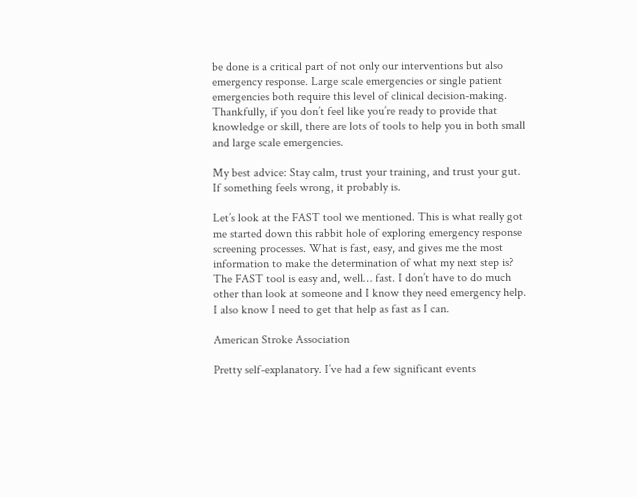be done is a critical part of not only our interventions but also emergency response. Large scale emergencies or single patient emergencies both require this level of clinical decision-making. Thankfully, if you don’t feel like you’re ready to provide that knowledge or skill, there are lots of tools to help you in both small and large scale emergencies.

My best advice: Stay calm, trust your training, and trust your gut. If something feels wrong, it probably is.

Let’s look at the FAST tool we mentioned. This is what really got me started down this rabbit hole of exploring emergency response screening processes. What is fast, easy, and gives me the most information to make the determination of what my next step is? The FAST tool is easy and, well… fast. I don’t have to do much other than look at someone and I know they need emergency help. I also know I need to get that help as fast as I can.

American Stroke Association

Pretty self-explanatory. I’ve had a few significant events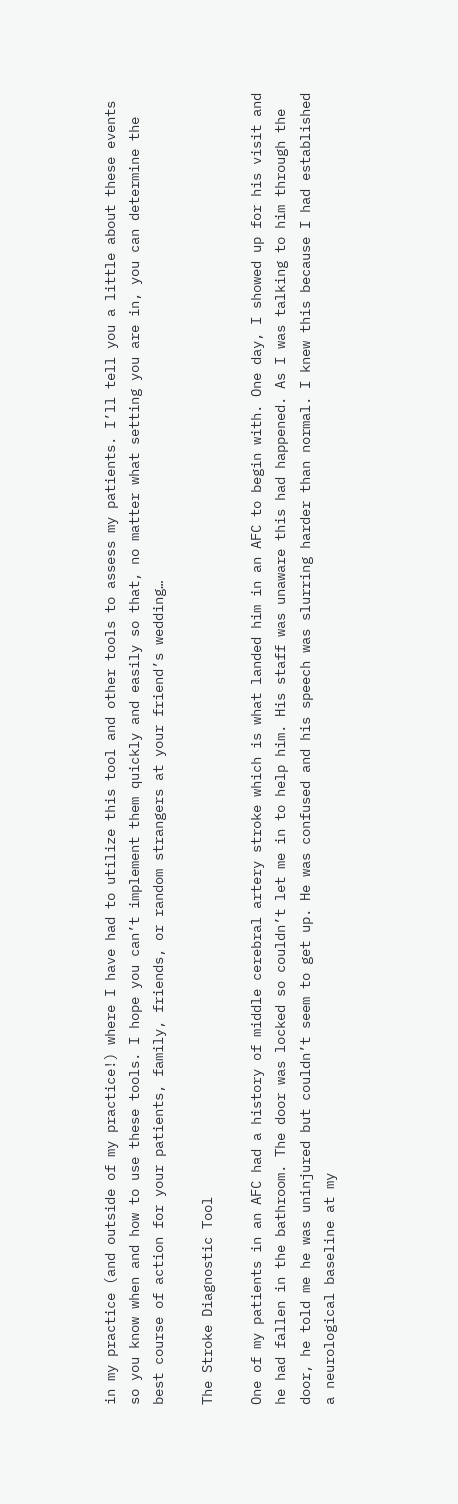in my practice (and outside of my practice!) where I have had to utilize this tool and other tools to assess my patients. I’ll tell you a little about these events so you know when and how to use these tools. I hope you can’t implement them quickly and easily so that, no matter what setting you are in, you can determine the best course of action for your patients, family, friends, or random strangers at your friend’s wedding…

The Stroke Diagnostic Tool

One of my patients in an AFC had a history of middle cerebral artery stroke which is what landed him in an AFC to begin with. One day, I showed up for his visit and he had fallen in the bathroom. The door was locked so couldn’t let me in to help him. His staff was unaware this had happened. As I was talking to him through the door, he told me he was uninjured but couldn’t seem to get up. He was confused and his speech was slurring harder than normal. I knew this because I had established a neurological baseline at my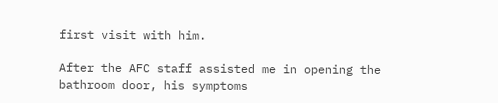first visit with him.

After the AFC staff assisted me in opening the bathroom door, his symptoms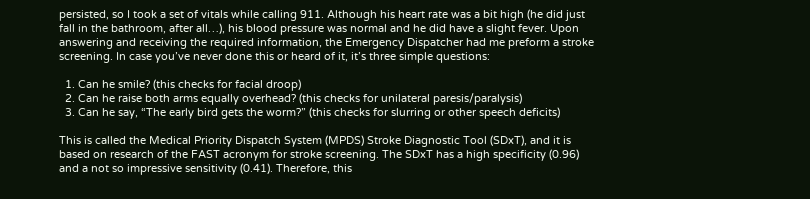persisted, so I took a set of vitals while calling 911. Although his heart rate was a bit high (he did just fall in the bathroom, after all…), his blood pressure was normal and he did have a slight fever. Upon answering and receiving the required information, the Emergency Dispatcher had me preform a stroke screening. In case you’ve never done this or heard of it, it’s three simple questions:

  1. Can he smile? (this checks for facial droop)
  2. Can he raise both arms equally overhead? (this checks for unilateral paresis/paralysis)
  3. Can he say, “The early bird gets the worm?” (this checks for slurring or other speech deficits)

This is called the Medical Priority Dispatch System (MPDS) Stroke Diagnostic Tool (SDxT), and it is based on research of the FAST acronym for stroke screening. The SDxT has a high specificity (0.96) and a not so impressive sensitivity (0.41). Therefore, this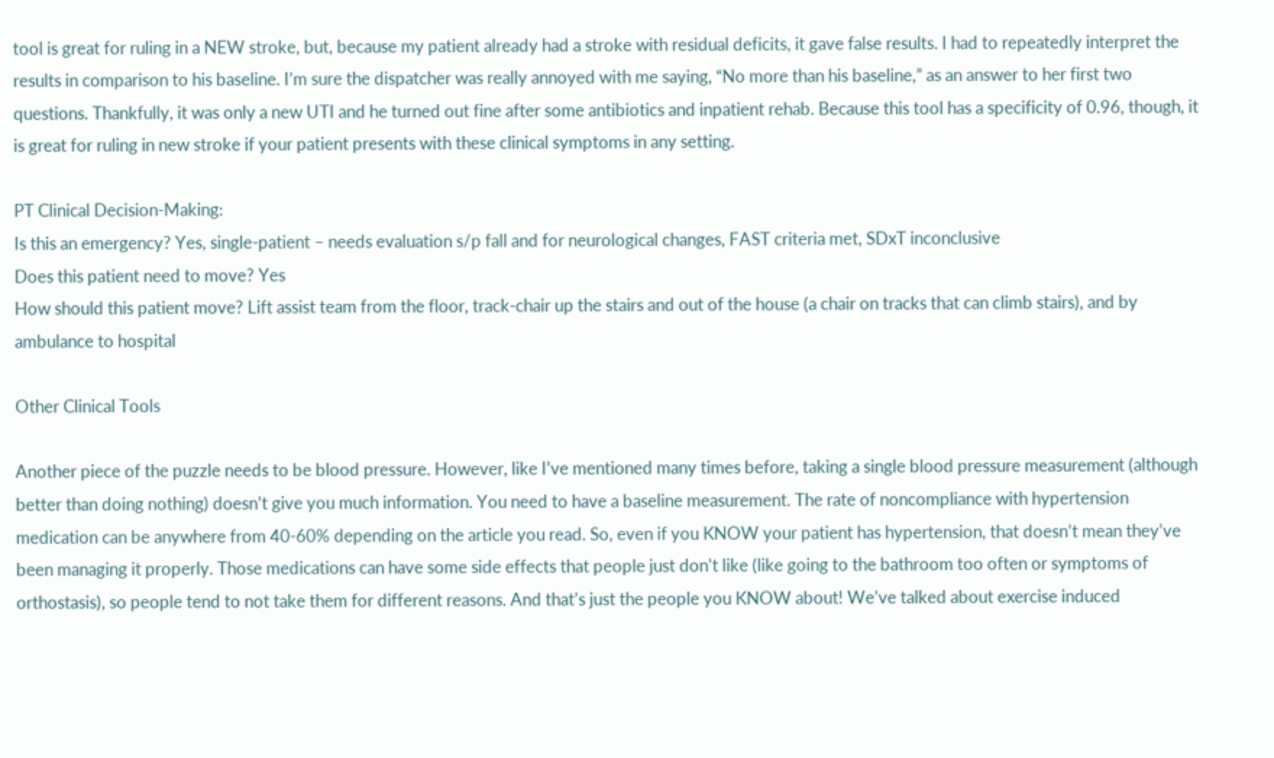tool is great for ruling in a NEW stroke, but, because my patient already had a stroke with residual deficits, it gave false results. I had to repeatedly interpret the results in comparison to his baseline. I’m sure the dispatcher was really annoyed with me saying, “No more than his baseline,” as an answer to her first two questions. Thankfully, it was only a new UTI and he turned out fine after some antibiotics and inpatient rehab. Because this tool has a specificity of 0.96, though, it is great for ruling in new stroke if your patient presents with these clinical symptoms in any setting.

PT Clinical Decision-Making:
Is this an emergency? Yes, single-patient – needs evaluation s/p fall and for neurological changes, FAST criteria met, SDxT inconclusive
Does this patient need to move? Yes
How should this patient move? Lift assist team from the floor, track-chair up the stairs and out of the house (a chair on tracks that can climb stairs), and by ambulance to hospital

Other Clinical Tools

Another piece of the puzzle needs to be blood pressure. However, like I’ve mentioned many times before, taking a single blood pressure measurement (although better than doing nothing) doesn’t give you much information. You need to have a baseline measurement. The rate of noncompliance with hypertension medication can be anywhere from 40-60% depending on the article you read. So, even if you KNOW your patient has hypertension, that doesn’t mean they’ve been managing it properly. Those medications can have some side effects that people just don’t like (like going to the bathroom too often or symptoms of orthostasis), so people tend to not take them for different reasons. And that’s just the people you KNOW about! We’ve talked about exercise induced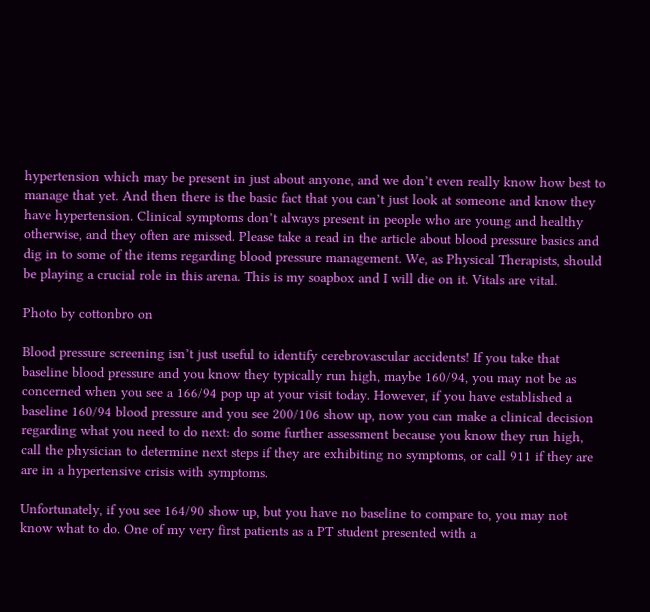hypertension which may be present in just about anyone, and we don’t even really know how best to manage that yet. And then there is the basic fact that you can’t just look at someone and know they have hypertension. Clinical symptoms don’t always present in people who are young and healthy otherwise, and they often are missed. Please take a read in the article about blood pressure basics and dig in to some of the items regarding blood pressure management. We, as Physical Therapists, should be playing a crucial role in this arena. This is my soapbox and I will die on it. Vitals are vital.

Photo by cottonbro on

Blood pressure screening isn’t just useful to identify cerebrovascular accidents! If you take that baseline blood pressure and you know they typically run high, maybe 160/94, you may not be as concerned when you see a 166/94 pop up at your visit today. However, if you have established a baseline 160/94 blood pressure and you see 200/106 show up, now you can make a clinical decision regarding what you need to do next: do some further assessment because you know they run high, call the physician to determine next steps if they are exhibiting no symptoms, or call 911 if they are are in a hypertensive crisis with symptoms.

Unfortunately, if you see 164/90 show up, but you have no baseline to compare to, you may not know what to do. One of my very first patients as a PT student presented with a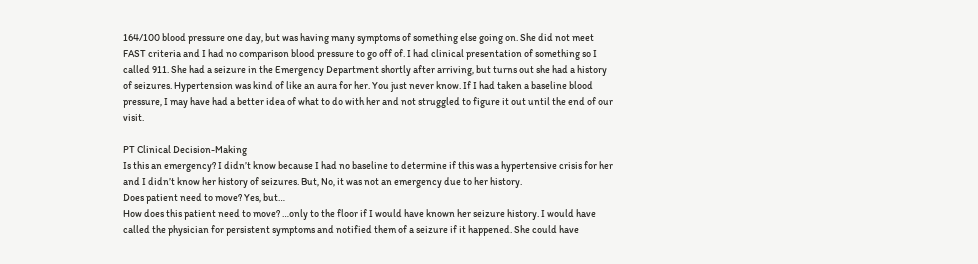164/100 blood pressure one day, but was having many symptoms of something else going on. She did not meet FAST criteria and I had no comparison blood pressure to go off of. I had clinical presentation of something so I called 911. She had a seizure in the Emergency Department shortly after arriving, but turns out she had a history of seizures. Hypertension was kind of like an aura for her. You just never know. If I had taken a baseline blood pressure, I may have had a better idea of what to do with her and not struggled to figure it out until the end of our visit.

PT Clinical Decision-Making
Is this an emergency? I didn’t know because I had no baseline to determine if this was a hypertensive crisis for her and I didn’t know her history of seizures. But, No, it was not an emergency due to her history.
Does patient need to move? Yes, but…
How does this patient need to move? …only to the floor if I would have known her seizure history. I would have called the physician for persistent symptoms and notified them of a seizure if it happened. She could have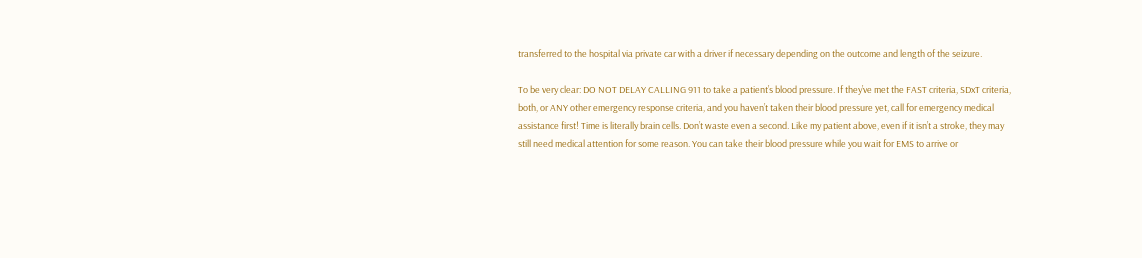transferred to the hospital via private car with a driver if necessary depending on the outcome and length of the seizure.

To be very clear: DO NOT DELAY CALLING 911 to take a patient’s blood pressure. If they’ve met the FAST criteria, SDxT criteria, both, or ANY other emergency response criteria, and you haven’t taken their blood pressure yet, call for emergency medical assistance first! Time is literally brain cells. Don’t waste even a second. Like my patient above, even if it isn’t a stroke, they may still need medical attention for some reason. You can take their blood pressure while you wait for EMS to arrive or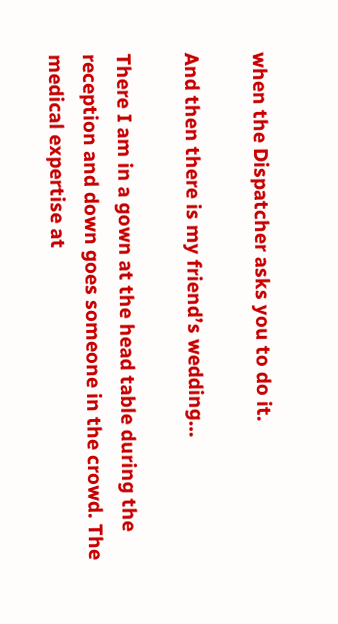when the Dispatcher asks you to do it.

And then there is my friend’s wedding…

There I am in a gown at the head table during the reception and down goes someone in the crowd. The medical expertise at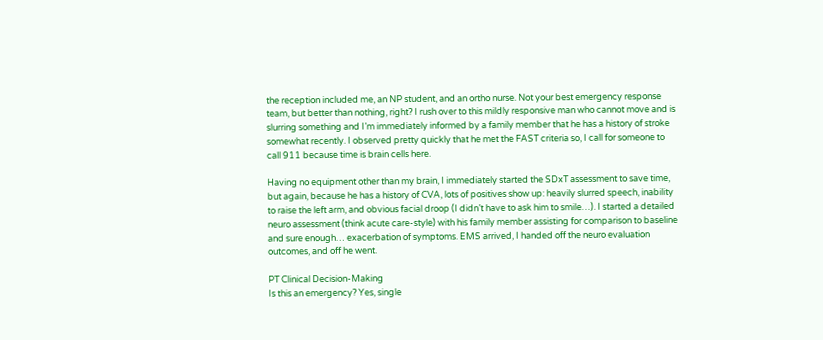the reception included me, an NP student, and an ortho nurse. Not your best emergency response team, but better than nothing, right? I rush over to this mildly responsive man who cannot move and is slurring something and I’m immediately informed by a family member that he has a history of stroke somewhat recently. I observed pretty quickly that he met the FAST criteria so, I call for someone to call 911 because time is brain cells here.

Having no equipment other than my brain, I immediately started the SDxT assessment to save time, but again, because he has a history of CVA, lots of positives show up: heavily slurred speech, inability to raise the left arm, and obvious facial droop (I didn’t have to ask him to smile…). I started a detailed neuro assessment (think acute care-style) with his family member assisting for comparison to baseline and sure enough… exacerbation of symptoms. EMS arrived, I handed off the neuro evaluation outcomes, and off he went.

PT Clinical Decision-Making
Is this an emergency? Yes, single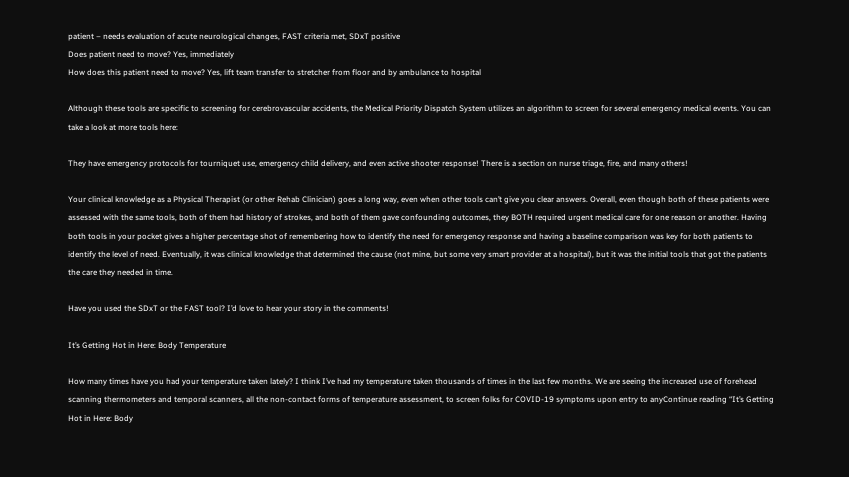patient – needs evaluation of acute neurological changes, FAST criteria met, SDxT positive
Does patient need to move? Yes, immediately
How does this patient need to move? Yes, lift team transfer to stretcher from floor and by ambulance to hospital

Although these tools are specific to screening for cerebrovascular accidents, the Medical Priority Dispatch System utilizes an algorithm to screen for several emergency medical events. You can take a look at more tools here:

They have emergency protocols for tourniquet use, emergency child delivery, and even active shooter response! There is a section on nurse triage, fire, and many others!

Your clinical knowledge as a Physical Therapist (or other Rehab Clinician) goes a long way, even when other tools can’t give you clear answers. Overall, even though both of these patients were assessed with the same tools, both of them had history of strokes, and both of them gave confounding outcomes, they BOTH required urgent medical care for one reason or another. Having both tools in your pocket gives a higher percentage shot of remembering how to identify the need for emergency response and having a baseline comparison was key for both patients to identify the level of need. Eventually, it was clinical knowledge that determined the cause (not mine, but some very smart provider at a hospital), but it was the initial tools that got the patients the care they needed in time.

Have you used the SDxT or the FAST tool? I’d love to hear your story in the comments!

It’s Getting Hot in Here: Body Temperature

How many times have you had your temperature taken lately? I think I’ve had my temperature taken thousands of times in the last few months. We are seeing the increased use of forehead scanning thermometers and temporal scanners, all the non-contact forms of temperature assessment, to screen folks for COVID-19 symptoms upon entry to anyContinue reading “It’s Getting Hot in Here: Body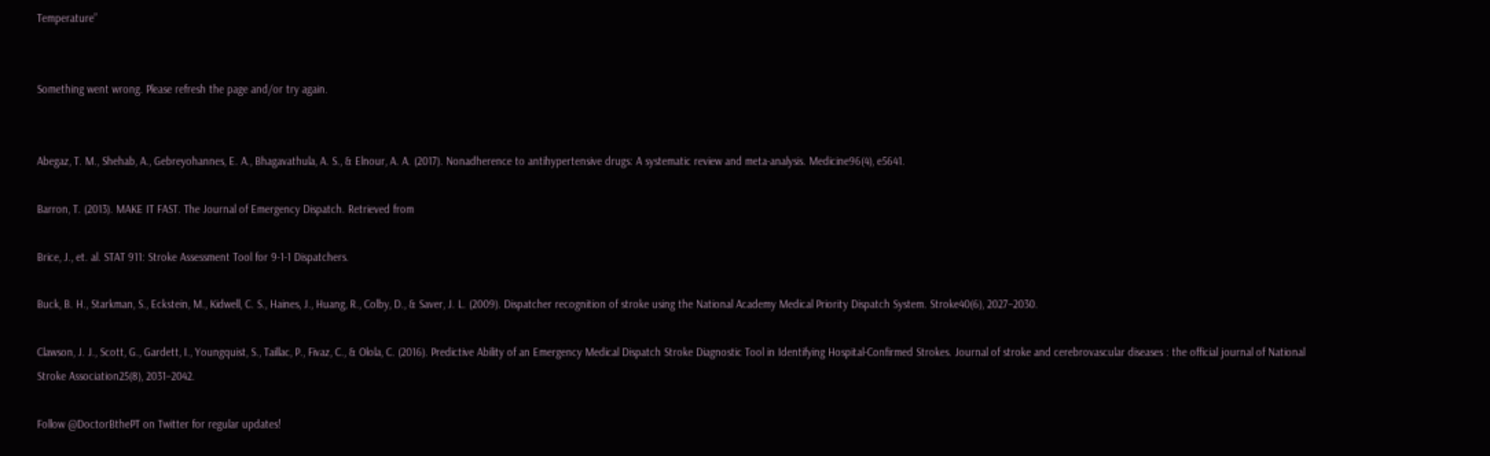Temperature”


Something went wrong. Please refresh the page and/or try again.


Abegaz, T. M., Shehab, A., Gebreyohannes, E. A., Bhagavathula, A. S., & Elnour, A. A. (2017). Nonadherence to antihypertensive drugs: A systematic review and meta-analysis. Medicine96(4), e5641.

Barron, T. (2013). MAKE IT FAST. The Journal of Emergency Dispatch. Retrieved from

Brice, J., et. al. STAT 911: Stroke Assessment Tool for 9-1-1 Dispatchers.

Buck, B. H., Starkman, S., Eckstein, M., Kidwell, C. S., Haines, J., Huang, R., Colby, D., & Saver, J. L. (2009). Dispatcher recognition of stroke using the National Academy Medical Priority Dispatch System. Stroke40(6), 2027–2030.

Clawson, J. J., Scott, G., Gardett, I., Youngquist, S., Taillac, P., Fivaz, C., & Olola, C. (2016). Predictive Ability of an Emergency Medical Dispatch Stroke Diagnostic Tool in Identifying Hospital-Confirmed Strokes. Journal of stroke and cerebrovascular diseases : the official journal of National Stroke Association25(8), 2031–2042.

Follow @DoctorBthePT on Twitter for regular updates!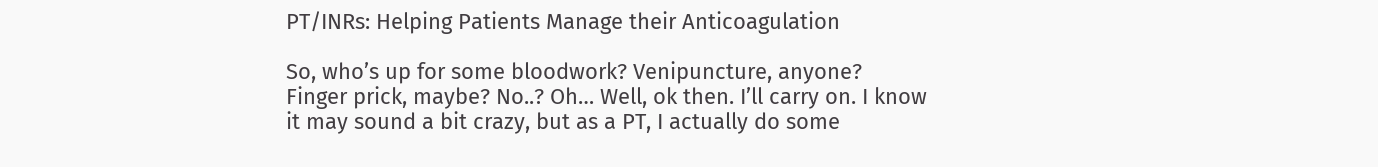PT/INRs: Helping Patients Manage their Anticoagulation

So, who’s up for some bloodwork? Venipuncture, anyone? Finger prick, maybe? No..? Oh… Well, ok then. I’ll carry on. I know it may sound a bit crazy, but as a PT, I actually do some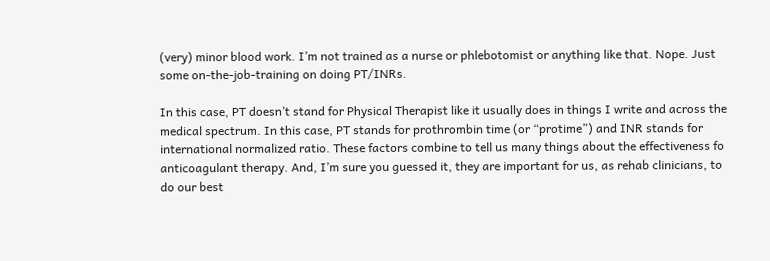(very) minor blood work. I’m not trained as a nurse or phlebotomist or anything like that. Nope. Just some on-the-job-training on doing PT/INRs.

In this case, PT doesn’t stand for Physical Therapist like it usually does in things I write and across the medical spectrum. In this case, PT stands for prothrombin time (or “protime”) and INR stands for international normalized ratio. These factors combine to tell us many things about the effectiveness fo anticoagulant therapy. And, I’m sure you guessed it, they are important for us, as rehab clinicians, to do our best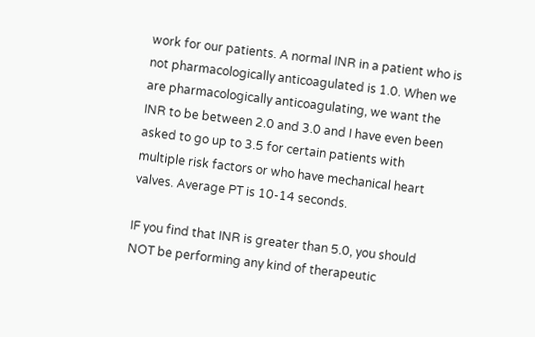work for our patients. A normal INR in a patient who is not pharmacologically anticoagulated is 1.0. When we are pharmacologically anticoagulating, we want the INR to be between 2.0 and 3.0 and I have even been asked to go up to 3.5 for certain patients with multiple risk factors or who have mechanical heart valves. Average PT is 10-14 seconds.

IF you find that INR is greater than 5.0, you should NOT be performing any kind of therapeutic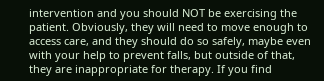intervention and you should NOT be exercising the patient. Obviously, they will need to move enough to access care, and they should do so safely, maybe even with your help to prevent falls, but outside of that, they are inappropriate for therapy. If you find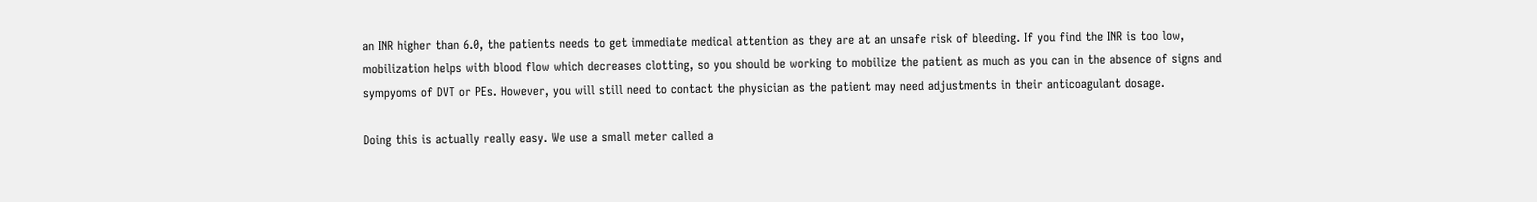an INR higher than 6.0, the patients needs to get immediate medical attention as they are at an unsafe risk of bleeding. If you find the INR is too low, mobilization helps with blood flow which decreases clotting, so you should be working to mobilize the patient as much as you can in the absence of signs and sympyoms of DVT or PEs. However, you will still need to contact the physician as the patient may need adjustments in their anticoagulant dosage.

Doing this is actually really easy. We use a small meter called a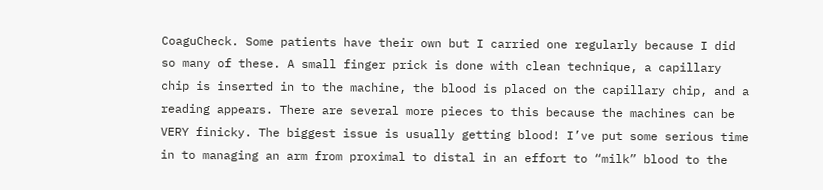CoaguCheck. Some patients have their own but I carried one regularly because I did so many of these. A small finger prick is done with clean technique, a capillary chip is inserted in to the machine, the blood is placed on the capillary chip, and a reading appears. There are several more pieces to this because the machines can be VERY finicky. The biggest issue is usually getting blood! I’ve put some serious time in to managing an arm from proximal to distal in an effort to “milk” blood to the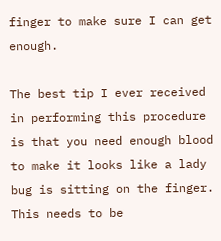finger to make sure I can get enough.

The best tip I ever received in performing this procedure is that you need enough blood to make it looks like a lady bug is sitting on the finger. This needs to be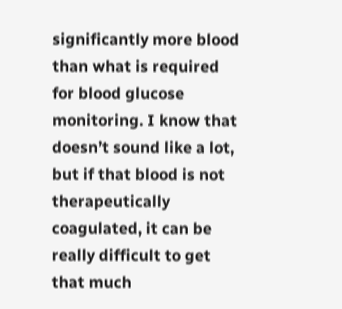significantly more blood than what is required for blood glucose monitoring. I know that doesn’t sound like a lot, but if that blood is not therapeutically coagulated, it can be really difficult to get that much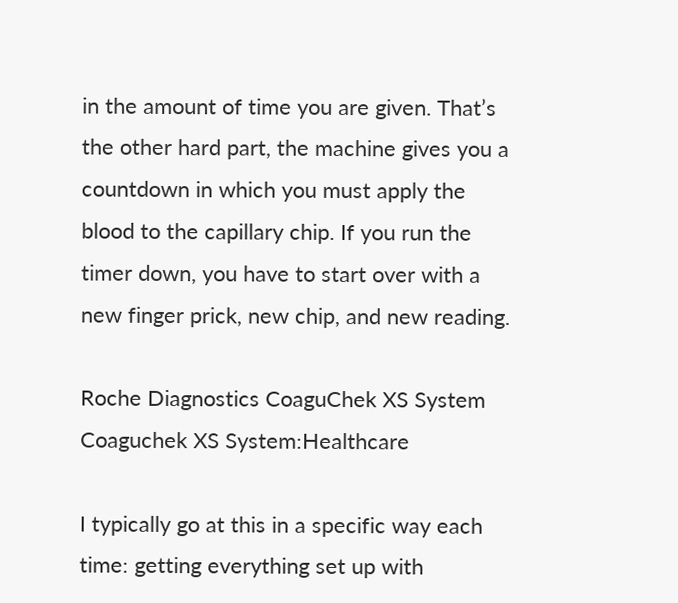in the amount of time you are given. That’s the other hard part, the machine gives you a countdown in which you must apply the blood to the capillary chip. If you run the timer down, you have to start over with a new finger prick, new chip, and new reading.

Roche Diagnostics CoaguChek XS System Coaguchek XS System:Healthcare

I typically go at this in a specific way each time: getting everything set up with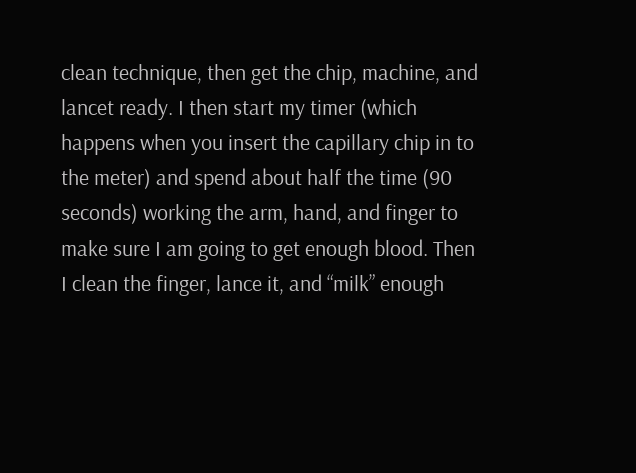clean technique, then get the chip, machine, and lancet ready. I then start my timer (which happens when you insert the capillary chip in to the meter) and spend about half the time (90 seconds) working the arm, hand, and finger to make sure I am going to get enough blood. Then I clean the finger, lance it, and “milk” enough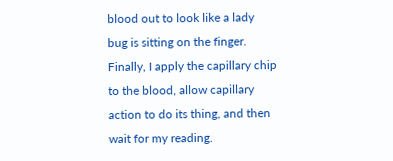blood out to look like a lady bug is sitting on the finger. Finally, I apply the capillary chip to the blood, allow capillary action to do its thing, and then wait for my reading.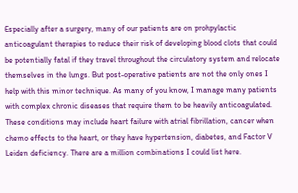Especially after a surgery, many of our patients are on prohpylactic anticoagulant therapies to reduce their risk of developing blood clots that could be potentially fatal if they travel throughout the circulatory system and relocate themselves in the lungs. But post-operative patients are not the only ones I help with this minor technique. As many of you know, I manage many patients with complex chronic diseases that require them to be heavily anticoagulated. These conditions may include heart failure with atrial fibrillation, cancer when chemo effects to the heart, or they have hypertension, diabetes, and Factor V Leiden deficiency. There are a million combinations I could list here.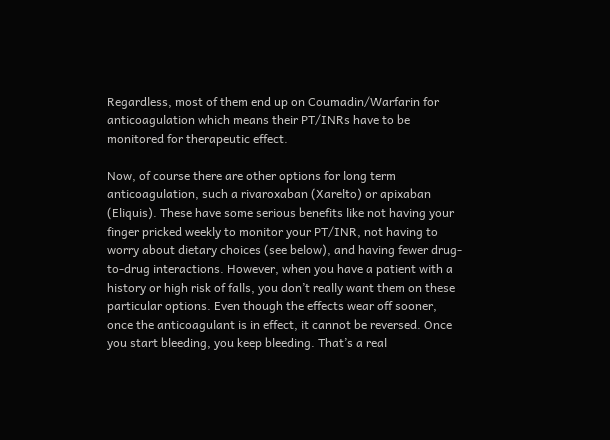Regardless, most of them end up on Coumadin/Warfarin for anticoagulation which means their PT/INRs have to be monitored for therapeutic effect.

Now, of course there are other options for long term anticoagulation, such a rivaroxaban (Xarelto) or apixaban (Eliquis). These have some serious benefits like not having your finger pricked weekly to monitor your PT/INR, not having to worry about dietary choices (see below), and having fewer drug-to-drug interactions. However, when you have a patient with a history or high risk of falls, you don’t really want them on these particular options. Even though the effects wear off sooner, once the anticoagulant is in effect, it cannot be reversed. Once you start bleeding, you keep bleeding. That’s a real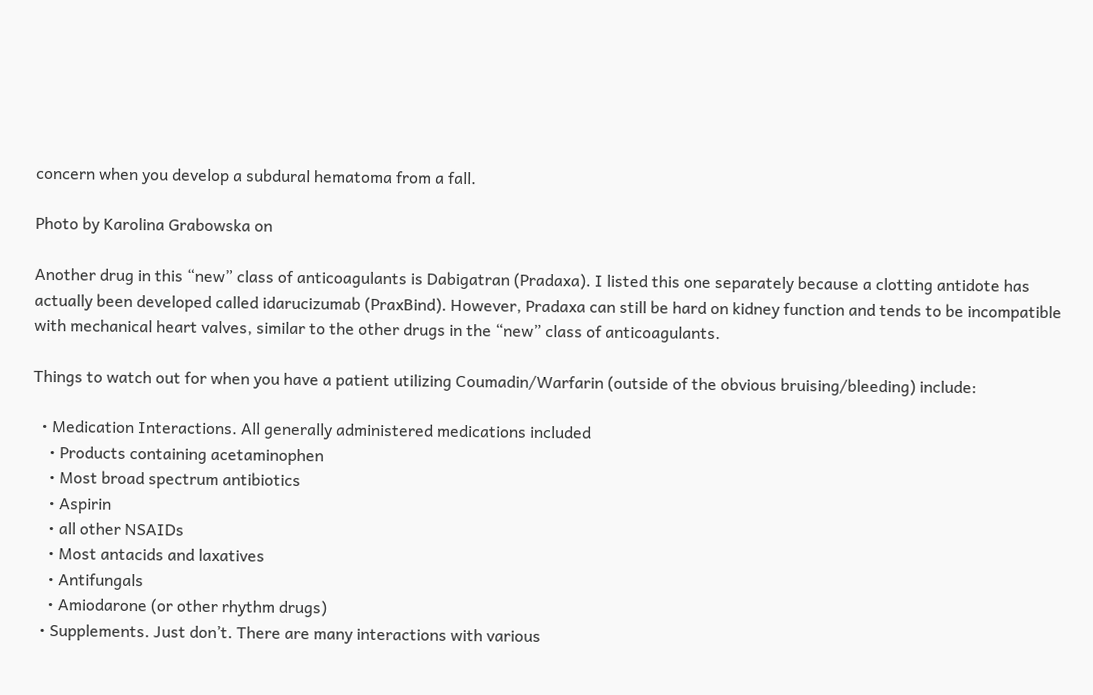concern when you develop a subdural hematoma from a fall.

Photo by Karolina Grabowska on

Another drug in this “new” class of anticoagulants is Dabigatran (Pradaxa). I listed this one separately because a clotting antidote has actually been developed called idarucizumab (PraxBind). However, Pradaxa can still be hard on kidney function and tends to be incompatible with mechanical heart valves, similar to the other drugs in the “new” class of anticoagulants.

Things to watch out for when you have a patient utilizing Coumadin/Warfarin (outside of the obvious bruising/bleeding) include:

  • Medication Interactions. All generally administered medications included
    • Products containing acetaminophen
    • Most broad spectrum antibiotics
    • Aspirin
    • all other NSAIDs
    • Most antacids and laxatives
    • Antifungals
    • Amiodarone (or other rhythm drugs)
  • Supplements. Just don’t. There are many interactions with various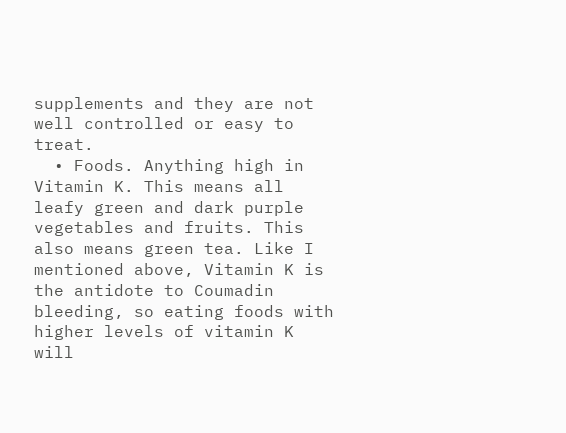supplements and they are not well controlled or easy to treat.
  • Foods. Anything high in Vitamin K. This means all leafy green and dark purple vegetables and fruits. This also means green tea. Like I mentioned above, Vitamin K is the antidote to Coumadin bleeding, so eating foods with higher levels of vitamin K will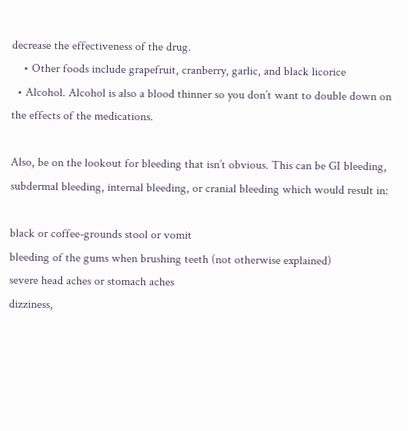decrease the effectiveness of the drug.
    • Other foods include grapefruit, cranberry, garlic, and black licorice
  • Alcohol. Alcohol is also a blood thinner so you don’t want to double down on the effects of the medications.

Also, be on the lookout for bleeding that isn’t obvious. This can be GI bleeding, subdermal bleeding, internal bleeding, or cranial bleeding which would result in:

black or coffee-grounds stool or vomit
bleeding of the gums when brushing teeth (not otherwise explained)
severe head aches or stomach aches
dizziness,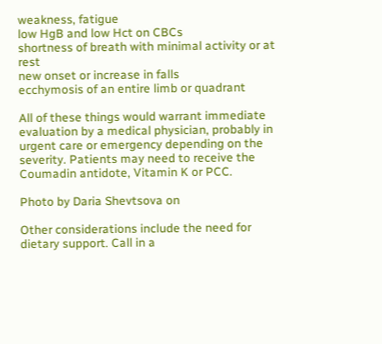weakness, fatigue
low HgB and low Hct on CBCs
shortness of breath with minimal activity or at rest
new onset or increase in falls
ecchymosis of an entire limb or quadrant

All of these things would warrant immediate evaluation by a medical physician, probably in urgent care or emergency depending on the severity. Patients may need to receive the Coumadin antidote, Vitamin K or PCC.

Photo by Daria Shevtsova on

Other considerations include the need for dietary support. Call in a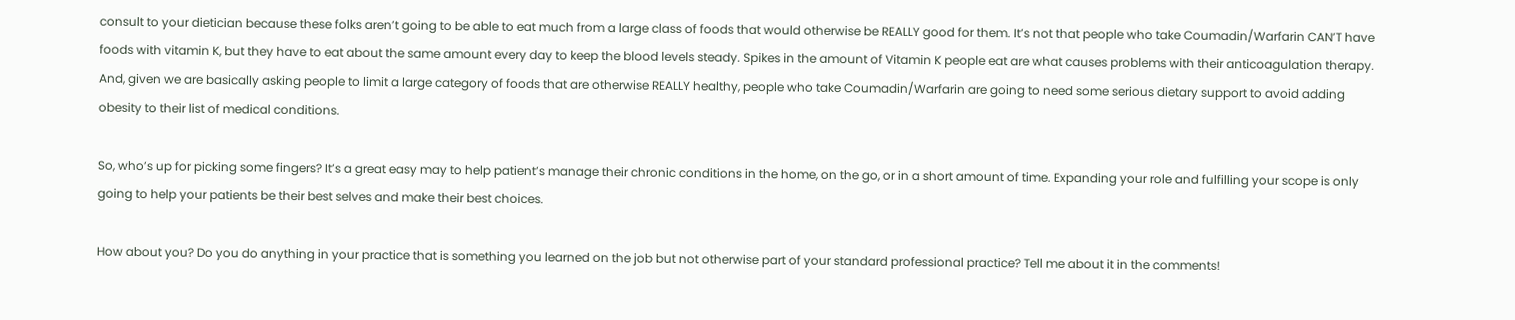consult to your dietician because these folks aren’t going to be able to eat much from a large class of foods that would otherwise be REALLY good for them. It’s not that people who take Coumadin/Warfarin CAN’T have foods with vitamin K, but they have to eat about the same amount every day to keep the blood levels steady. Spikes in the amount of Vitamin K people eat are what causes problems with their anticoagulation therapy. And, given we are basically asking people to limit a large category of foods that are otherwise REALLY healthy, people who take Coumadin/Warfarin are going to need some serious dietary support to avoid adding obesity to their list of medical conditions.

So, who’s up for picking some fingers? It’s a great easy may to help patient’s manage their chronic conditions in the home, on the go, or in a short amount of time. Expanding your role and fulfilling your scope is only going to help your patients be their best selves and make their best choices.

How about you? Do you do anything in your practice that is something you learned on the job but not otherwise part of your standard professional practice? Tell me about it in the comments!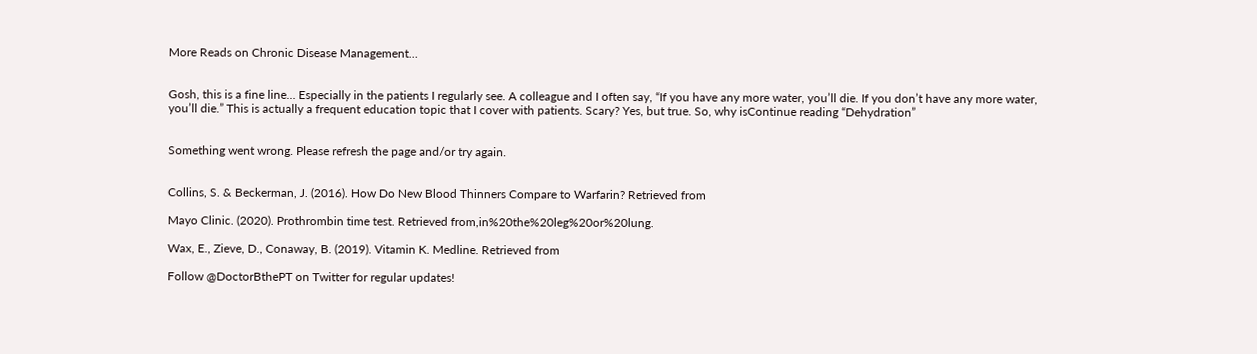More Reads on Chronic Disease Management…


Gosh, this is a fine line… Especially in the patients I regularly see. A colleague and I often say, “If you have any more water, you’ll die. If you don’t have any more water, you’ll die.” This is actually a frequent education topic that I cover with patients. Scary? Yes, but true. So, why isContinue reading “Dehydration”


Something went wrong. Please refresh the page and/or try again.


Collins, S. & Beckerman, J. (2016). How Do New Blood Thinners Compare to Warfarin? Retrieved from

Mayo Clinic. (2020). Prothrombin time test. Retrieved from,in%20the%20leg%20or%20lung.

Wax, E., Zieve, D., Conaway, B. (2019). Vitamin K. Medline. Retrieved from

Follow @DoctorBthePT on Twitter for regular updates!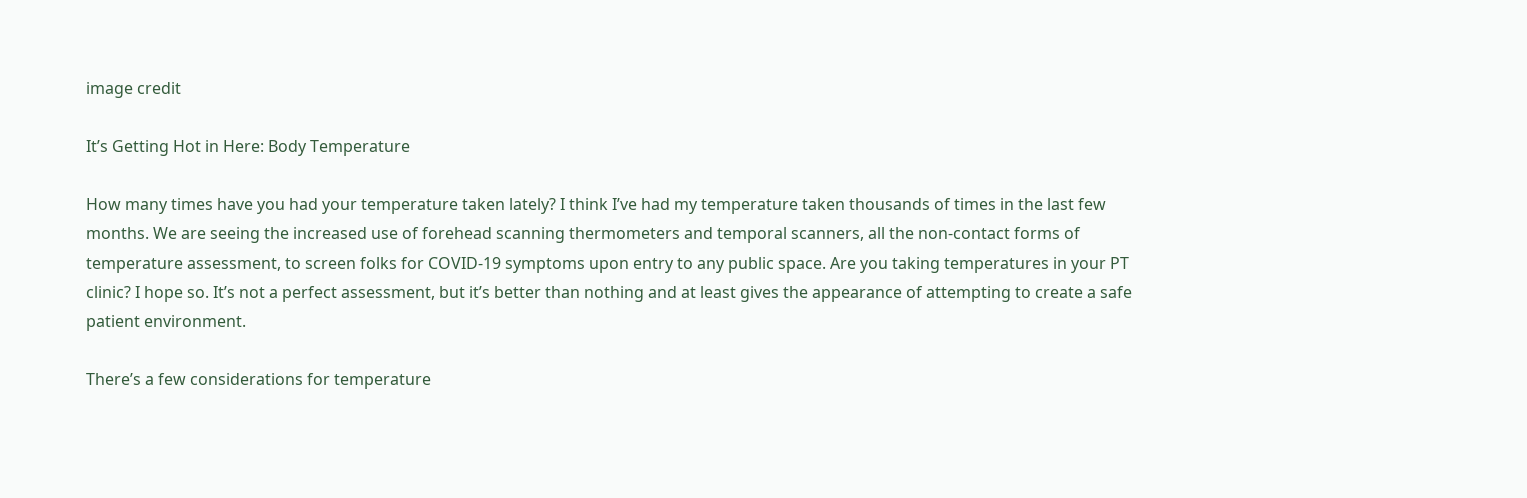image credit

It’s Getting Hot in Here: Body Temperature

How many times have you had your temperature taken lately? I think I’ve had my temperature taken thousands of times in the last few months. We are seeing the increased use of forehead scanning thermometers and temporal scanners, all the non-contact forms of temperature assessment, to screen folks for COVID-19 symptoms upon entry to any public space. Are you taking temperatures in your PT clinic? I hope so. It’s not a perfect assessment, but it’s better than nothing and at least gives the appearance of attempting to create a safe patient environment.

There’s a few considerations for temperature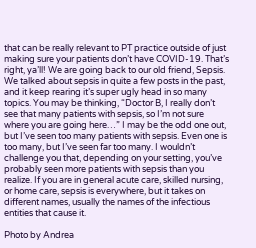that can be really relevant to PT practice outside of just making sure your patients don’t have COVID-19. That’s right, ya’ll! We are going back to our old friend, Sepsis. We talked about sepsis in quite a few posts in the past, and it keep rearing it’s super ugly head in so many topics. You may be thinking, “Doctor B, I really don’t see that many patients with sepsis, so I’m not sure where you are going here…” I may be the odd one out, but I’ve seen too many patients with sepsis. Even one is too many, but I’ve seen far too many. I wouldn’t challenge you that, depending on your setting, you’ve probably seen more patients with sepsis than you realize. If you are in general acute care, skilled nursing, or home care, sepsis is everywhere, but it takes on different names, usually the names of the infectious entities that cause it.

Photo by Andrea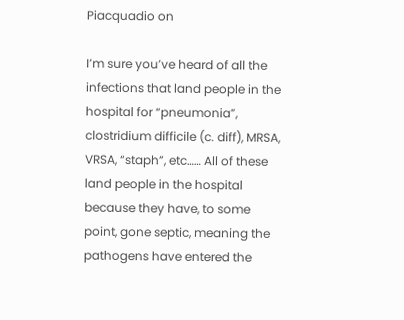Piacquadio on

I’m sure you’ve heard of all the infections that land people in the hospital for “pneumonia”, clostridium difficile (c. diff), MRSA, VRSA, “staph”, etc…… All of these land people in the hospital because they have, to some point, gone septic, meaning the pathogens have entered the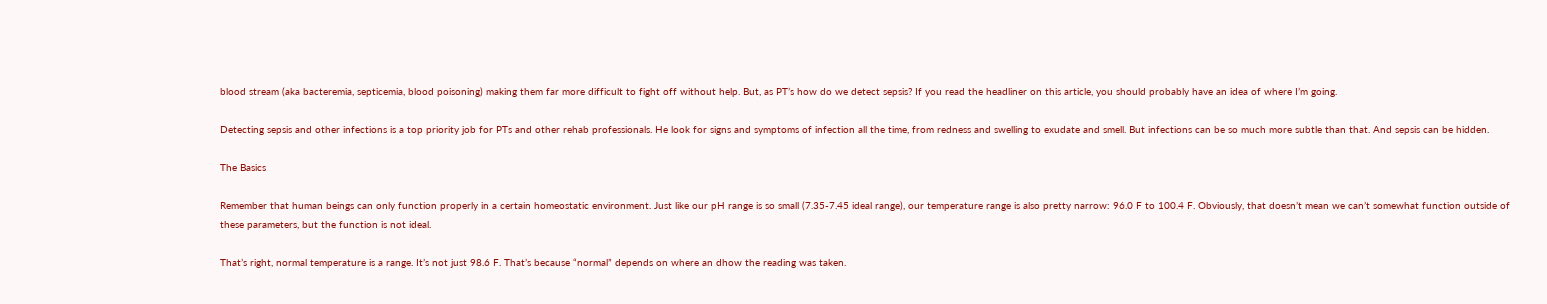blood stream (aka bacteremia, septicemia, blood poisoning) making them far more difficult to fight off without help. But, as PT’s how do we detect sepsis? If you read the headliner on this article, you should probably have an idea of where I’m going.

Detecting sepsis and other infections is a top priority job for PTs and other rehab professionals. He look for signs and symptoms of infection all the time, from redness and swelling to exudate and smell. But infections can be so much more subtle than that. And sepsis can be hidden.

The Basics

Remember that human beings can only function properly in a certain homeostatic environment. Just like our pH range is so small (7.35-7.45 ideal range), our temperature range is also pretty narrow: 96.0 F to 100.4 F. Obviously, that doesn’t mean we can’t somewhat function outside of these parameters, but the function is not ideal.

That’s right, normal temperature is a range. It’s not just 98.6 F. That’s because “normal” depends on where an dhow the reading was taken.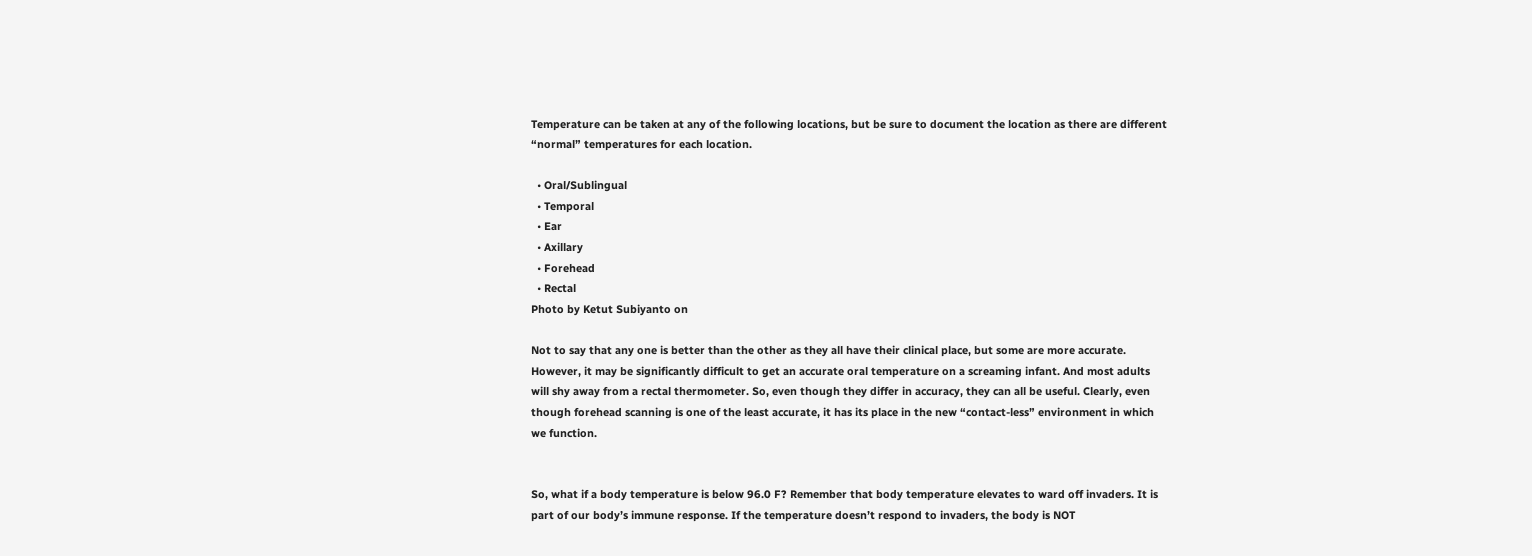Temperature can be taken at any of the following locations, but be sure to document the location as there are different “normal” temperatures for each location.

  • Oral/Sublingual
  • Temporal
  • Ear
  • Axillary
  • Forehead
  • Rectal
Photo by Ketut Subiyanto on

Not to say that any one is better than the other as they all have their clinical place, but some are more accurate. However, it may be significantly difficult to get an accurate oral temperature on a screaming infant. And most adults will shy away from a rectal thermometer. So, even though they differ in accuracy, they can all be useful. Clearly, even though forehead scanning is one of the least accurate, it has its place in the new “contact-less” environment in which we function.


So, what if a body temperature is below 96.0 F? Remember that body temperature elevates to ward off invaders. It is part of our body’s immune response. If the temperature doesn’t respond to invaders, the body is NOT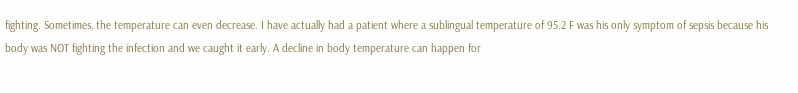fighting. Sometimes, the temperature can even decrease. I have actually had a patient where a sublingual temperature of 95.2 F was his only symptom of sepsis because his body was NOT fighting the infection and we caught it early. A decline in body temperature can happen for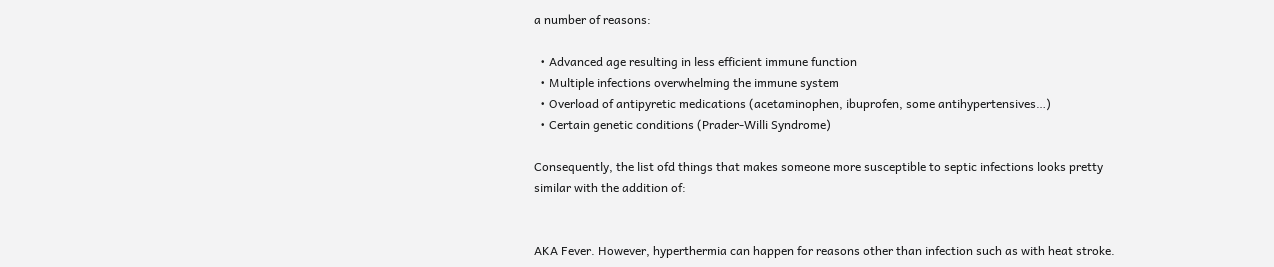a number of reasons:

  • Advanced age resulting in less efficient immune function
  • Multiple infections overwhelming the immune system
  • Overload of antipyretic medications (acetaminophen, ibuprofen, some antihypertensives…)
  • Certain genetic conditions (Prader-Willi Syndrome)

Consequently, the list ofd things that makes someone more susceptible to septic infections looks pretty similar with the addition of:


AKA Fever. However, hyperthermia can happen for reasons other than infection such as with heat stroke.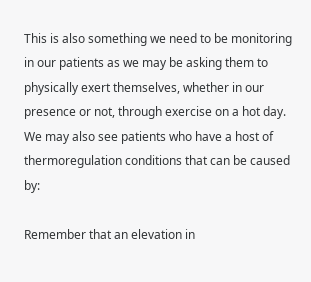This is also something we need to be monitoring in our patients as we may be asking them to physically exert themselves, whether in our presence or not, through exercise on a hot day. We may also see patients who have a host of thermoregulation conditions that can be caused by:

Remember that an elevation in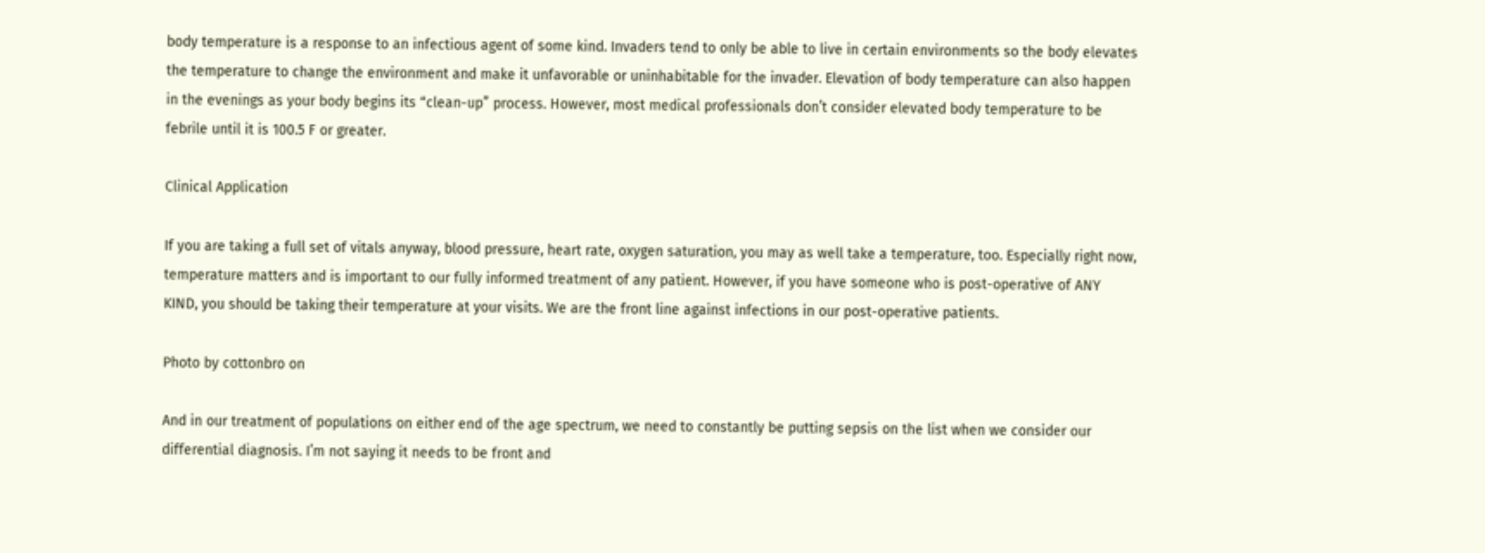body temperature is a response to an infectious agent of some kind. Invaders tend to only be able to live in certain environments so the body elevates the temperature to change the environment and make it unfavorable or uninhabitable for the invader. Elevation of body temperature can also happen in the evenings as your body begins its “clean-up” process. However, most medical professionals don’t consider elevated body temperature to be febrile until it is 100.5 F or greater.

Clinical Application

If you are taking a full set of vitals anyway, blood pressure, heart rate, oxygen saturation, you may as well take a temperature, too. Especially right now, temperature matters and is important to our fully informed treatment of any patient. However, if you have someone who is post-operative of ANY KIND, you should be taking their temperature at your visits. We are the front line against infections in our post-operative patients.

Photo by cottonbro on

And in our treatment of populations on either end of the age spectrum, we need to constantly be putting sepsis on the list when we consider our differential diagnosis. I’m not saying it needs to be front and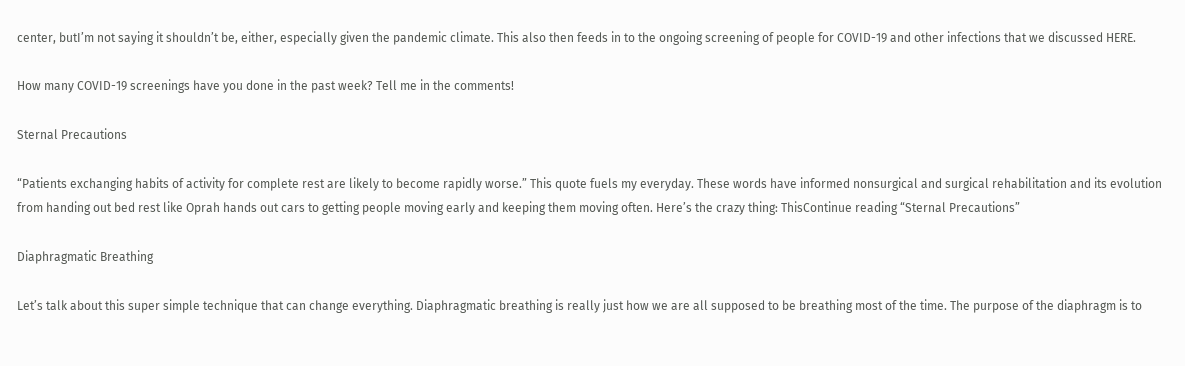center, butI’m not saying it shouldn’t be, either, especially given the pandemic climate. This also then feeds in to the ongoing screening of people for COVID-19 and other infections that we discussed HERE.

How many COVID-19 screenings have you done in the past week? Tell me in the comments!

Sternal Precautions

“Patients exchanging habits of activity for complete rest are likely to become rapidly worse.” This quote fuels my everyday. These words have informed nonsurgical and surgical rehabilitation and its evolution from handing out bed rest like Oprah hands out cars to getting people moving early and keeping them moving often. Here’s the crazy thing: ThisContinue reading “Sternal Precautions”

Diaphragmatic Breathing

Let’s talk about this super simple technique that can change everything. Diaphragmatic breathing is really just how we are all supposed to be breathing most of the time. The purpose of the diaphragm is to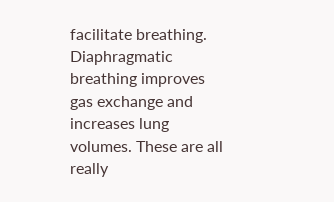facilitate breathing. Diaphragmatic breathing improves gas exchange and increases lung volumes. These are all really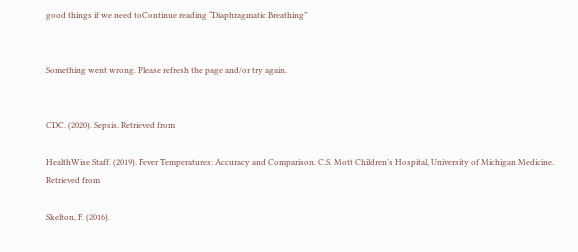good things if we need toContinue reading “Diaphragmatic Breathing”


Something went wrong. Please refresh the page and/or try again.


CDC. (2020). Sepsis. Retrieved from

HealthWise Staff. (2019). Fever Temperatures: Accuracy and Comparison. C.S. Mott Children’s Hospital, University of Michigan Medicine. Retrieved from

Skelton, F. (2016).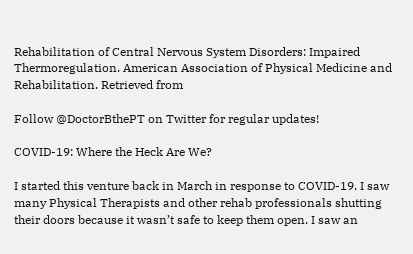Rehabilitation of Central Nervous System Disorders: Impaired Thermoregulation. American Association of Physical Medicine and Rehabilitation. Retrieved from

Follow @DoctorBthePT on Twitter for regular updates!

COVID-19: Where the Heck Are We?

I started this venture back in March in response to COVID-19. I saw many Physical Therapists and other rehab professionals shutting their doors because it wasn’t safe to keep them open. I saw an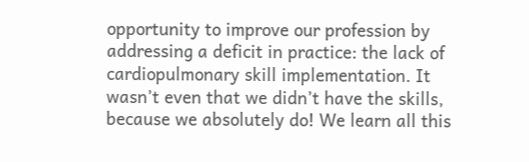opportunity to improve our profession by addressing a deficit in practice: the lack of cardiopulmonary skill implementation. It wasn’t even that we didn’t have the skills, because we absolutely do! We learn all this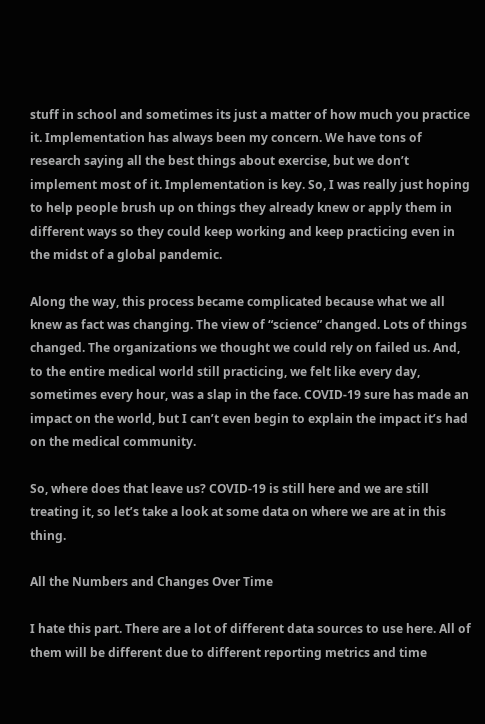stuff in school and sometimes its just a matter of how much you practice it. Implementation has always been my concern. We have tons of research saying all the best things about exercise, but we don’t implement most of it. Implementation is key. So, I was really just hoping to help people brush up on things they already knew or apply them in different ways so they could keep working and keep practicing even in the midst of a global pandemic.

Along the way, this process became complicated because what we all knew as fact was changing. The view of “science” changed. Lots of things changed. The organizations we thought we could rely on failed us. And, to the entire medical world still practicing, we felt like every day, sometimes every hour, was a slap in the face. COVID-19 sure has made an impact on the world, but I can’t even begin to explain the impact it’s had on the medical community.

So, where does that leave us? COVID-19 is still here and we are still treating it, so let’s take a look at some data on where we are at in this thing.

All the Numbers and Changes Over Time

I hate this part. There are a lot of different data sources to use here. All of them will be different due to different reporting metrics and time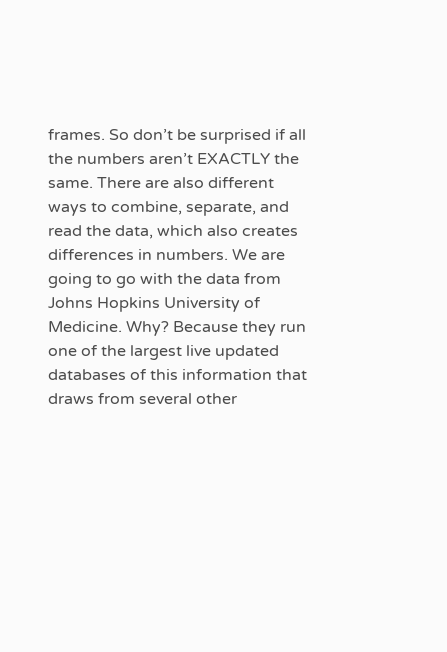frames. So don’t be surprised if all the numbers aren’t EXACTLY the same. There are also different ways to combine, separate, and read the data, which also creates differences in numbers. We are going to go with the data from Johns Hopkins University of Medicine. Why? Because they run one of the largest live updated databases of this information that draws from several other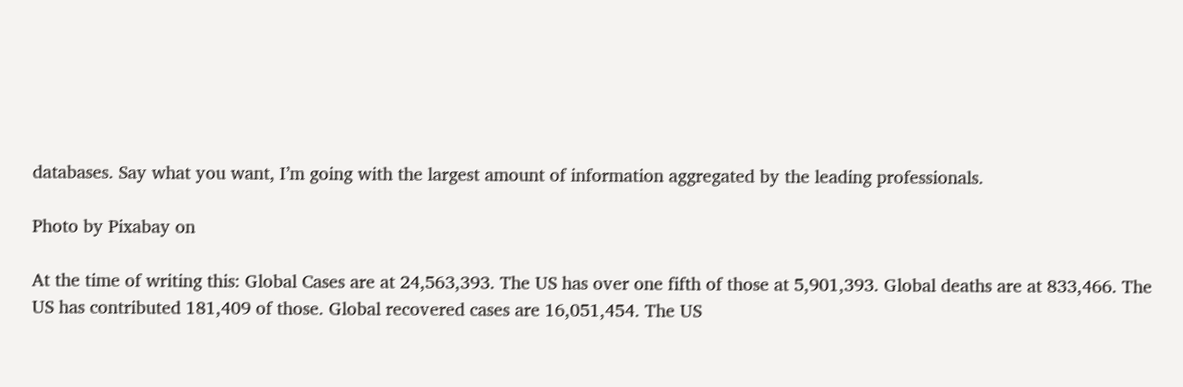databases. Say what you want, I’m going with the largest amount of information aggregated by the leading professionals.

Photo by Pixabay on

At the time of writing this: Global Cases are at 24,563,393. The US has over one fifth of those at 5,901,393. Global deaths are at 833,466. The US has contributed 181,409 of those. Global recovered cases are 16,051,454. The US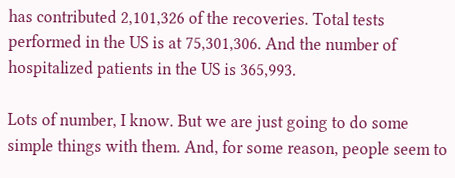has contributed 2,101,326 of the recoveries. Total tests performed in the US is at 75,301,306. And the number of hospitalized patients in the US is 365,993.

Lots of number, I know. But we are just going to do some simple things with them. And, for some reason, people seem to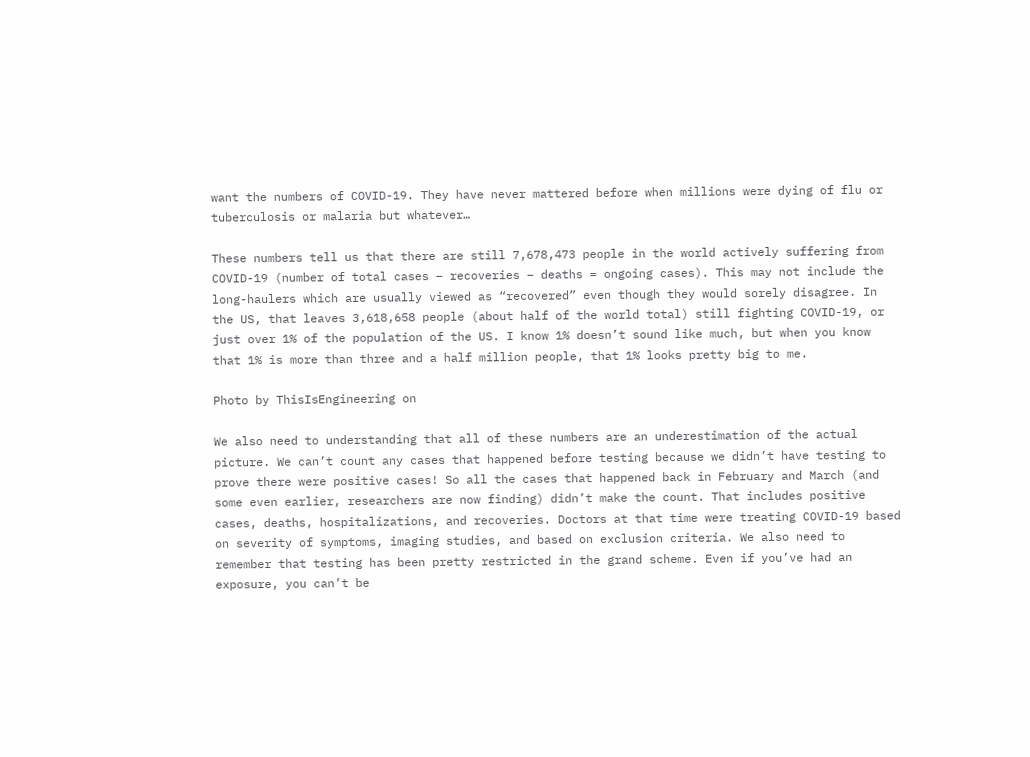want the numbers of COVID-19. They have never mattered before when millions were dying of flu or tuberculosis or malaria but whatever…

These numbers tell us that there are still 7,678,473 people in the world actively suffering from COVID-19 (number of total cases – recoveries – deaths = ongoing cases). This may not include the long-haulers which are usually viewed as “recovered” even though they would sorely disagree. In the US, that leaves 3,618,658 people (about half of the world total) still fighting COVID-19, or just over 1% of the population of the US. I know 1% doesn’t sound like much, but when you know that 1% is more than three and a half million people, that 1% looks pretty big to me.

Photo by ThisIsEngineering on

We also need to understanding that all of these numbers are an underestimation of the actual picture. We can’t count any cases that happened before testing because we didn’t have testing to prove there were positive cases! So all the cases that happened back in February and March (and some even earlier, researchers are now finding) didn’t make the count. That includes positive cases, deaths, hospitalizations, and recoveries. Doctors at that time were treating COVID-19 based on severity of symptoms, imaging studies, and based on exclusion criteria. We also need to remember that testing has been pretty restricted in the grand scheme. Even if you’ve had an exposure, you can’t be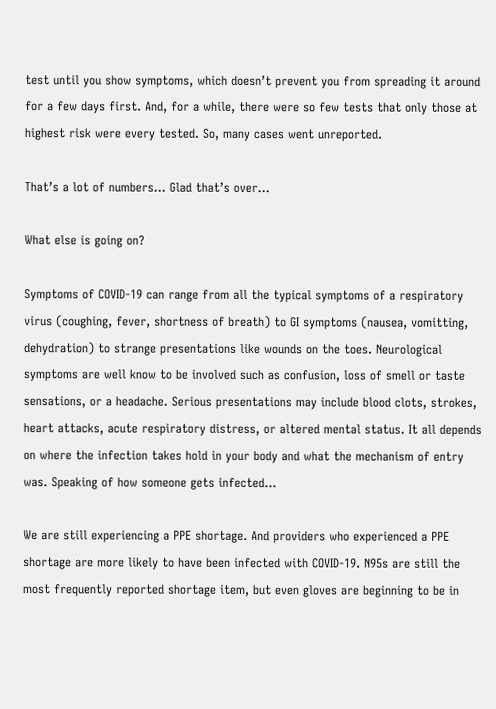test until you show symptoms, which doesn’t prevent you from spreading it around for a few days first. And, for a while, there were so few tests that only those at highest risk were every tested. So, many cases went unreported.

That’s a lot of numbers… Glad that’s over…

What else is going on?

Symptoms of COVID-19 can range from all the typical symptoms of a respiratory virus (coughing, fever, shortness of breath) to GI symptoms (nausea, vomitting, dehydration) to strange presentations like wounds on the toes. Neurological symptoms are well know to be involved such as confusion, loss of smell or taste sensations, or a headache. Serious presentations may include blood clots, strokes, heart attacks, acute respiratory distress, or altered mental status. It all depends on where the infection takes hold in your body and what the mechanism of entry was. Speaking of how someone gets infected…

We are still experiencing a PPE shortage. And providers who experienced a PPE shortage are more likely to have been infected with COVID-19. N95s are still the most frequently reported shortage item, but even gloves are beginning to be in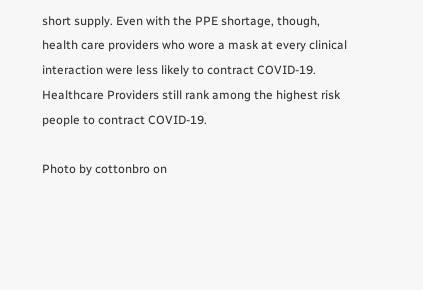short supply. Even with the PPE shortage, though, health care providers who wore a mask at every clinical interaction were less likely to contract COVID-19. Healthcare Providers still rank among the highest risk people to contract COVID-19.

Photo by cottonbro on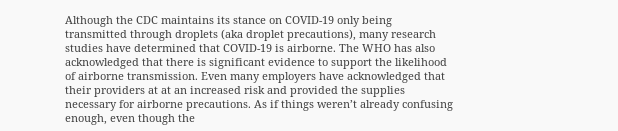Although the CDC maintains its stance on COVID-19 only being transmitted through droplets (aka droplet precautions), many research studies have determined that COVID-19 is airborne. The WHO has also acknowledged that there is significant evidence to support the likelihood of airborne transmission. Even many employers have acknowledged that their providers at at an increased risk and provided the supplies necessary for airborne precautions. As if things weren’t already confusing enough, even though the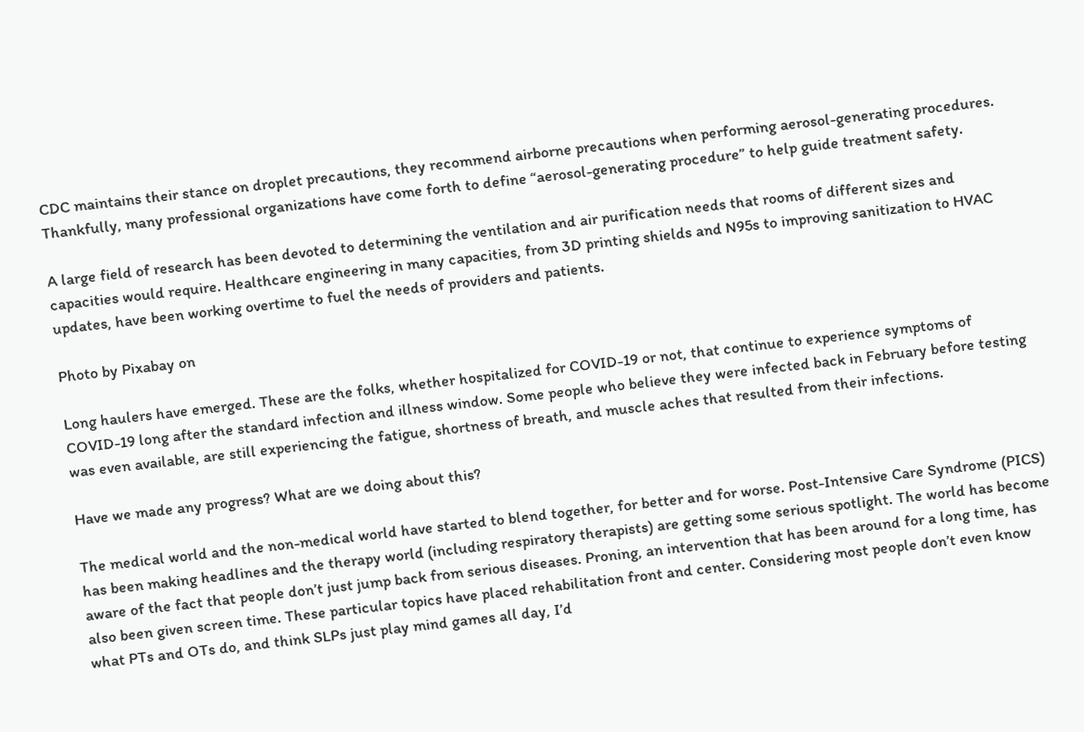CDC maintains their stance on droplet precautions, they recommend airborne precautions when performing aerosol-generating procedures. Thankfully, many professional organizations have come forth to define “aerosol-generating procedure” to help guide treatment safety.

A large field of research has been devoted to determining the ventilation and air purification needs that rooms of different sizes and capacities would require. Healthcare engineering in many capacities, from 3D printing shields and N95s to improving sanitization to HVAC updates, have been working overtime to fuel the needs of providers and patients.

Photo by Pixabay on

Long haulers have emerged. These are the folks, whether hospitalized for COVID-19 or not, that continue to experience symptoms of COVID-19 long after the standard infection and illness window. Some people who believe they were infected back in February before testing was even available, are still experiencing the fatigue, shortness of breath, and muscle aches that resulted from their infections.

Have we made any progress? What are we doing about this?

The medical world and the non-medical world have started to blend together, for better and for worse. Post-Intensive Care Syndrome (PICS) has been making headlines and the therapy world (including respiratory therapists) are getting some serious spotlight. The world has become aware of the fact that people don’t just jump back from serious diseases. Proning, an intervention that has been around for a long time, has also been given screen time. These particular topics have placed rehabilitation front and center. Considering most people don’t even know what PTs and OTs do, and think SLPs just play mind games all day, I’d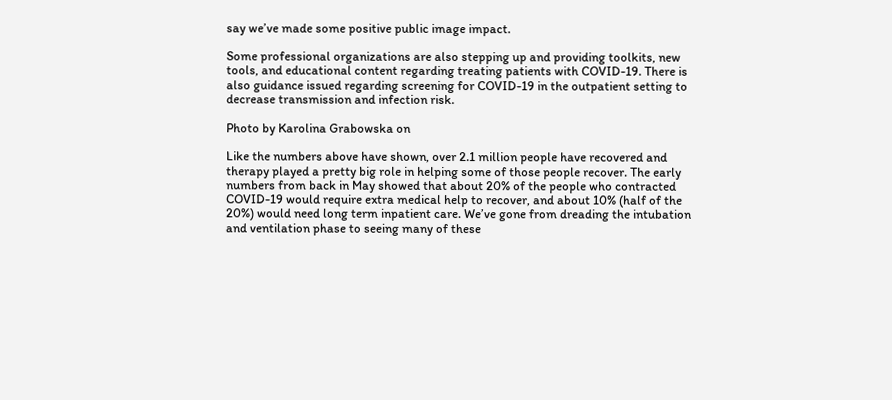say we’ve made some positive public image impact.

Some professional organizations are also stepping up and providing toolkits, new tools, and educational content regarding treating patients with COVID-19. There is also guidance issued regarding screening for COVID-19 in the outpatient setting to decrease transmission and infection risk.

Photo by Karolina Grabowska on

Like the numbers above have shown, over 2.1 million people have recovered and therapy played a pretty big role in helping some of those people recover. The early numbers from back in May showed that about 20% of the people who contracted COVID-19 would require extra medical help to recover, and about 10% (half of the 20%) would need long term inpatient care. We’ve gone from dreading the intubation and ventilation phase to seeing many of these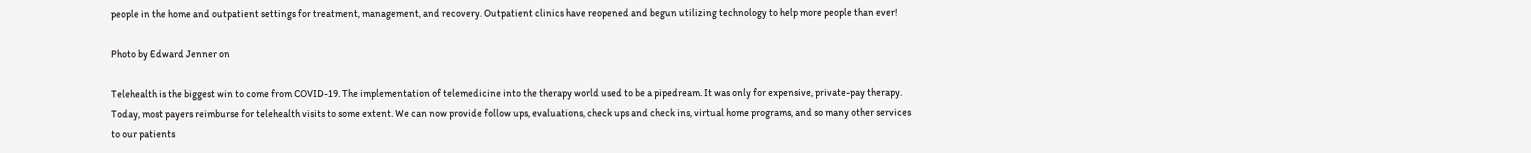people in the home and outpatient settings for treatment, management, and recovery. Outpatient clinics have reopened and begun utilizing technology to help more people than ever!

Photo by Edward Jenner on

Telehealth is the biggest win to come from COVID-19. The implementation of telemedicine into the therapy world used to be a pipedream. It was only for expensive, private-pay therapy. Today, most payers reimburse for telehealth visits to some extent. We can now provide follow ups, evaluations, check ups and check ins, virtual home programs, and so many other services to our patients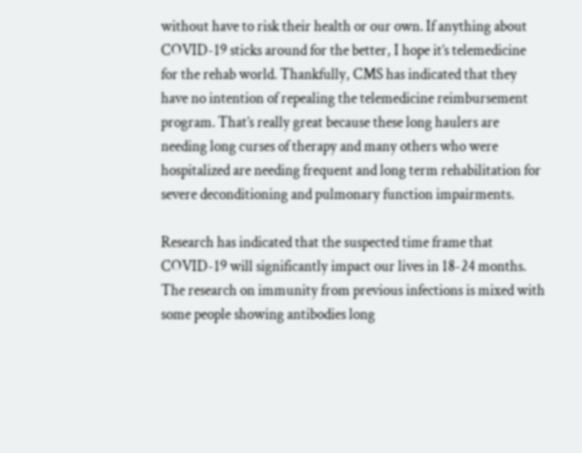without have to risk their health or our own. If anything about COVID-19 sticks around for the better, I hope it’s telemedicine for the rehab world. Thankfully, CMS has indicated that they have no intention of repealing the telemedicine reimbursement program. That’s really great because these long haulers are needing long curses of therapy and many others who were hospitalized are needing frequent and long term rehabilitation for severe deconditioning and pulmonary function impairments.

Research has indicated that the suspected time frame that COVID-19 will significantly impact our lives in 18-24 months. The research on immunity from previous infections is mixed with some people showing antibodies long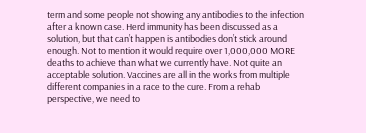term and some people not showing any antibodies to the infection after a known case. Herd immunity has been discussed as a solution, but that can’t happen is antibodies don’t stick around enough. Not to mention it would require over 1,000,000 MORE deaths to achieve than what we currently have. Not quite an acceptable solution. Vaccines are all in the works from multiple different companies in a race to the cure. From a rehab perspective, we need to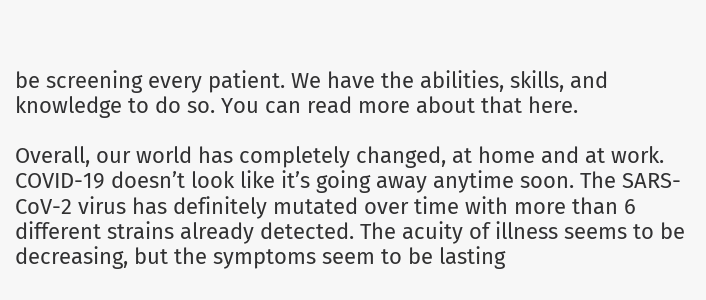be screening every patient. We have the abilities, skills, and knowledge to do so. You can read more about that here.

Overall, our world has completely changed, at home and at work. COVID-19 doesn’t look like it’s going away anytime soon. The SARS-CoV-2 virus has definitely mutated over time with more than 6 different strains already detected. The acuity of illness seems to be decreasing, but the symptoms seem to be lasting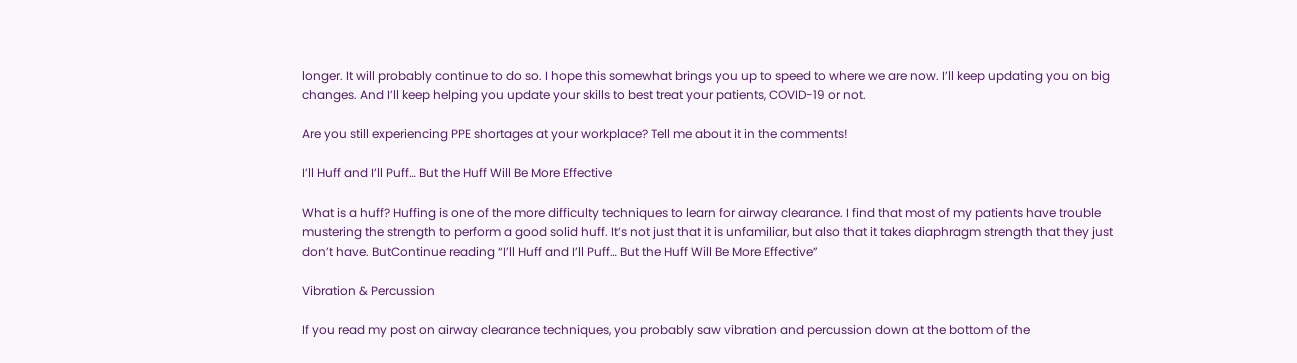longer. It will probably continue to do so. I hope this somewhat brings you up to speed to where we are now. I’ll keep updating you on big changes. And I’ll keep helping you update your skills to best treat your patients, COVID-19 or not.

Are you still experiencing PPE shortages at your workplace? Tell me about it in the comments!

I’ll Huff and I’ll Puff… But the Huff Will Be More Effective

What is a huff? Huffing is one of the more difficulty techniques to learn for airway clearance. I find that most of my patients have trouble mustering the strength to perform a good solid huff. It’s not just that it is unfamiliar, but also that it takes diaphragm strength that they just don’t have. ButContinue reading “I’ll Huff and I’ll Puff… But the Huff Will Be More Effective”

Vibration & Percussion

If you read my post on airway clearance techniques, you probably saw vibration and percussion down at the bottom of the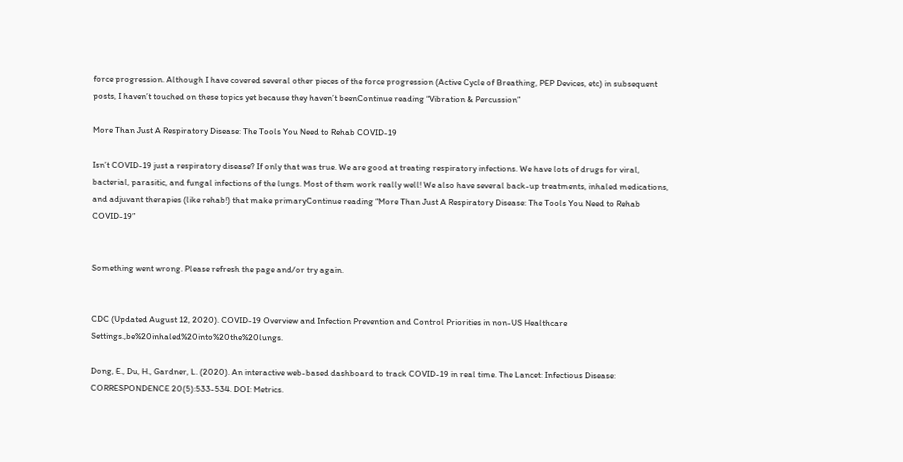force progression. Although I have covered several other pieces of the force progression (Active Cycle of Breathing, PEP Devices, etc) in subsequent posts, I haven’t touched on these topics yet because they haven’t beenContinue reading “Vibration & Percussion”

More Than Just A Respiratory Disease: The Tools You Need to Rehab COVID-19

Isn’t COVID-19 just a respiratory disease? If only that was true. We are good at treating respiratory infections. We have lots of drugs for viral, bacterial, parasitic, and fungal infections of the lungs. Most of them work really well! We also have several back-up treatments, inhaled medications, and adjuvant therapies (like rehab!) that make primaryContinue reading “More Than Just A Respiratory Disease: The Tools You Need to Rehab COVID-19”


Something went wrong. Please refresh the page and/or try again.


CDC (Updated August 12, 2020). COVID-19 Overview and Infection Prevention and Control Priorities in non-US Healthcare Settings.,be%20inhaled%20into%20the%20lungs.

Dong, E., Du, H., Gardner, L. (2020). An interactive web-based dashboard to track COVID-19 in real time. The Lancet: Infectious Disease: CORRESPONDENCE 20(5):533-534. DOI: Metrics.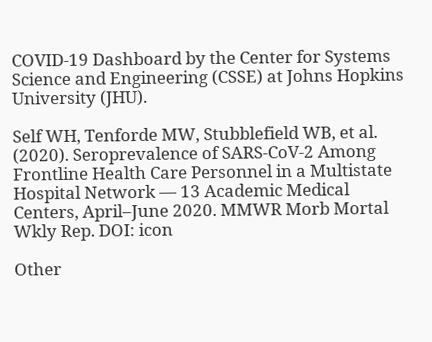COVID-19 Dashboard by the Center for Systems Science and Engineering (CSSE) at Johns Hopkins University (JHU).

Self WH, Tenforde MW, Stubblefield WB, et al. (2020). Seroprevalence of SARS-CoV-2 Among Frontline Health Care Personnel in a Multistate Hospital Network — 13 Academic Medical Centers, April–June 2020. MMWR Morb Mortal Wkly Rep. DOI: icon

Other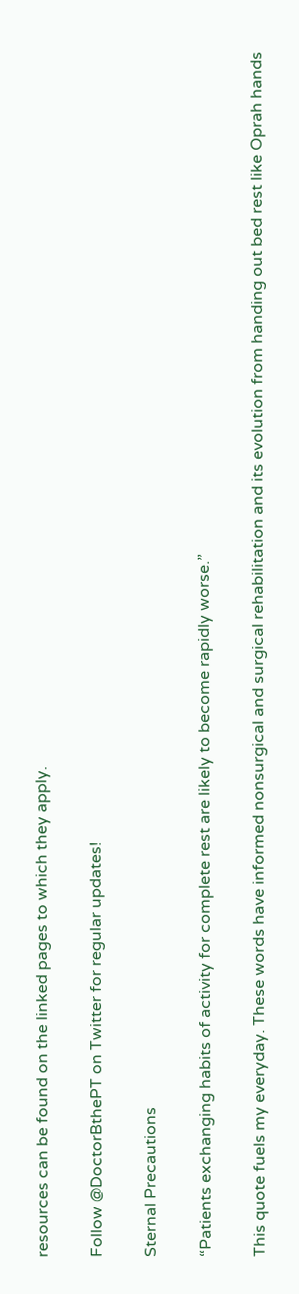resources can be found on the linked pages to which they apply.

Follow @DoctorBthePT on Twitter for regular updates!

Sternal Precautions

“Patients exchanging habits of activity for complete rest are likely to become rapidly worse.”

This quote fuels my everyday. These words have informed nonsurgical and surgical rehabilitation and its evolution from handing out bed rest like Oprah hands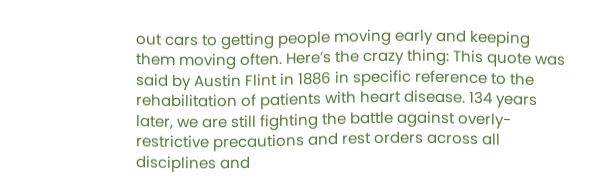out cars to getting people moving early and keeping them moving often. Here’s the crazy thing: This quote was said by Austin Flint in 1886 in specific reference to the rehabilitation of patients with heart disease. 134 years later, we are still fighting the battle against overly-restrictive precautions and rest orders across all disciplines and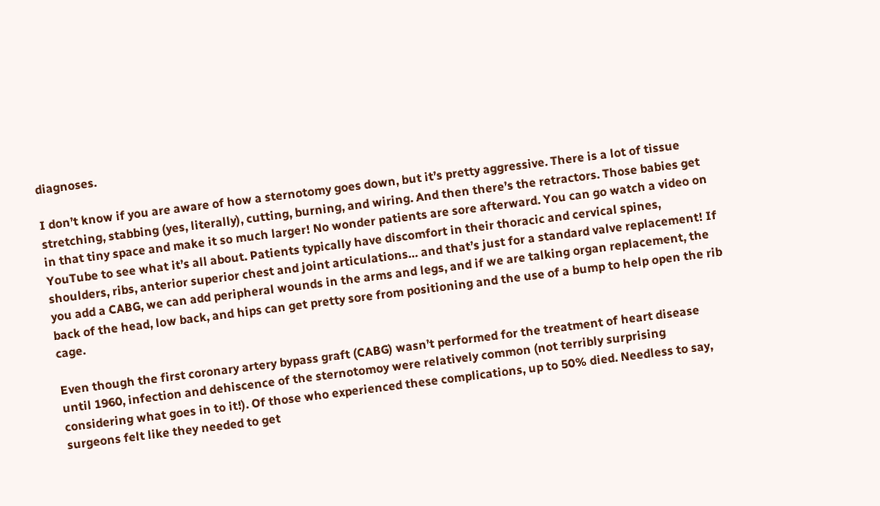diagnoses.

I don’t know if you are aware of how a sternotomy goes down, but it’s pretty aggressive. There is a lot of tissue stretching, stabbing (yes, literally), cutting, burning, and wiring. And then there’s the retractors. Those babies get in that tiny space and make it so much larger! No wonder patients are sore afterward. You can go watch a video on YouTube to see what it’s all about. Patients typically have discomfort in their thoracic and cervical spines, shoulders, ribs, anterior superior chest and joint articulations… and that’s just for a standard valve replacement! If you add a CABG, we can add peripheral wounds in the arms and legs, and if we are talking organ replacement, the back of the head, low back, and hips can get pretty sore from positioning and the use of a bump to help open the rib cage.

Even though the first coronary artery bypass graft (CABG) wasn’t performed for the treatment of heart disease until 1960, infection and dehiscence of the sternotomoy were relatively common (not terribly surprising considering what goes in to it!). Of those who experienced these complications, up to 50% died. Needless to say, surgeons felt like they needed to get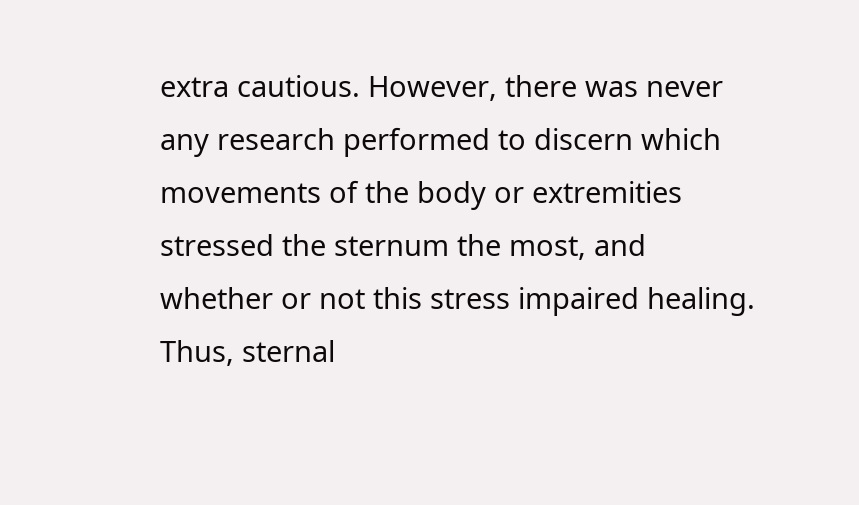extra cautious. However, there was never any research performed to discern which movements of the body or extremities stressed the sternum the most, and whether or not this stress impaired healing. Thus, sternal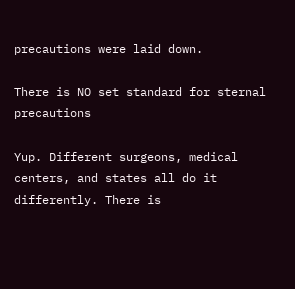precautions were laid down.

There is NO set standard for sternal precautions

Yup. Different surgeons, medical centers, and states all do it differently. There is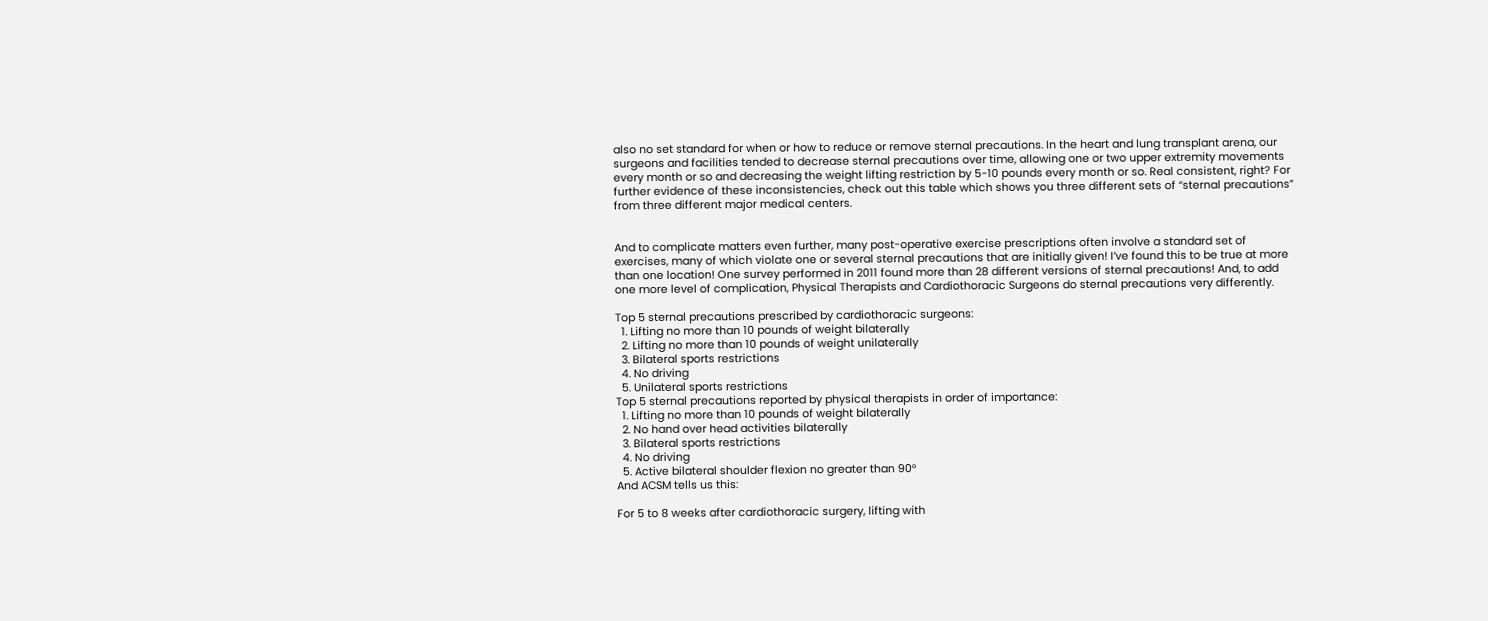also no set standard for when or how to reduce or remove sternal precautions. In the heart and lung transplant arena, our surgeons and facilities tended to decrease sternal precautions over time, allowing one or two upper extremity movements every month or so and decreasing the weight lifting restriction by 5-10 pounds every month or so. Real consistent, right? For further evidence of these inconsistencies, check out this table which shows you three different sets of “sternal precautions” from three different major medical centers.


And to complicate matters even further, many post-operative exercise prescriptions often involve a standard set of exercises, many of which violate one or several sternal precautions that are initially given! I’ve found this to be true at more than one location! One survey performed in 2011 found more than 28 different versions of sternal precautions! And, to add one more level of complication, Physical Therapists and Cardiothoracic Surgeons do sternal precautions very differently.

Top 5 sternal precautions prescribed by cardiothoracic surgeons:
  1. Lifting no more than 10 pounds of weight bilaterally
  2. Lifting no more than 10 pounds of weight unilaterally
  3. Bilateral sports restrictions
  4. No driving
  5. Unilateral sports restrictions
Top 5 sternal precautions reported by physical therapists in order of importance:
  1. Lifting no more than 10 pounds of weight bilaterally
  2. No hand over head activities bilaterally
  3. Bilateral sports restrictions
  4. No driving
  5. Active bilateral shoulder flexion no greater than 90°
And ACSM tells us this:

For 5 to 8 weeks after cardiothoracic surgery, lifting with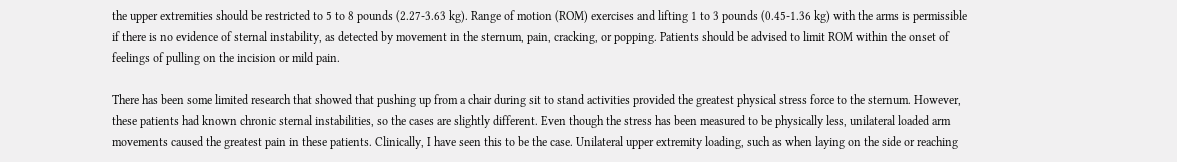the upper extremities should be restricted to 5 to 8 pounds (2.27-3.63 kg). Range of motion (ROM) exercises and lifting 1 to 3 pounds (0.45-1.36 kg) with the arms is permissible if there is no evidence of sternal instability, as detected by movement in the sternum, pain, cracking, or popping. Patients should be advised to limit ROM within the onset of feelings of pulling on the incision or mild pain.

There has been some limited research that showed that pushing up from a chair during sit to stand activities provided the greatest physical stress force to the sternum. However, these patients had known chronic sternal instabilities, so the cases are slightly different. Even though the stress has been measured to be physically less, unilateral loaded arm movements caused the greatest pain in these patients. Clinically, I have seen this to be the case. Unilateral upper extremity loading, such as when laying on the side or reaching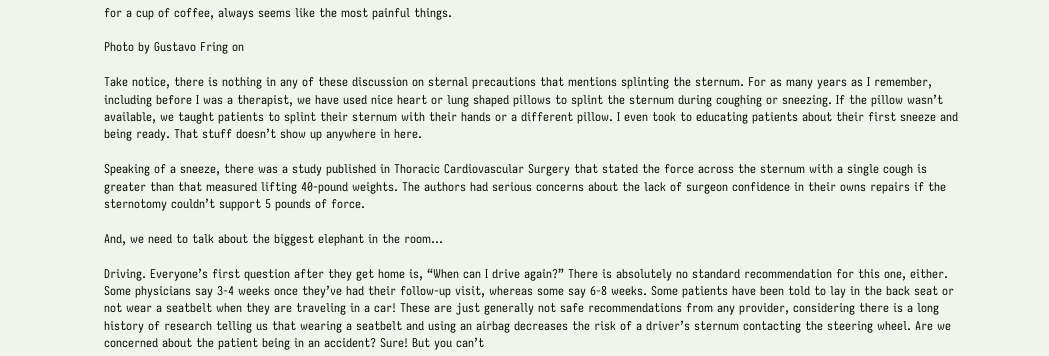for a cup of coffee, always seems like the most painful things.

Photo by Gustavo Fring on

Take notice, there is nothing in any of these discussion on sternal precautions that mentions splinting the sternum. For as many years as I remember, including before I was a therapist, we have used nice heart or lung shaped pillows to splint the sternum during coughing or sneezing. If the pillow wasn’t available, we taught patients to splint their sternum with their hands or a different pillow. I even took to educating patients about their first sneeze and being ready. That stuff doesn’t show up anywhere in here.

Speaking of a sneeze, there was a study published in Thoracic Cardiovascular Surgery that stated the force across the sternum with a single cough is greater than that measured lifting 40-pound weights. The authors had serious concerns about the lack of surgeon confidence in their owns repairs if the sternotomy couldn’t support 5 pounds of force.

And, we need to talk about the biggest elephant in the room…

Driving. Everyone’s first question after they get home is, “When can I drive again?” There is absolutely no standard recommendation for this one, either. Some physicians say 3-4 weeks once they’ve had their follow-up visit, whereas some say 6-8 weeks. Some patients have been told to lay in the back seat or not wear a seatbelt when they are traveling in a car! These are just generally not safe recommendations from any provider, considering there is a long history of research telling us that wearing a seatbelt and using an airbag decreases the risk of a driver’s sternum contacting the steering wheel. Are we concerned about the patient being in an accident? Sure! But you can’t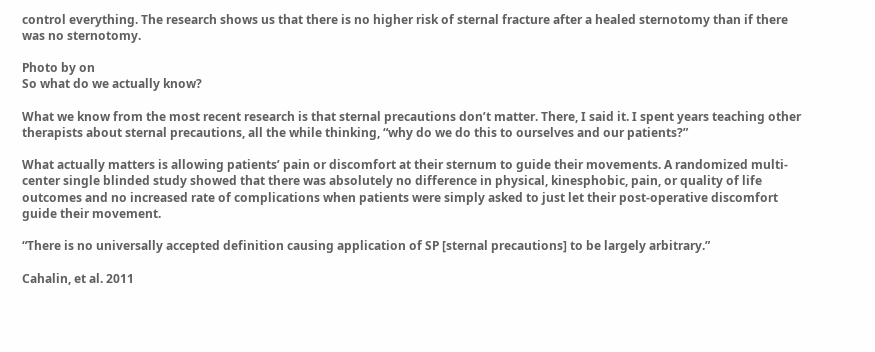control everything. The research shows us that there is no higher risk of sternal fracture after a healed sternotomy than if there was no sternotomy.

Photo by on
So what do we actually know?

What we know from the most recent research is that sternal precautions don’t matter. There, I said it. I spent years teaching other therapists about sternal precautions, all the while thinking, “why do we do this to ourselves and our patients?”

What actually matters is allowing patients’ pain or discomfort at their sternum to guide their movements. A randomized multi-center single blinded study showed that there was absolutely no difference in physical, kinesphobic, pain, or quality of life outcomes and no increased rate of complications when patients were simply asked to just let their post-operative discomfort guide their movement.

“There is no universally accepted definition causing application of SP [sternal precautions] to be largely arbitrary.”

Cahalin, et al. 2011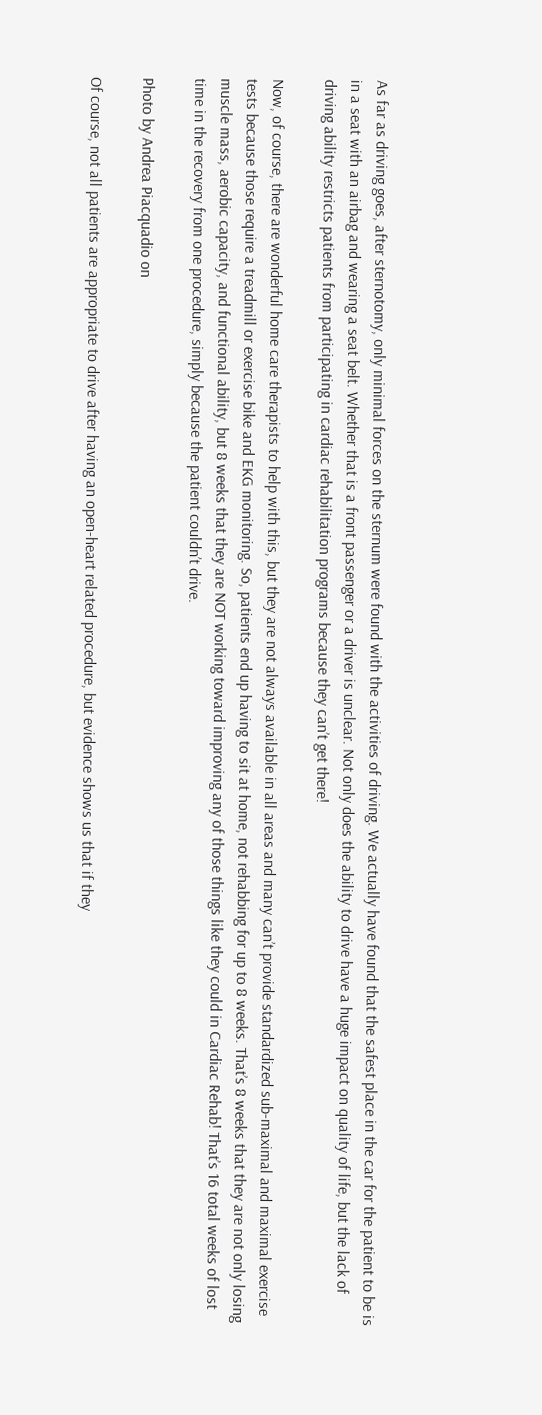As far as driving goes, after sternotomy, only minimal forces on the sternum were found with the activities of driving. We actually have found that the safest place in the car for the patient to be is in a seat with an airbag and wearing a seat belt. Whether that is a front passenger or a driver is unclear. Not only does the ability to drive have a huge impact on quality of life, but the lack of driving ability restricts patients from participating in cardiac rehabilitation programs because they can’t get there!

Now, of course, there are wonderful home care therapists to help with this, but they are not always available in all areas and many can’t provide standardized sub-maximal and maximal exercise tests because those require a treadmill or exercise bike and EKG monitoring. So, patients end up having to sit at home, not rehabbing for up to 8 weeks. That’s 8 weeks that they are not only losing muscle mass, aerobic capacity, and functional ability, but 8 weeks that they are NOT working toward improving any of those things like they could in Cardiac Rehab! That’s 16 total weeks of lost time in the recovery from one procedure, simply because the patient couldn’t drive.

Photo by Andrea Piacquadio on

Of course, not all patients are appropriate to drive after having an open-heart related procedure, but evidence shows us that if they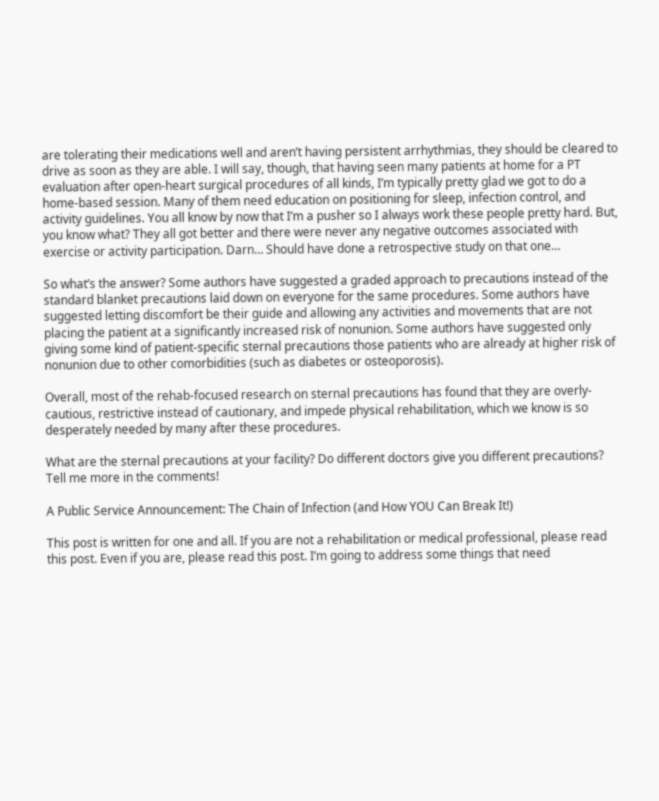are tolerating their medications well and aren’t having persistent arrhythmias, they should be cleared to drive as soon as they are able. I will say, though, that having seen many patients at home for a PT evaluation after open-heart surgical procedures of all kinds, I’m typically pretty glad we got to do a home-based session. Many of them need education on positioning for sleep, infection control, and activity guidelines. You all know by now that I’m a pusher so I always work these people pretty hard. But, you know what? They all got better and there were never any negative outcomes associated with exercise or activity participation. Darn… Should have done a retrospective study on that one…

So what’s the answer? Some authors have suggested a graded approach to precautions instead of the standard blanket precautions laid down on everyone for the same procedures. Some authors have suggested letting discomfort be their guide and allowing any activities and movements that are not placing the patient at a significantly increased risk of nonunion. Some authors have suggested only giving some kind of patient-specific sternal precautions those patients who are already at higher risk of nonunion due to other comorbidities (such as diabetes or osteoporosis).

Overall, most of the rehab-focused research on sternal precautions has found that they are overly-cautious, restrictive instead of cautionary, and impede physical rehabilitation, which we know is so desperately needed by many after these procedures.

What are the sternal precautions at your facility? Do different doctors give you different precautions? Tell me more in the comments!

A Public Service Announcement: The Chain of Infection (and How YOU Can Break It!)

This post is written for one and all. If you are not a rehabilitation or medical professional, please read this post. Even if you are, please read this post. I’m going to address some things that need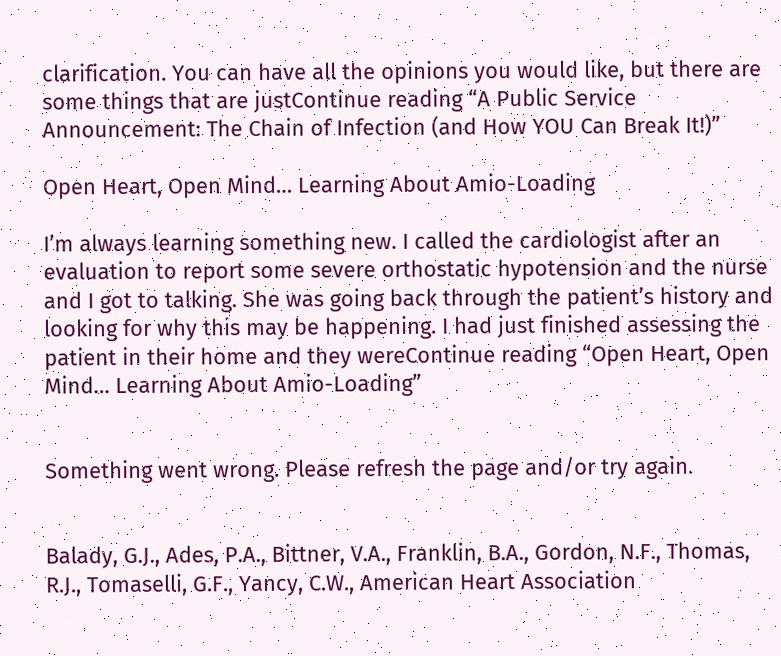clarification. You can have all the opinions you would like, but there are some things that are justContinue reading “A Public Service Announcement: The Chain of Infection (and How YOU Can Break It!)”

Open Heart, Open Mind… Learning About Amio-Loading

I’m always learning something new. I called the cardiologist after an evaluation to report some severe orthostatic hypotension and the nurse and I got to talking. She was going back through the patient’s history and looking for why this may be happening. I had just finished assessing the patient in their home and they wereContinue reading “Open Heart, Open Mind… Learning About Amio-Loading”


Something went wrong. Please refresh the page and/or try again.


Balady, G.J., Ades, P.A., Bittner, V.A., Franklin, B.A., Gordon, N.F., Thomas, R.J., Tomaselli, G.F., Yancy, C.W., American Heart Association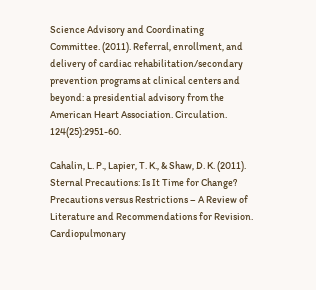Science Advisory and Coordinating Committee. (2011). Referral, enrollment, and delivery of cardiac rehabilitation/secondary prevention programs at clinical centers and beyond: a presidential advisory from the American Heart Association. Circulation. 124(25):2951-60.

Cahalin, L. P., Lapier, T. K., & Shaw, D. K. (2011). Sternal Precautions: Is It Time for Change? Precautions versus Restrictions – A Review of Literature and Recommendations for Revision. Cardiopulmonary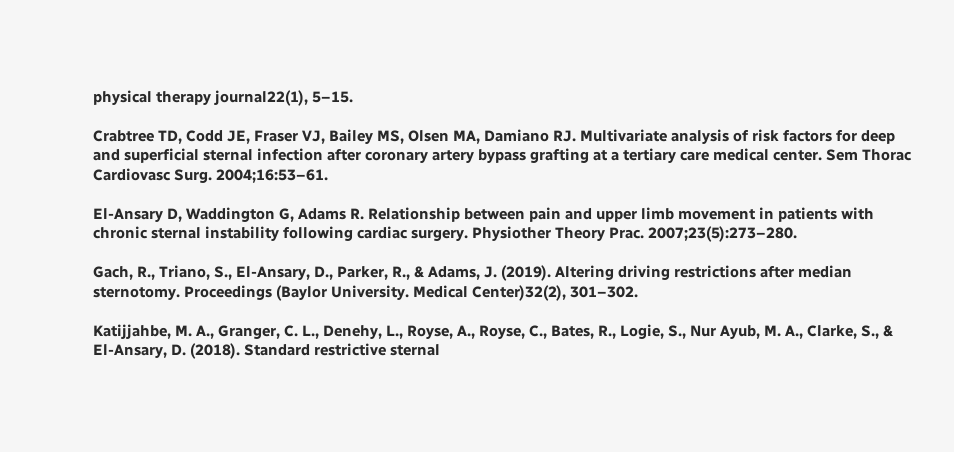physical therapy journal22(1), 5–15.

Crabtree TD, Codd JE, Fraser VJ, Bailey MS, Olsen MA, Damiano RJ. Multivariate analysis of risk factors for deep and superficial sternal infection after coronary artery bypass grafting at a tertiary care medical center. Sem Thorac Cardiovasc Surg. 2004;16:53–61.

El-Ansary D, Waddington G, Adams R. Relationship between pain and upper limb movement in patients with chronic sternal instability following cardiac surgery. Physiother Theory Prac. 2007;23(5):273–280.

Gach, R., Triano, S., El-Ansary, D., Parker, R., & Adams, J. (2019). Altering driving restrictions after median sternotomy. Proceedings (Baylor University. Medical Center)32(2), 301–302.

Katijjahbe, M. A., Granger, C. L., Denehy, L., Royse, A., Royse, C., Bates, R., Logie, S., Nur Ayub, M. A., Clarke, S., & El-Ansary, D. (2018). Standard restrictive sternal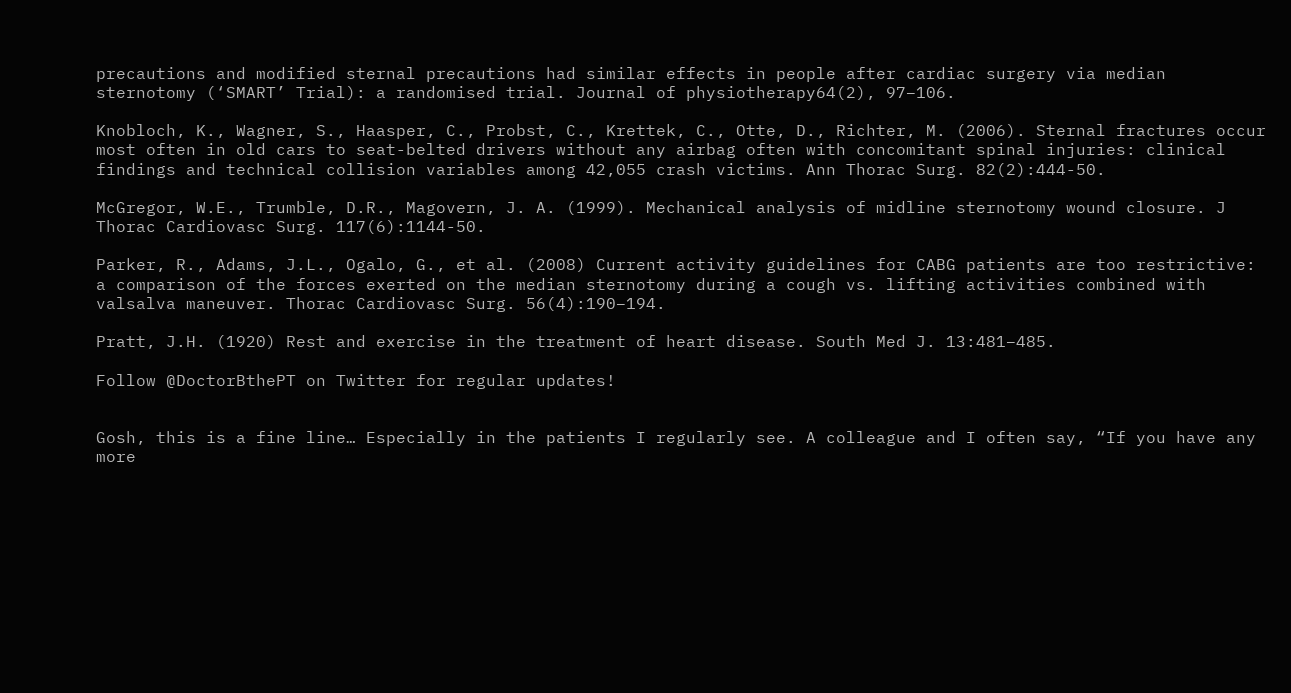precautions and modified sternal precautions had similar effects in people after cardiac surgery via median sternotomy (‘SMART’ Trial): a randomised trial. Journal of physiotherapy64(2), 97–106.

Knobloch, K., Wagner, S., Haasper, C., Probst, C., Krettek, C., Otte, D., Richter, M. (2006). Sternal fractures occur most often in old cars to seat-belted drivers without any airbag often with concomitant spinal injuries: clinical findings and technical collision variables among 42,055 crash victims. Ann Thorac Surg. 82(2):444-50.

McGregor, W.E., Trumble, D.R., Magovern, J. A. (1999). Mechanical analysis of midline sternotomy wound closure. J Thorac Cardiovasc Surg. 117(6):1144-50.

Parker, R., Adams, J.L., Ogalo, G., et al. (2008) Current activity guidelines for CABG patients are too restrictive: a comparison of the forces exerted on the median sternotomy during a cough vs. lifting activities combined with valsalva maneuver. Thorac Cardiovasc Surg. 56(4):190–194.

Pratt, J.H. (1920) Rest and exercise in the treatment of heart disease. South Med J. 13:481–485.

Follow @DoctorBthePT on Twitter for regular updates!


Gosh, this is a fine line… Especially in the patients I regularly see. A colleague and I often say, “If you have any more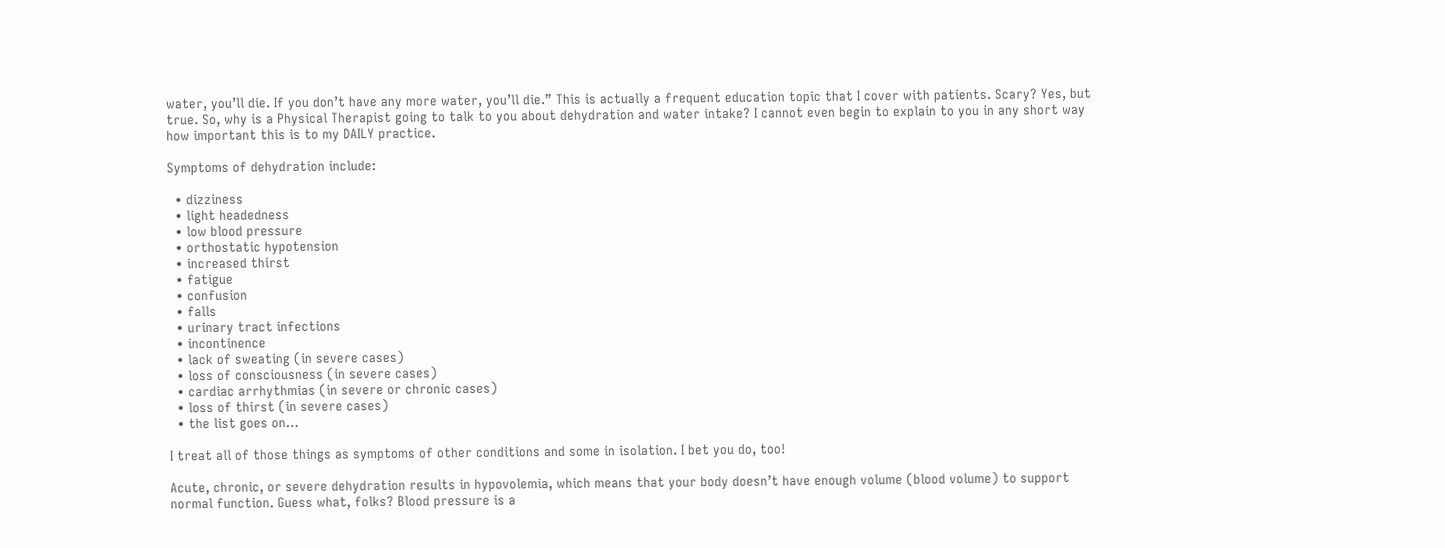water, you’ll die. If you don’t have any more water, you’ll die.” This is actually a frequent education topic that I cover with patients. Scary? Yes, but true. So, why is a Physical Therapist going to talk to you about dehydration and water intake? I cannot even begin to explain to you in any short way how important this is to my DAILY practice.

Symptoms of dehydration include:

  • dizziness
  • light headedness
  • low blood pressure
  • orthostatic hypotension
  • increased thirst
  • fatigue
  • confusion
  • falls
  • urinary tract infections
  • incontinence
  • lack of sweating (in severe cases)
  • loss of consciousness (in severe cases)
  • cardiac arrhythmias (in severe or chronic cases)
  • loss of thirst (in severe cases)
  • the list goes on…

I treat all of those things as symptoms of other conditions and some in isolation. I bet you do, too!

Acute, chronic, or severe dehydration results in hypovolemia, which means that your body doesn’t have enough volume (blood volume) to support normal function. Guess what, folks? Blood pressure is a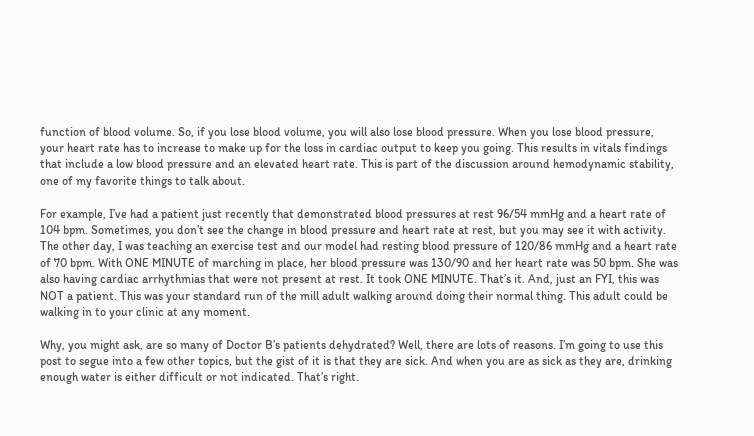function of blood volume. So, if you lose blood volume, you will also lose blood pressure. When you lose blood pressure, your heart rate has to increase to make up for the loss in cardiac output to keep you going. This results in vitals findings that include a low blood pressure and an elevated heart rate. This is part of the discussion around hemodynamic stability, one of my favorite things to talk about.

For example, I’ve had a patient just recently that demonstrated blood pressures at rest 96/54 mmHg and a heart rate of 104 bpm. Sometimes, you don’t see the change in blood pressure and heart rate at rest, but you may see it with activity. The other day, I was teaching an exercise test and our model had resting blood pressure of 120/86 mmHg and a heart rate of 70 bpm. With ONE MINUTE of marching in place, her blood pressure was 130/90 and her heart rate was 50 bpm. She was also having cardiac arrhythmias that were not present at rest. It took ONE MINUTE. That’s it. And, just an FYI, this was NOT a patient. This was your standard run of the mill adult walking around doing their normal thing. This adult could be walking in to your clinic at any moment.

Why, you might ask, are so many of Doctor B’s patients dehydrated? Well, there are lots of reasons. I’m going to use this post to segue into a few other topics, but the gist of it is that they are sick. And when you are as sick as they are, drinking enough water is either difficult or not indicated. That’s right.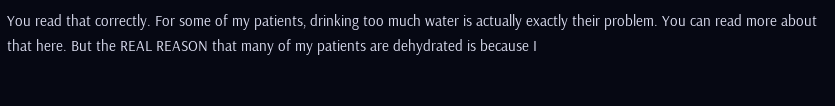You read that correctly. For some of my patients, drinking too much water is actually exactly their problem. You can read more about that here. But the REAL REASON that many of my patients are dehydrated is because I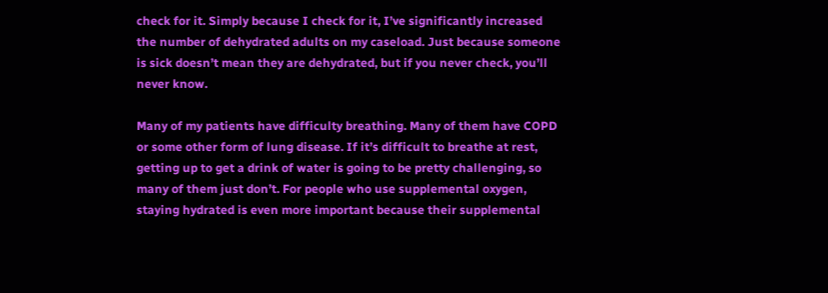check for it. Simply because I check for it, I’ve significantly increased the number of dehydrated adults on my caseload. Just because someone is sick doesn’t mean they are dehydrated, but if you never check, you’ll never know.

Many of my patients have difficulty breathing. Many of them have COPD or some other form of lung disease. If it’s difficult to breathe at rest, getting up to get a drink of water is going to be pretty challenging, so many of them just don’t. For people who use supplemental oxygen, staying hydrated is even more important because their supplemental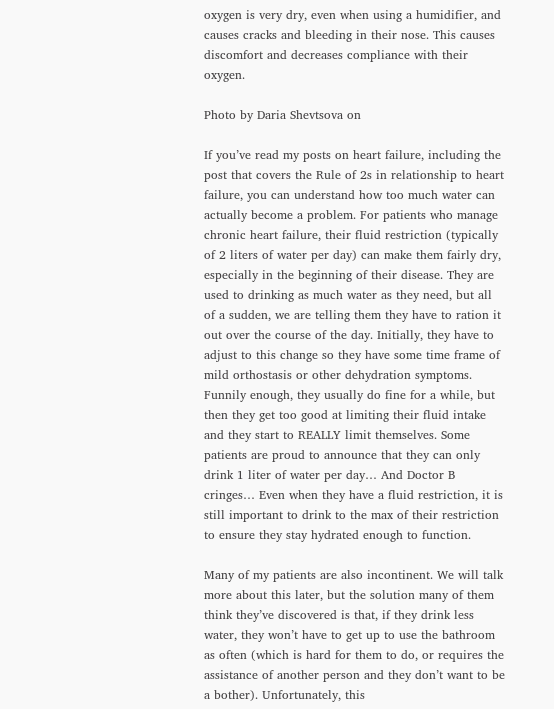oxygen is very dry, even when using a humidifier, and causes cracks and bleeding in their nose. This causes discomfort and decreases compliance with their oxygen.

Photo by Daria Shevtsova on

If you’ve read my posts on heart failure, including the post that covers the Rule of 2s in relationship to heart failure, you can understand how too much water can actually become a problem. For patients who manage chronic heart failure, their fluid restriction (typically of 2 liters of water per day) can make them fairly dry, especially in the beginning of their disease. They are used to drinking as much water as they need, but all of a sudden, we are telling them they have to ration it out over the course of the day. Initially, they have to adjust to this change so they have some time frame of mild orthostasis or other dehydration symptoms. Funnily enough, they usually do fine for a while, but then they get too good at limiting their fluid intake and they start to REALLY limit themselves. Some patients are proud to announce that they can only drink 1 liter of water per day… And Doctor B cringes… Even when they have a fluid restriction, it is still important to drink to the max of their restriction to ensure they stay hydrated enough to function.

Many of my patients are also incontinent. We will talk more about this later, but the solution many of them think they’ve discovered is that, if they drink less water, they won’t have to get up to use the bathroom as often (which is hard for them to do, or requires the assistance of another person and they don’t want to be a bother). Unfortunately, this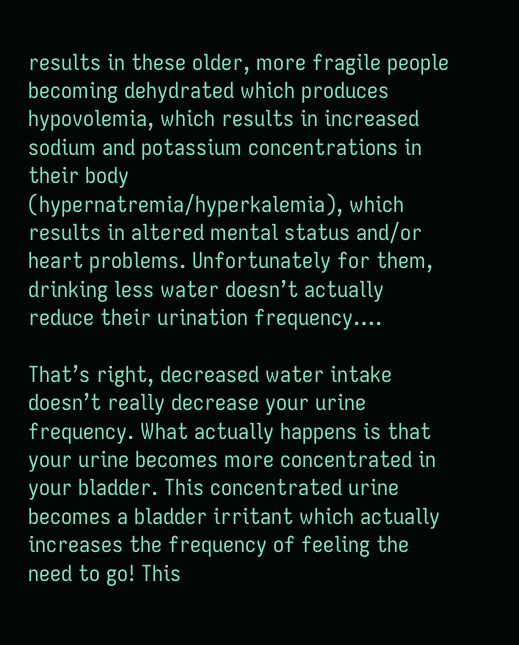results in these older, more fragile people becoming dehydrated which produces hypovolemia, which results in increased sodium and potassium concentrations in their body (hypernatremia/hyperkalemia), which results in altered mental status and/or heart problems. Unfortunately for them, drinking less water doesn’t actually reduce their urination frequency….

That’s right, decreased water intake doesn’t really decrease your urine frequency. What actually happens is that your urine becomes more concentrated in your bladder. This concentrated urine becomes a bladder irritant which actually increases the frequency of feeling the need to go! This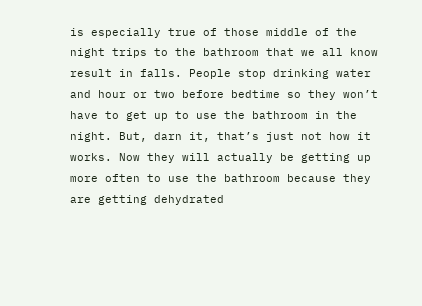is especially true of those middle of the night trips to the bathroom that we all know result in falls. People stop drinking water and hour or two before bedtime so they won’t have to get up to use the bathroom in the night. But, darn it, that’s just not how it works. Now they will actually be getting up more often to use the bathroom because they are getting dehydrated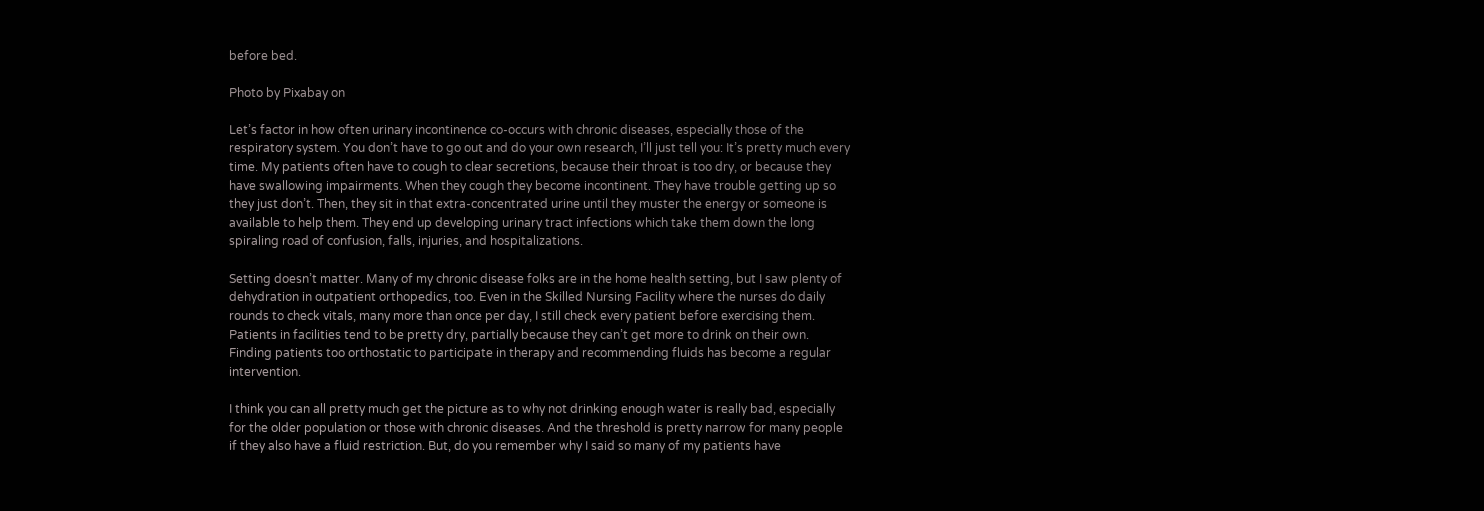before bed.

Photo by Pixabay on

Let’s factor in how often urinary incontinence co-occurs with chronic diseases, especially those of the respiratory system. You don’t have to go out and do your own research, I’ll just tell you: It’s pretty much every time. My patients often have to cough to clear secretions, because their throat is too dry, or because they have swallowing impairments. When they cough they become incontinent. They have trouble getting up so they just don’t. Then, they sit in that extra-concentrated urine until they muster the energy or someone is available to help them. They end up developing urinary tract infections which take them down the long spiraling road of confusion, falls, injuries, and hospitalizations.

Setting doesn’t matter. Many of my chronic disease folks are in the home health setting, but I saw plenty of dehydration in outpatient orthopedics, too. Even in the Skilled Nursing Facility where the nurses do daily rounds to check vitals, many more than once per day, I still check every patient before exercising them. Patients in facilities tend to be pretty dry, partially because they can’t get more to drink on their own. Finding patients too orthostatic to participate in therapy and recommending fluids has become a regular intervention.

I think you can all pretty much get the picture as to why not drinking enough water is really bad, especially for the older population or those with chronic diseases. And the threshold is pretty narrow for many people if they also have a fluid restriction. But, do you remember why I said so many of my patients have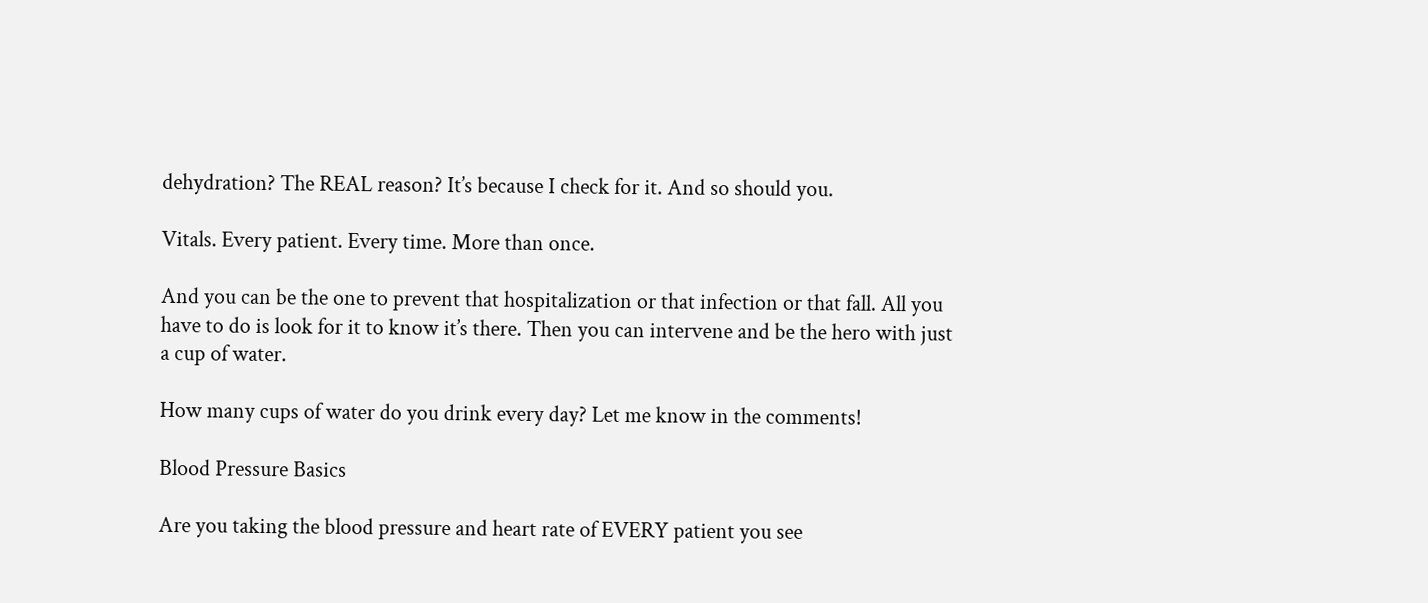dehydration? The REAL reason? It’s because I check for it. And so should you.

Vitals. Every patient. Every time. More than once.

And you can be the one to prevent that hospitalization or that infection or that fall. All you have to do is look for it to know it’s there. Then you can intervene and be the hero with just a cup of water.

How many cups of water do you drink every day? Let me know in the comments!

Blood Pressure Basics

Are you taking the blood pressure and heart rate of EVERY patient you see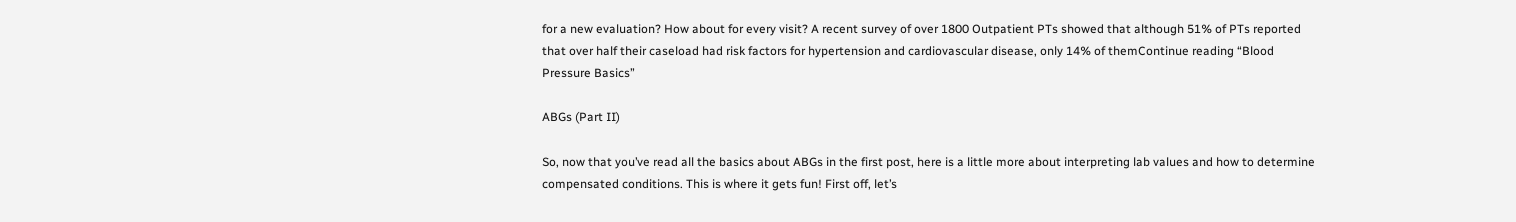for a new evaluation? How about for every visit? A recent survey of over 1800 Outpatient PTs showed that although 51% of PTs reported that over half their caseload had risk factors for hypertension and cardiovascular disease, only 14% of themContinue reading “Blood Pressure Basics”

ABGs (Part II)

So, now that you’ve read all the basics about ABGs in the first post, here is a little more about interpreting lab values and how to determine compensated conditions. This is where it gets fun! First off, let’s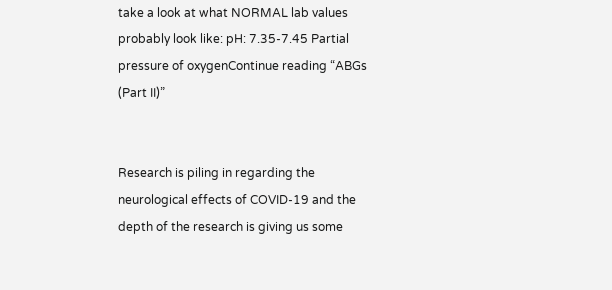take a look at what NORMAL lab values probably look like: pH: 7.35-7.45 Partial pressure of oxygenContinue reading “ABGs (Part II)”


Research is piling in regarding the neurological effects of COVID-19 and the depth of the research is giving us some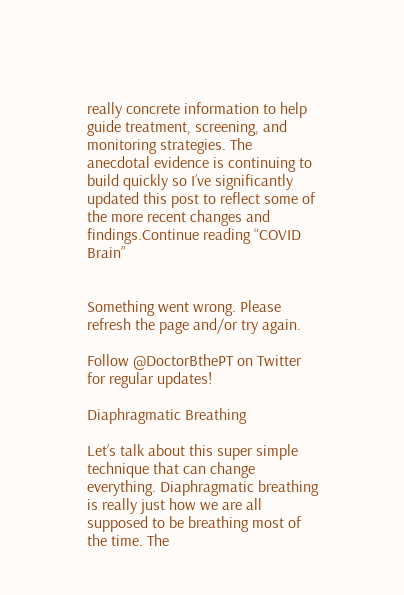really concrete information to help guide treatment, screening, and monitoring strategies. The anecdotal evidence is continuing to build quickly so I’ve significantly updated this post to reflect some of the more recent changes and findings.Continue reading “COVID Brain”


Something went wrong. Please refresh the page and/or try again.

Follow @DoctorBthePT on Twitter for regular updates!

Diaphragmatic Breathing

Let’s talk about this super simple technique that can change everything. Diaphragmatic breathing is really just how we are all supposed to be breathing most of the time. The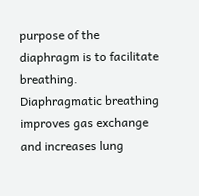purpose of the diaphragm is to facilitate breathing. Diaphragmatic breathing improves gas exchange and increases lung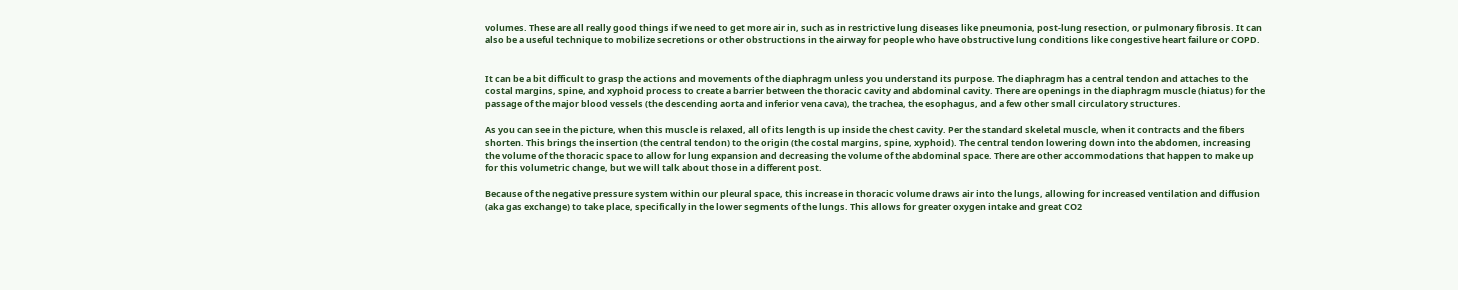volumes. These are all really good things if we need to get more air in, such as in restrictive lung diseases like pneumonia, post-lung resection, or pulmonary fibrosis. It can also be a useful technique to mobilize secretions or other obstructions in the airway for people who have obstructive lung conditions like congestive heart failure or COPD.


It can be a bit difficult to grasp the actions and movements of the diaphragm unless you understand its purpose. The diaphragm has a central tendon and attaches to the costal margins, spine, and xyphoid process to create a barrier between the thoracic cavity and abdominal cavity. There are openings in the diaphragm muscle (hiatus) for the passage of the major blood vessels (the descending aorta and inferior vena cava), the trachea, the esophagus, and a few other small circulatory structures.

As you can see in the picture, when this muscle is relaxed, all of its length is up inside the chest cavity. Per the standard skeletal muscle, when it contracts and the fibers shorten. This brings the insertion (the central tendon) to the origin (the costal margins, spine, xyphoid). The central tendon lowering down into the abdomen, increasing the volume of the thoracic space to allow for lung expansion and decreasing the volume of the abdominal space. There are other accommodations that happen to make up for this volumetric change, but we will talk about those in a different post.

Because of the negative pressure system within our pleural space, this increase in thoracic volume draws air into the lungs, allowing for increased ventilation and diffusion (aka gas exchange) to take place, specifically in the lower segments of the lungs. This allows for greater oxygen intake and great CO2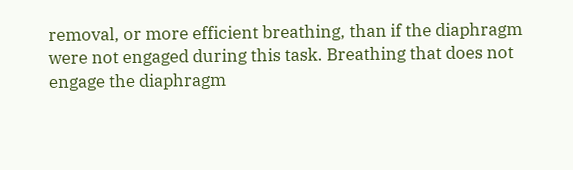removal, or more efficient breathing, than if the diaphragm were not engaged during this task. Breathing that does not engage the diaphragm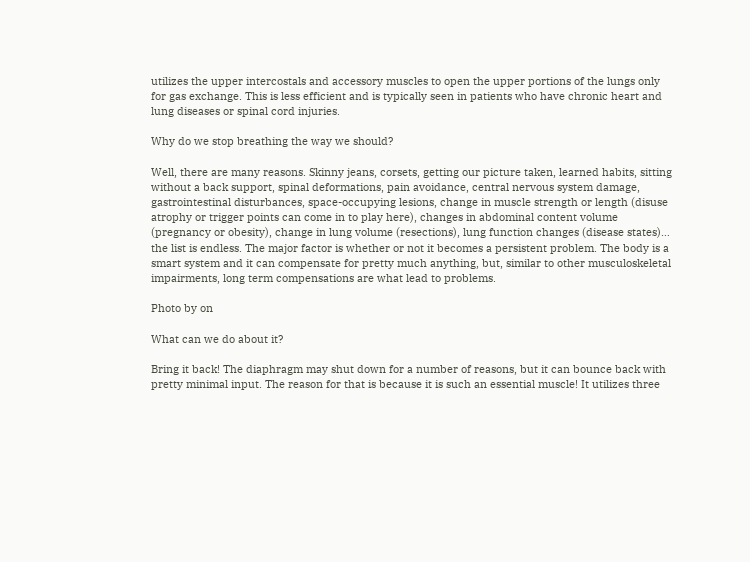utilizes the upper intercostals and accessory muscles to open the upper portions of the lungs only for gas exchange. This is less efficient and is typically seen in patients who have chronic heart and lung diseases or spinal cord injuries.

Why do we stop breathing the way we should?

Well, there are many reasons. Skinny jeans, corsets, getting our picture taken, learned habits, sitting without a back support, spinal deformations, pain avoidance, central nervous system damage, gastrointestinal disturbances, space-occupying lesions, change in muscle strength or length (disuse atrophy or trigger points can come in to play here), changes in abdominal content volume (pregnancy or obesity), change in lung volume (resections), lung function changes (disease states)… the list is endless. The major factor is whether or not it becomes a persistent problem. The body is a smart system and it can compensate for pretty much anything, but, similar to other musculoskeletal impairments, long term compensations are what lead to problems.

Photo by on

What can we do about it?

Bring it back! The diaphragm may shut down for a number of reasons, but it can bounce back with pretty minimal input. The reason for that is because it is such an essential muscle! It utilizes three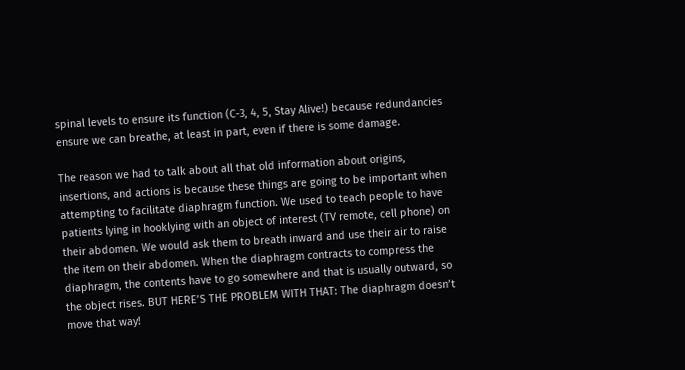spinal levels to ensure its function (C-3, 4, 5, Stay Alive!) because redundancies ensure we can breathe, at least in part, even if there is some damage.

The reason we had to talk about all that old information about origins, insertions, and actions is because these things are going to be important when attempting to facilitate diaphragm function. We used to teach people to have patients lying in hooklying with an object of interest (TV remote, cell phone) on their abdomen. We would ask them to breath inward and use their air to raise the item on their abdomen. When the diaphragm contracts to compress the diaphragm, the contents have to go somewhere and that is usually outward, so the object rises. BUT HERE’S THE PROBLEM WITH THAT: The diaphragm doesn’t move that way!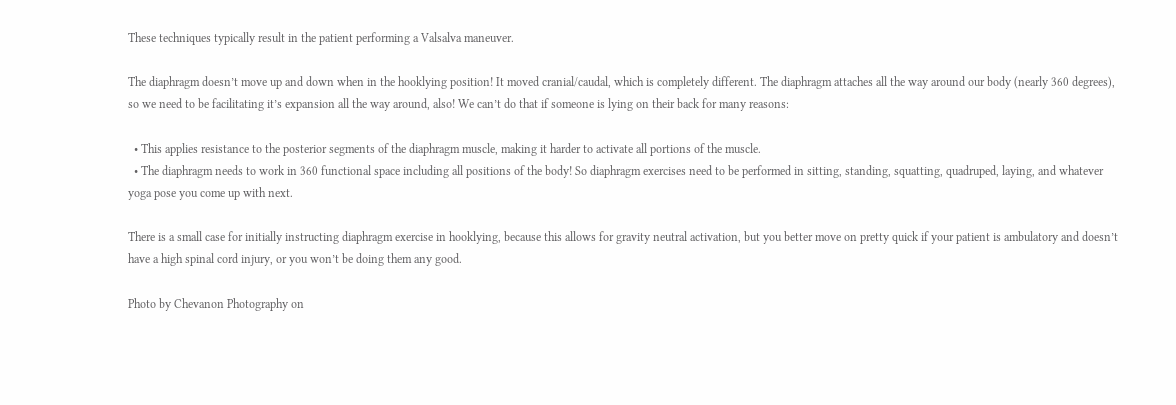These techniques typically result in the patient performing a Valsalva maneuver.

The diaphragm doesn’t move up and down when in the hooklying position! It moved cranial/caudal, which is completely different. The diaphragm attaches all the way around our body (nearly 360 degrees), so we need to be facilitating it’s expansion all the way around, also! We can’t do that if someone is lying on their back for many reasons:

  • This applies resistance to the posterior segments of the diaphragm muscle, making it harder to activate all portions of the muscle.
  • The diaphragm needs to work in 360 functional space including all positions of the body! So diaphragm exercises need to be performed in sitting, standing, squatting, quadruped, laying, and whatever yoga pose you come up with next.

There is a small case for initially instructing diaphragm exercise in hooklying, because this allows for gravity neutral activation, but you better move on pretty quick if your patient is ambulatory and doesn’t have a high spinal cord injury, or you won’t be doing them any good.

Photo by Chevanon Photography on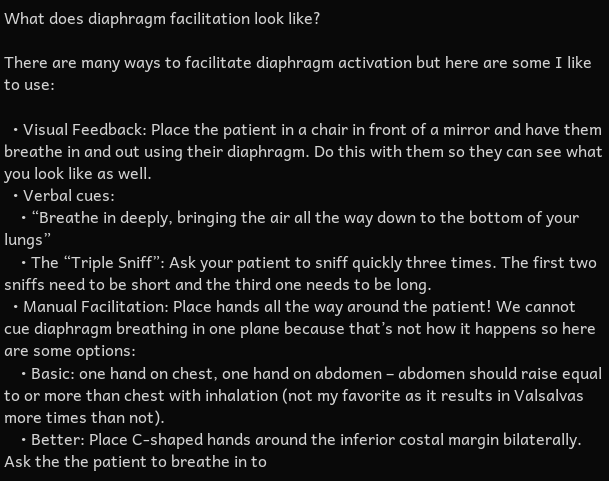What does diaphragm facilitation look like?

There are many ways to facilitate diaphragm activation but here are some I like to use:

  • Visual Feedback: Place the patient in a chair in front of a mirror and have them breathe in and out using their diaphragm. Do this with them so they can see what you look like as well.
  • Verbal cues:
    • “Breathe in deeply, bringing the air all the way down to the bottom of your lungs”
    • The “Triple Sniff”: Ask your patient to sniff quickly three times. The first two sniffs need to be short and the third one needs to be long.
  • Manual Facilitation: Place hands all the way around the patient! We cannot cue diaphragm breathing in one plane because that’s not how it happens so here are some options:
    • Basic: one hand on chest, one hand on abdomen – abdomen should raise equal to or more than chest with inhalation (not my favorite as it results in Valsalvas more times than not).
    • Better: Place C-shaped hands around the inferior costal margin bilaterally. Ask the the patient to breathe in to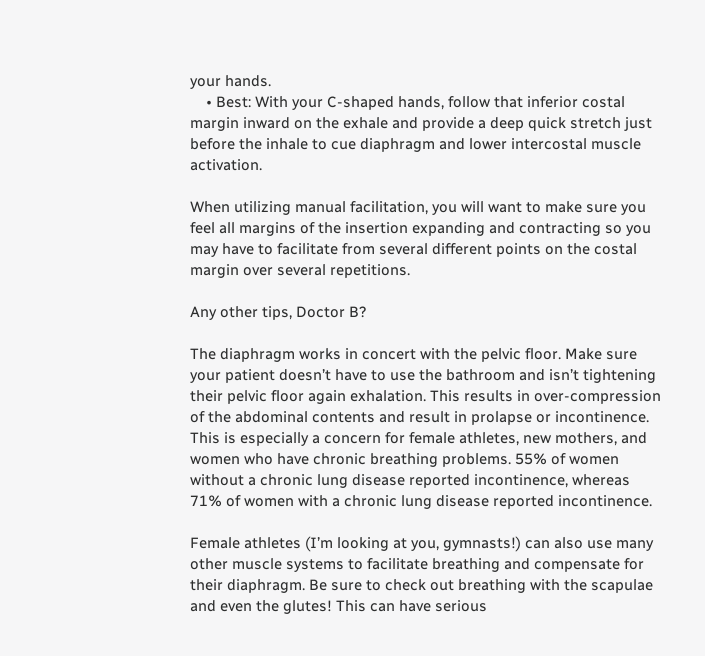your hands.
    • Best: With your C-shaped hands, follow that inferior costal margin inward on the exhale and provide a deep quick stretch just before the inhale to cue diaphragm and lower intercostal muscle activation.

When utilizing manual facilitation, you will want to make sure you feel all margins of the insertion expanding and contracting so you may have to facilitate from several different points on the costal margin over several repetitions.

Any other tips, Doctor B?

The diaphragm works in concert with the pelvic floor. Make sure your patient doesn’t have to use the bathroom and isn’t tightening their pelvic floor again exhalation. This results in over-compression of the abdominal contents and result in prolapse or incontinence. This is especially a concern for female athletes, new mothers, and women who have chronic breathing problems. 55% of women without a chronic lung disease reported incontinence, whereas 71% of women with a chronic lung disease reported incontinence.

Female athletes (I’m looking at you, gymnasts!) can also use many other muscle systems to facilitate breathing and compensate for their diaphragm. Be sure to check out breathing with the scapulae and even the glutes! This can have serious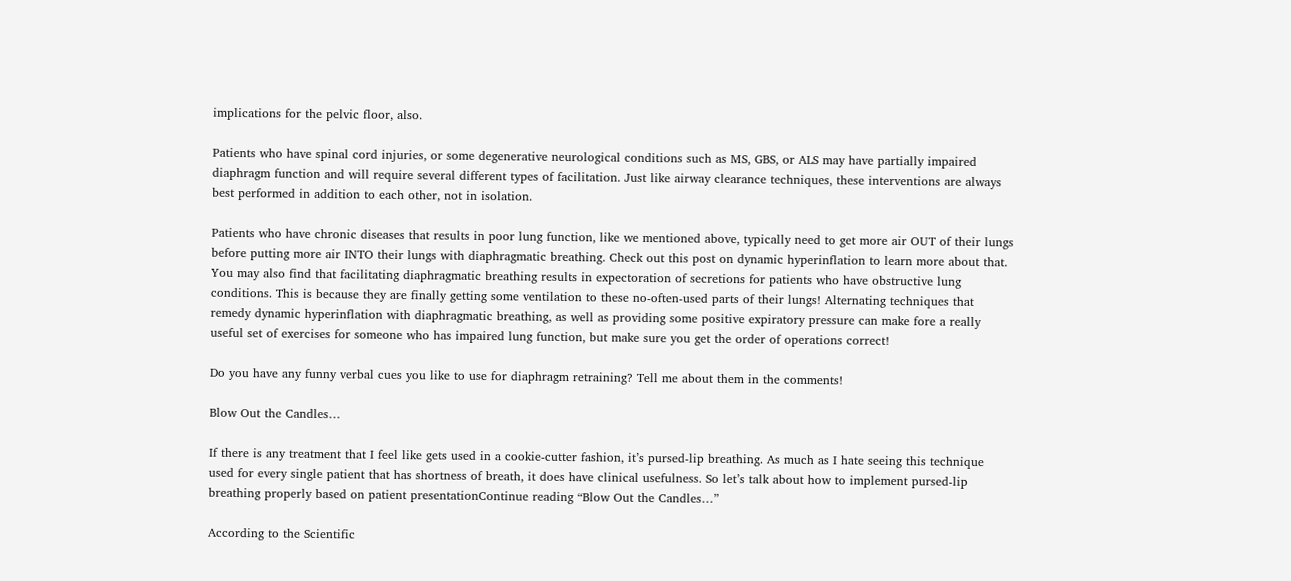implications for the pelvic floor, also.

Patients who have spinal cord injuries, or some degenerative neurological conditions such as MS, GBS, or ALS may have partially impaired diaphragm function and will require several different types of facilitation. Just like airway clearance techniques, these interventions are always best performed in addition to each other, not in isolation.

Patients who have chronic diseases that results in poor lung function, like we mentioned above, typically need to get more air OUT of their lungs before putting more air INTO their lungs with diaphragmatic breathing. Check out this post on dynamic hyperinflation to learn more about that. You may also find that facilitating diaphragmatic breathing results in expectoration of secretions for patients who have obstructive lung conditions. This is because they are finally getting some ventilation to these no-often-used parts of their lungs! Alternating techniques that remedy dynamic hyperinflation with diaphragmatic breathing, as well as providing some positive expiratory pressure can make fore a really useful set of exercises for someone who has impaired lung function, but make sure you get the order of operations correct!

Do you have any funny verbal cues you like to use for diaphragm retraining? Tell me about them in the comments!

Blow Out the Candles…

If there is any treatment that I feel like gets used in a cookie-cutter fashion, it’s pursed-lip breathing. As much as I hate seeing this technique used for every single patient that has shortness of breath, it does have clinical usefulness. So let’s talk about how to implement pursed-lip breathing properly based on patient presentationContinue reading “Blow Out the Candles…”

According to the Scientific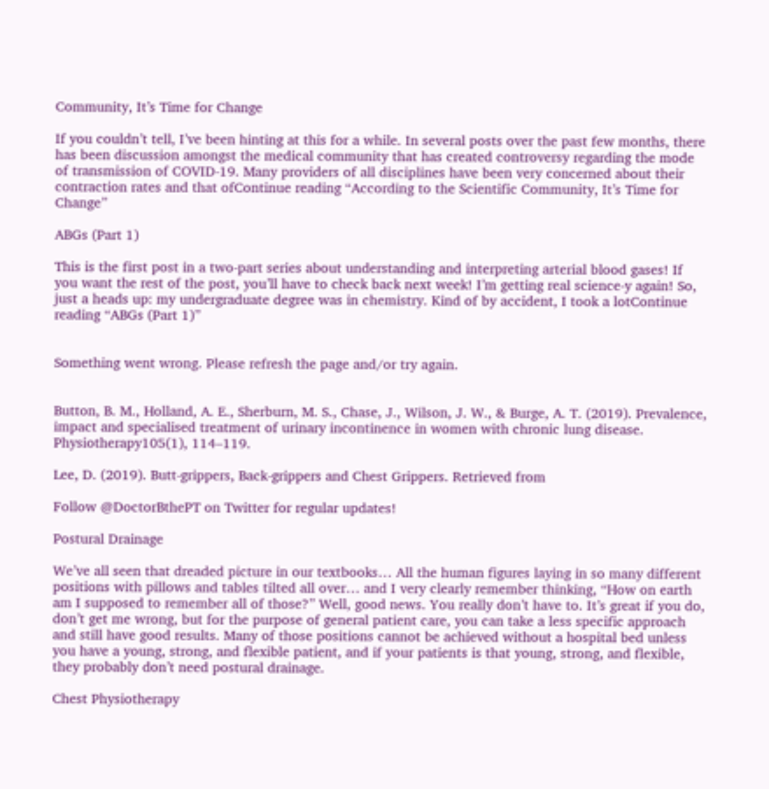Community, It’s Time for Change

If you couldn’t tell, I’ve been hinting at this for a while. In several posts over the past few months, there has been discussion amongst the medical community that has created controversy regarding the mode of transmission of COVID-19. Many providers of all disciplines have been very concerned about their contraction rates and that ofContinue reading “According to the Scientific Community, It’s Time for Change”

ABGs (Part 1)

This is the first post in a two-part series about understanding and interpreting arterial blood gases! If you want the rest of the post, you’ll have to check back next week! I’m getting real science-y again! So, just a heads up: my undergraduate degree was in chemistry. Kind of by accident, I took a lotContinue reading “ABGs (Part 1)”


Something went wrong. Please refresh the page and/or try again.


Button, B. M., Holland, A. E., Sherburn, M. S., Chase, J., Wilson, J. W., & Burge, A. T. (2019). Prevalence, impact and specialised treatment of urinary incontinence in women with chronic lung disease. Physiotherapy105(1), 114–119.

Lee, D. (2019). Butt-grippers, Back-grippers and Chest Grippers. Retrieved from

Follow @DoctorBthePT on Twitter for regular updates!

Postural Drainage

We’ve all seen that dreaded picture in our textbooks… All the human figures laying in so many different positions with pillows and tables tilted all over… and I very clearly remember thinking, “How on earth am I supposed to remember all of those?” Well, good news. You really don’t have to. It’s great if you do, don’t get me wrong, but for the purpose of general patient care, you can take a less specific approach and still have good results. Many of those positions cannot be achieved without a hospital bed unless you have a young, strong, and flexible patient, and if your patients is that young, strong, and flexible, they probably don’t need postural drainage.

Chest Physiotherapy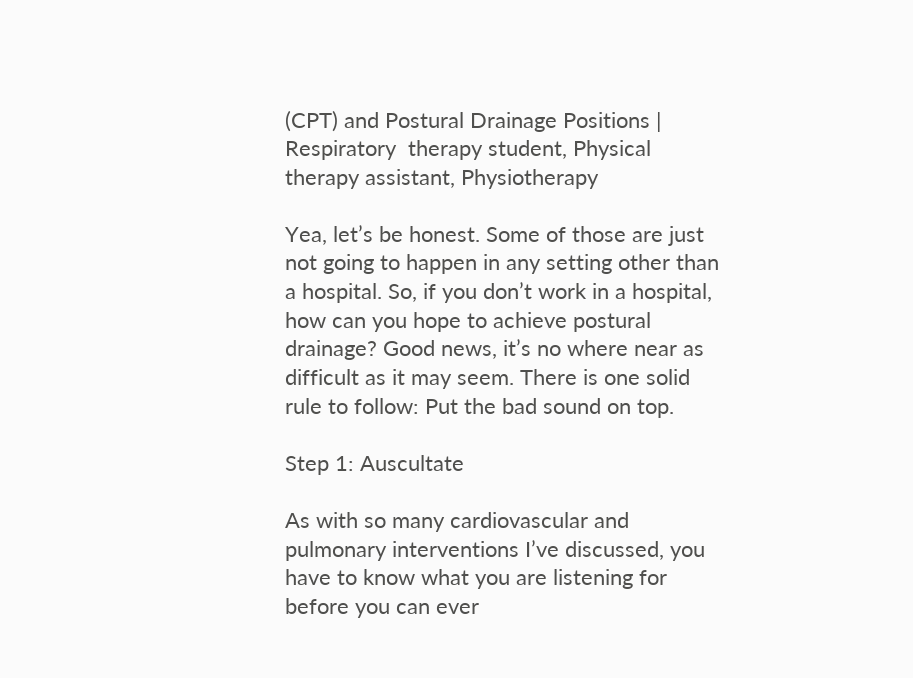(CPT) and Postural Drainage Positions | Respiratory  therapy student, Physical therapy assistant, Physiotherapy

Yea, let’s be honest. Some of those are just not going to happen in any setting other than a hospital. So, if you don’t work in a hospital, how can you hope to achieve postural drainage? Good news, it’s no where near as difficult as it may seem. There is one solid rule to follow: Put the bad sound on top.

Step 1: Auscultate

As with so many cardiovascular and pulmonary interventions I’ve discussed, you have to know what you are listening for before you can ever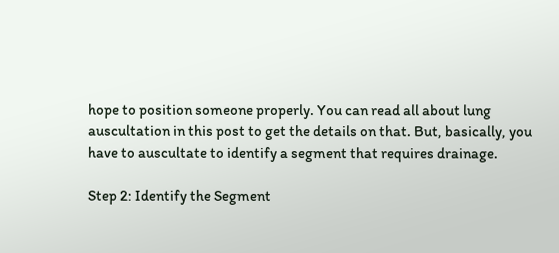hope to position someone properly. You can read all about lung auscultation in this post to get the details on that. But, basically, you have to auscultate to identify a segment that requires drainage.

Step 2: Identify the Segment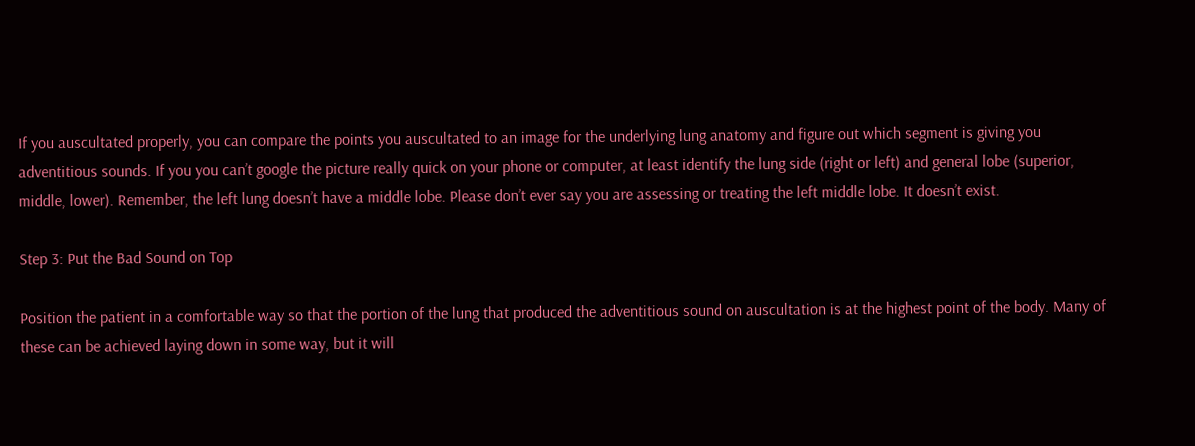If you auscultated properly, you can compare the points you auscultated to an image for the underlying lung anatomy and figure out which segment is giving you adventitious sounds. If you you can’t google the picture really quick on your phone or computer, at least identify the lung side (right or left) and general lobe (superior, middle, lower). Remember, the left lung doesn’t have a middle lobe. Please don’t ever say you are assessing or treating the left middle lobe. It doesn’t exist.

Step 3: Put the Bad Sound on Top

Position the patient in a comfortable way so that the portion of the lung that produced the adventitious sound on auscultation is at the highest point of the body. Many of these can be achieved laying down in some way, but it will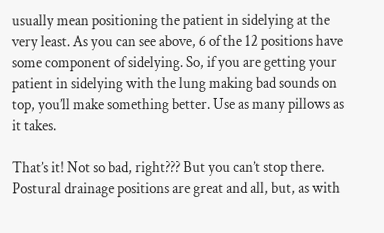usually mean positioning the patient in sidelying at the very least. As you can see above, 6 of the 12 positions have some component of sidelying. So, if you are getting your patient in sidelying with the lung making bad sounds on top, you’ll make something better. Use as many pillows as it takes.

That’s it! Not so bad, right??? But you can’t stop there. Postural drainage positions are great and all, but, as with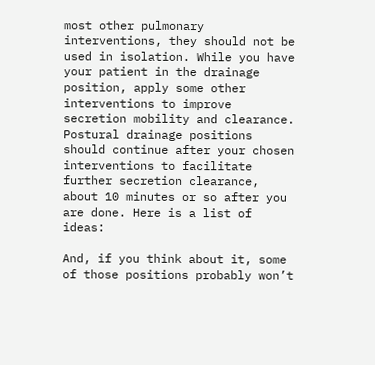most other pulmonary interventions, they should not be used in isolation. While you have your patient in the drainage position, apply some other interventions to improve secretion mobility and clearance. Postural drainage positions should continue after your chosen interventions to facilitate further secretion clearance, about 10 minutes or so after you are done. Here is a list of ideas:

And, if you think about it, some of those positions probably won’t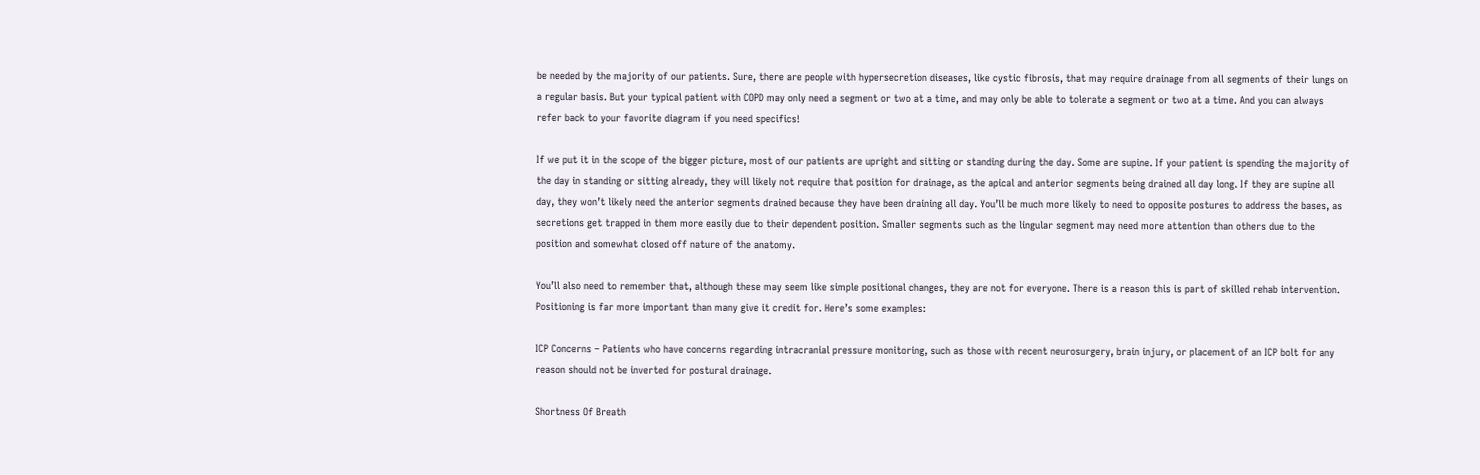be needed by the majority of our patients. Sure, there are people with hypersecretion diseases, like cystic fibrosis, that may require drainage from all segments of their lungs on a regular basis. But your typical patient with COPD may only need a segment or two at a time, and may only be able to tolerate a segment or two at a time. And you can always refer back to your favorite diagram if you need specifics!

If we put it in the scope of the bigger picture, most of our patients are upright and sitting or standing during the day. Some are supine. If your patient is spending the majority of the day in standing or sitting already, they will likely not require that position for drainage, as the apical and anterior segments being drained all day long. If they are supine all day, they won’t likely need the anterior segments drained because they have been draining all day. You’ll be much more likely to need to opposite postures to address the bases, as secretions get trapped in them more easily due to their dependent position. Smaller segments such as the lingular segment may need more attention than others due to the position and somewhat closed off nature of the anatomy.

You’ll also need to remember that, although these may seem like simple positional changes, they are not for everyone. There is a reason this is part of skilled rehab intervention. Positioning is far more important than many give it credit for. Here’s some examples:

ICP Concerns – Patients who have concerns regarding intracranial pressure monitoring, such as those with recent neurosurgery, brain injury, or placement of an ICP bolt for any reason should not be inverted for postural drainage.

Shortness Of Breath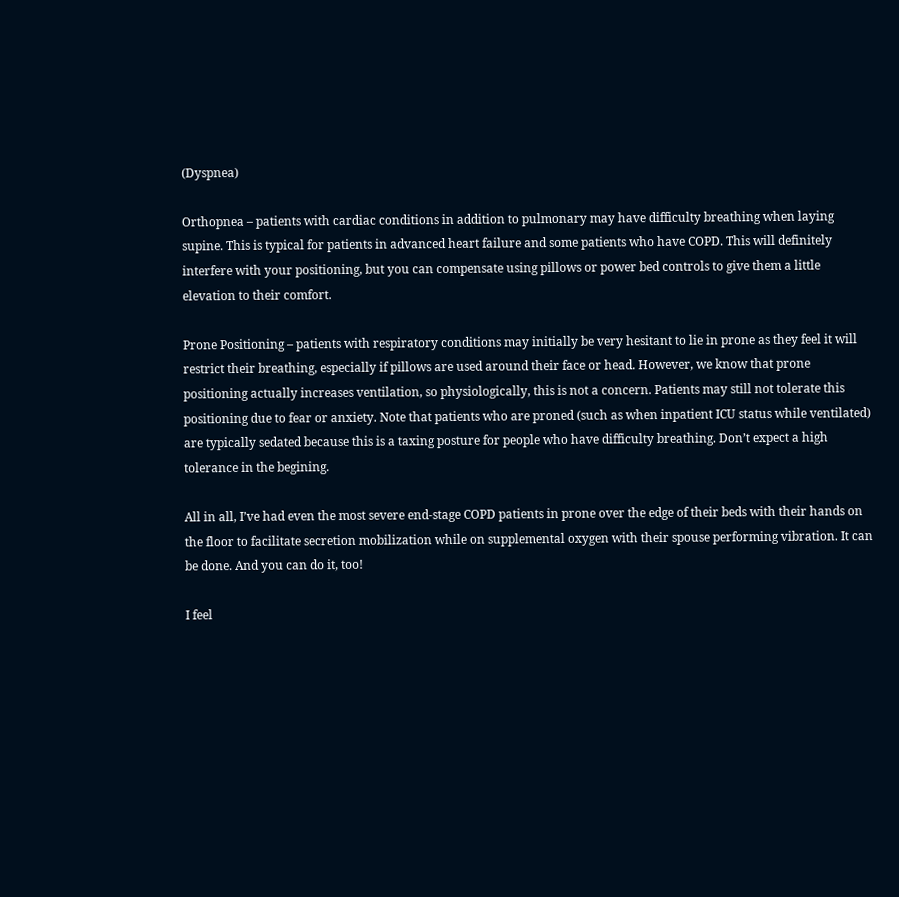(Dyspnea)

Orthopnea – patients with cardiac conditions in addition to pulmonary may have difficulty breathing when laying supine. This is typical for patients in advanced heart failure and some patients who have COPD. This will definitely interfere with your positioning, but you can compensate using pillows or power bed controls to give them a little elevation to their comfort.

Prone Positioning – patients with respiratory conditions may initially be very hesitant to lie in prone as they feel it will restrict their breathing, especially if pillows are used around their face or head. However, we know that prone positioning actually increases ventilation, so physiologically, this is not a concern. Patients may still not tolerate this positioning due to fear or anxiety. Note that patients who are proned (such as when inpatient ICU status while ventilated) are typically sedated because this is a taxing posture for people who have difficulty breathing. Don’t expect a high tolerance in the begining.

All in all, I’ve had even the most severe end-stage COPD patients in prone over the edge of their beds with their hands on the floor to facilitate secretion mobilization while on supplemental oxygen with their spouse performing vibration. It can be done. And you can do it, too!

I feel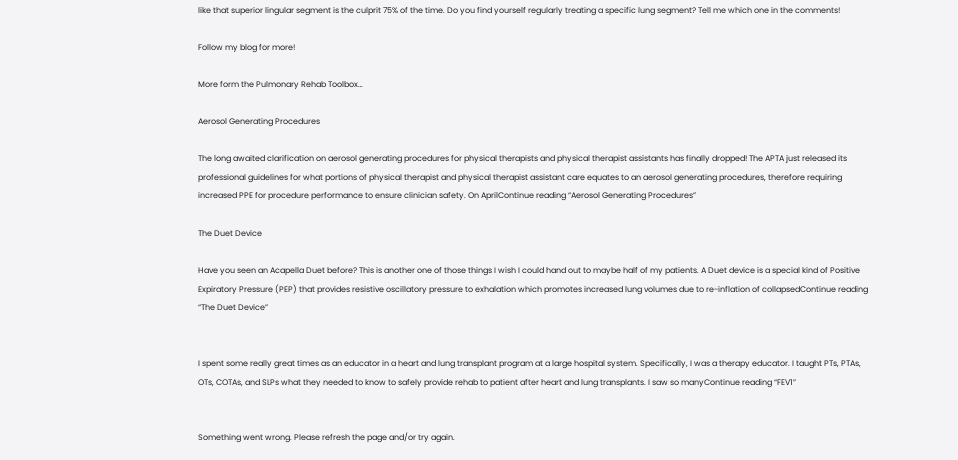like that superior lingular segment is the culprit 75% of the time. Do you find yourself regularly treating a specific lung segment? Tell me which one in the comments!

Follow my blog for more!

More form the Pulmonary Rehab Toolbox…

Aerosol Generating Procedures

The long awaited clarification on aerosol generating procedures for physical therapists and physical therapist assistants has finally dropped! The APTA just released its professional guidelines for what portions of physical therapist and physical therapist assistant care equates to an aerosol generating procedures, therefore requiring increased PPE for procedure performance to ensure clinician safety. On AprilContinue reading “Aerosol Generating Procedures”

The Duet Device

Have you seen an Acapella Duet before? This is another one of those things I wish I could hand out to maybe half of my patients. A Duet device is a special kind of Positive Expiratory Pressure (PEP) that provides resistive oscillatory pressure to exhalation which promotes increased lung volumes due to re-inflation of collapsedContinue reading “The Duet Device”


I spent some really great times as an educator in a heart and lung transplant program at a large hospital system. Specifically, I was a therapy educator. I taught PTs, PTAs, OTs, COTAs, and SLPs what they needed to know to safely provide rehab to patient after heart and lung transplants. I saw so manyContinue reading “FEV1”


Something went wrong. Please refresh the page and/or try again.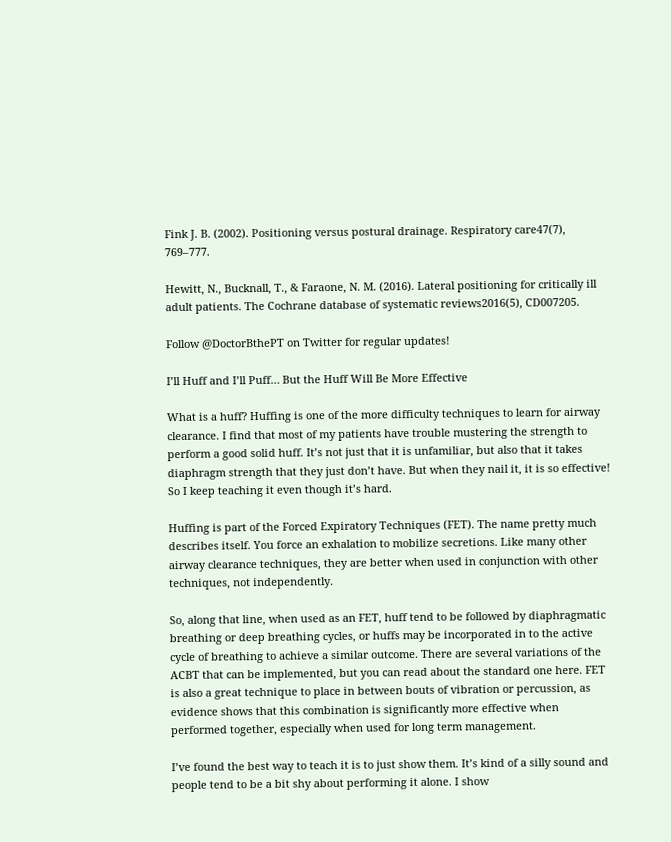Fink J. B. (2002). Positioning versus postural drainage. Respiratory care47(7), 769–777.

Hewitt, N., Bucknall, T., & Faraone, N. M. (2016). Lateral positioning for critically ill adult patients. The Cochrane database of systematic reviews2016(5), CD007205.

Follow @DoctorBthePT on Twitter for regular updates!

I’ll Huff and I’ll Puff… But the Huff Will Be More Effective

What is a huff? Huffing is one of the more difficulty techniques to learn for airway clearance. I find that most of my patients have trouble mustering the strength to perform a good solid huff. It’s not just that it is unfamiliar, but also that it takes diaphragm strength that they just don’t have. But when they nail it, it is so effective! So I keep teaching it even though it’s hard.

Huffing is part of the Forced Expiratory Techniques (FET). The name pretty much describes itself. You force an exhalation to mobilize secretions. Like many other airway clearance techniques, they are better when used in conjunction with other techniques, not independently.

So, along that line, when used as an FET, huff tend to be followed by diaphragmatic breathing or deep breathing cycles, or huffs may be incorporated in to the active cycle of breathing to achieve a similar outcome. There are several variations of the ACBT that can be implemented, but you can read about the standard one here. FET is also a great technique to place in between bouts of vibration or percussion, as evidence shows that this combination is significantly more effective when performed together, especially when used for long term management.

I’ve found the best way to teach it is to just show them. It’s kind of a silly sound and people tend to be a bit shy about performing it alone. I show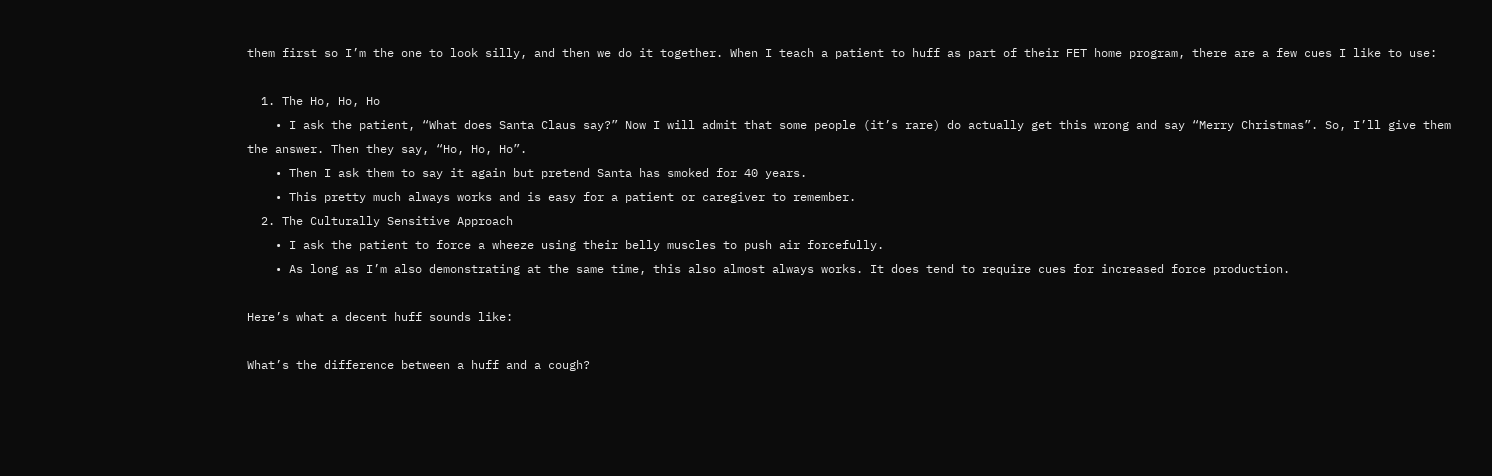them first so I’m the one to look silly, and then we do it together. When I teach a patient to huff as part of their FET home program, there are a few cues I like to use:

  1. The Ho, Ho, Ho
    • I ask the patient, “What does Santa Claus say?” Now I will admit that some people (it’s rare) do actually get this wrong and say “Merry Christmas”. So, I’ll give them the answer. Then they say, “Ho, Ho, Ho”.
    • Then I ask them to say it again but pretend Santa has smoked for 40 years.
    • This pretty much always works and is easy for a patient or caregiver to remember.
  2. The Culturally Sensitive Approach
    • I ask the patient to force a wheeze using their belly muscles to push air forcefully.
    • As long as I’m also demonstrating at the same time, this also almost always works. It does tend to require cues for increased force production.

Here’s what a decent huff sounds like:

What’s the difference between a huff and a cough?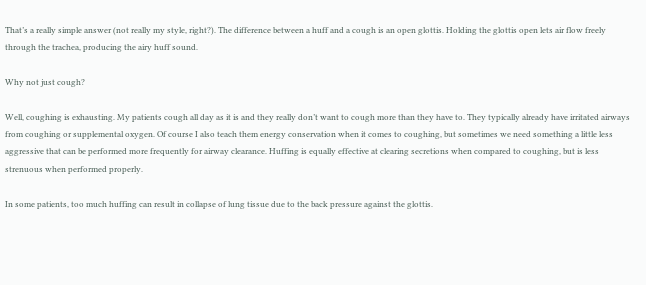That’s a really simple answer (not really my style, right?). The difference between a huff and a cough is an open glottis. Holding the glottis open lets air flow freely through the trachea, producing the airy huff sound.

Why not just cough?

Well, coughing is exhausting. My patients cough all day as it is and they really don’t want to cough more than they have to. They typically already have irritated airways from coughing or supplemental oxygen. Of course I also teach them energy conservation when it comes to coughing, but sometimes we need something a little less aggressive that can be performed more frequently for airway clearance. Huffing is equally effective at clearing secretions when compared to coughing, but is less strenuous when performed properly.

In some patients, too much huffing can result in collapse of lung tissue due to the back pressure against the glottis.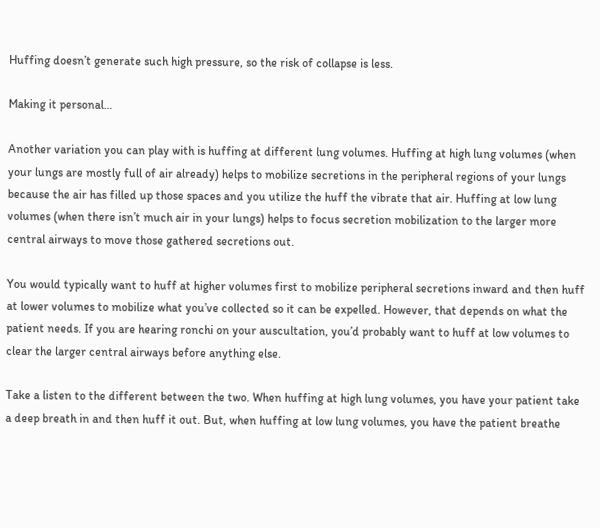Huffing doesn’t generate such high pressure, so the risk of collapse is less.

Making it personal…

Another variation you can play with is huffing at different lung volumes. Huffing at high lung volumes (when your lungs are mostly full of air already) helps to mobilize secretions in the peripheral regions of your lungs because the air has filled up those spaces and you utilize the huff the vibrate that air. Huffing at low lung volumes (when there isn’t much air in your lungs) helps to focus secretion mobilization to the larger more central airways to move those gathered secretions out.

You would typically want to huff at higher volumes first to mobilize peripheral secretions inward and then huff at lower volumes to mobilize what you’ve collected so it can be expelled. However, that depends on what the patient needs. If you are hearing ronchi on your auscultation, you’d probably want to huff at low volumes to clear the larger central airways before anything else.

Take a listen to the different between the two. When huffing at high lung volumes, you have your patient take a deep breath in and then huff it out. But, when huffing at low lung volumes, you have the patient breathe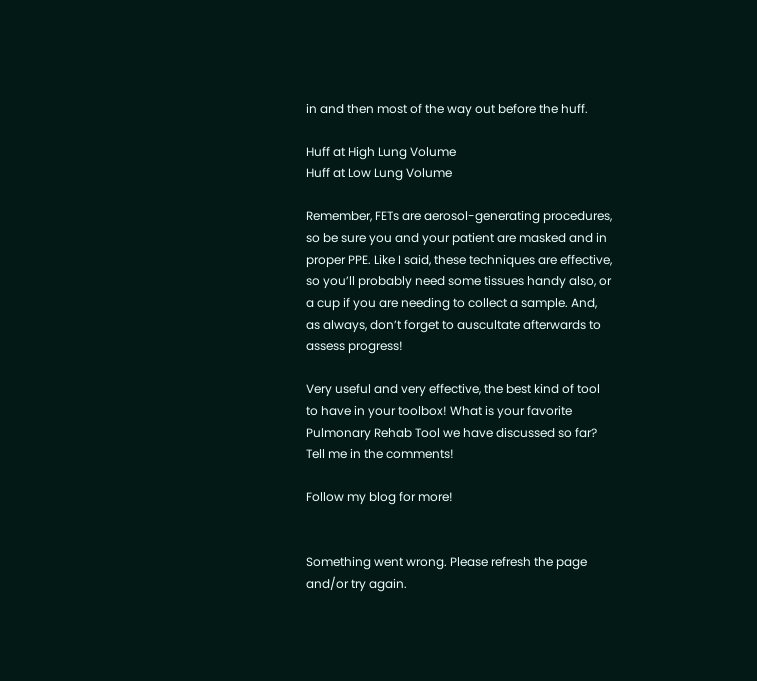in and then most of the way out before the huff.

Huff at High Lung Volume
Huff at Low Lung Volume

Remember, FETs are aerosol-generating procedures, so be sure you and your patient are masked and in proper PPE. Like I said, these techniques are effective, so you’ll probably need some tissues handy also, or a cup if you are needing to collect a sample. And, as always, don’t forget to auscultate afterwards to assess progress!

Very useful and very effective, the best kind of tool to have in your toolbox! What is your favorite Pulmonary Rehab Tool we have discussed so far? Tell me in the comments!

Follow my blog for more!


Something went wrong. Please refresh the page and/or try again.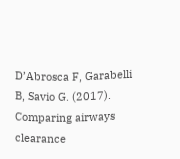D’Abrosca F, Garabelli B, Savio G. (2017). Comparing airways clearance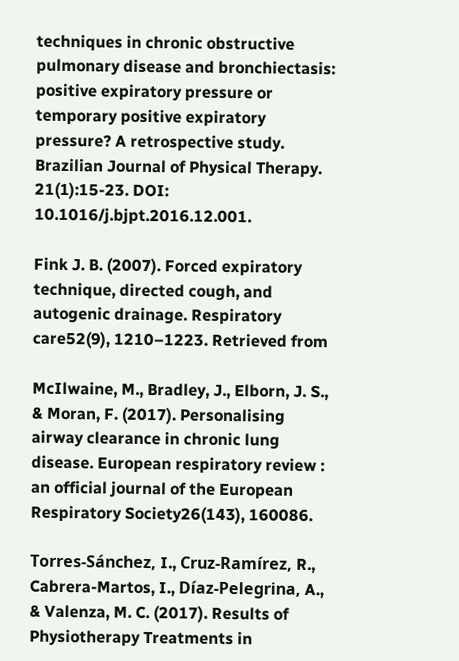techniques in chronic obstructive pulmonary disease and bronchiectasis: positive expiratory pressure or temporary positive expiratory pressure? A retrospective study. Brazilian Journal of Physical Therapy. 21(1):15-23. DOI: 10.1016/j.bjpt.2016.12.001.

Fink J. B. (2007). Forced expiratory technique, directed cough, and autogenic drainage. Respiratory care52(9), 1210–1223. Retrieved from

McIlwaine, M., Bradley, J., Elborn, J. S., & Moran, F. (2017). Personalising airway clearance in chronic lung disease. European respiratory review : an official journal of the European Respiratory Society26(143), 160086.

Torres-Sánchez, I., Cruz-Ramírez, R., Cabrera-Martos, I., Díaz-Pelegrina, A., & Valenza, M. C. (2017). Results of Physiotherapy Treatments in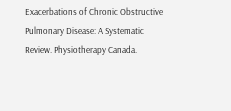Exacerbations of Chronic Obstructive Pulmonary Disease: A Systematic Review. Physiotherapy Canada.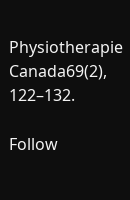Physiotherapie Canada69(2), 122–132.

Follow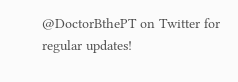@DoctorBthePT on Twitter for regular updates!